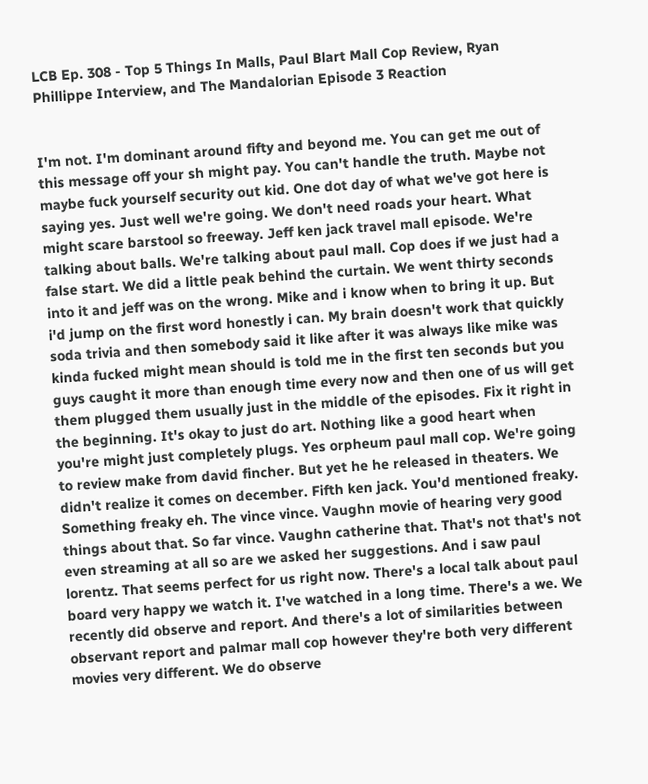LCB Ep. 308 - Top 5 Things In Malls, Paul Blart Mall Cop Review, Ryan Phillippe Interview, and The Mandalorian Episode 3 Reaction


I'm not. I'm dominant around fifty and beyond me. You can get me out of this message off your sh might pay. You can't handle the truth. Maybe not maybe fuck yourself security out kid. One dot day of what we've got here is saying yes. Just well we're going. We don't need roads your heart. What might scare barstool so freeway. Jeff ken jack travel mall episode. We're talking about balls. We're talking about paul mall. Cop does if we just had a false start. We did a little peak behind the curtain. We went thirty seconds into it and jeff was on the wrong. Mike and i know when to bring it up. But i'd jump on the first word honestly i can. My brain doesn't work that quickly soda trivia and then somebody said it like after it was always like mike was kinda fucked might mean should is told me in the first ten seconds but you guys caught it more than enough time every now and then one of us will get them plugged them usually just in the middle of the episodes. Fix it right in the beginning. It's okay to just do art. Nothing like a good heart when you're might just completely plugs. Yes orpheum paul mall cop. We're going to review make from david fincher. But yet he he released in theaters. We didn't realize it comes on december. Fifth ken jack. You'd mentioned freaky. Something freaky eh. The vince vince. Vaughn movie of hearing very good things about that. So far vince. Vaughn catherine that. That's not that's not even streaming at all so are we asked her suggestions. And i saw paul lorentz. That seems perfect for us right now. There's a local talk about paul board very happy we watch it. I've watched in a long time. There's a we. We recently did observe and report. And there's a lot of similarities between observant report and palmar mall cop however they're both very different movies very different. We do observe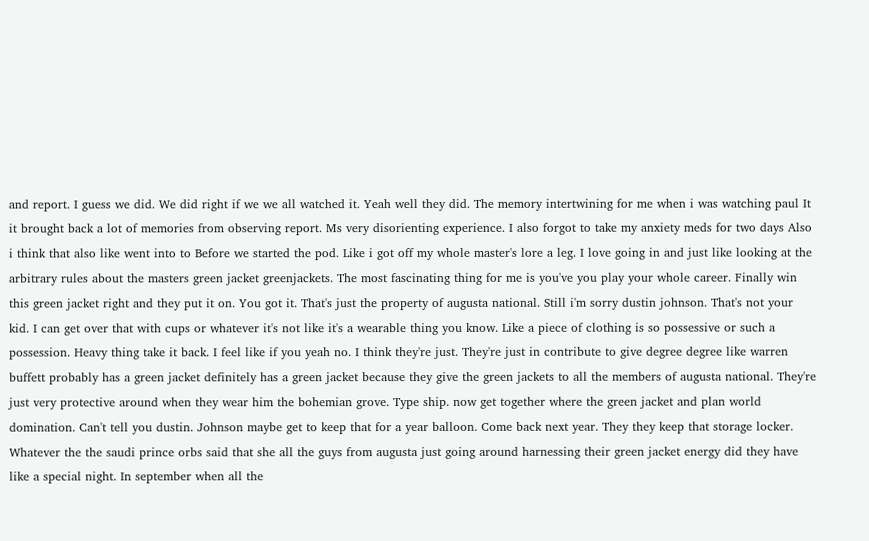and report. I guess we did. We did right if we we all watched it. Yeah well they did. The memory intertwining for me when i was watching paul It it brought back a lot of memories from observing report. Ms very disorienting experience. I also forgot to take my anxiety meds for two days Also i think that also like went into to Before we started the pod. Like i got off my whole master's lore a leg. I love going in and just like looking at the arbitrary rules about the masters green jacket greenjackets. The most fascinating thing for me is you've you play your whole career. Finally win this green jacket right and they put it on. You got it. That's just the property of augusta national. Still i'm sorry dustin johnson. That's not your kid. I can get over that with cups or whatever it's not like it's a wearable thing you know. Like a piece of clothing is so possessive or such a possession. Heavy thing take it back. I feel like if you yeah no. I think they're just. They're just in contribute to give degree degree like warren buffett probably has a green jacket definitely has a green jacket because they give the green jackets to all the members of augusta national. They're just very protective around when they wear him the bohemian grove. Type ship. now get together where the green jacket and plan world domination. Can't tell you dustin. Johnson maybe get to keep that for a year balloon. Come back next year. They they keep that storage locker. Whatever the the saudi prince orbs said that she all the guys from augusta just going around harnessing their green jacket energy did they have like a special night. In september when all the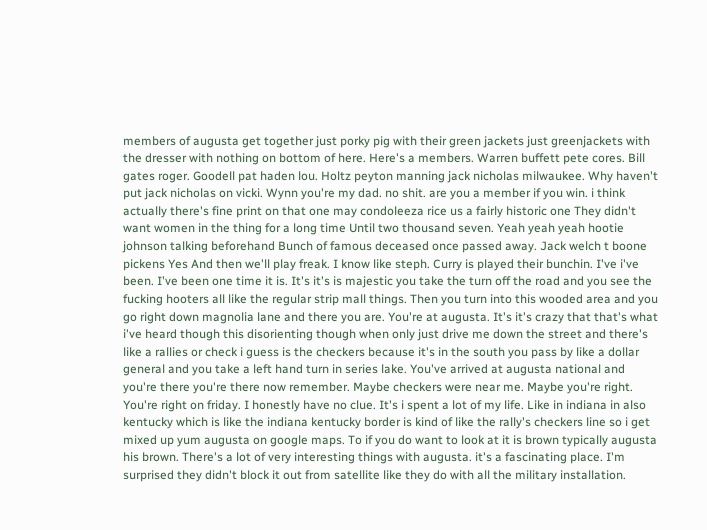members of augusta get together just porky pig with their green jackets just greenjackets with the dresser with nothing on bottom of here. Here's a members. Warren buffett pete cores. Bill gates roger. Goodell pat haden lou. Holtz peyton manning jack nicholas milwaukee. Why haven't put jack nicholas on vicki. Wynn you're my dad. no shit. are you a member if you win. i think actually there's fine print on that one may condoleeza rice us a fairly historic one They didn't want women in the thing for a long time Until two thousand seven. Yeah yeah yeah hootie johnson talking beforehand Bunch of famous deceased once passed away. Jack welch t boone pickens Yes And then we'll play freak. I know like steph. Curry is played their bunchin. I've i've been. I've been one time it is. It's it's is majestic you take the turn off the road and you see the fucking hooters all like the regular strip mall things. Then you turn into this wooded area and you go right down magnolia lane and there you are. You're at augusta. It's it's crazy that that's what i've heard though this disorienting though when only just drive me down the street and there's like a rallies or check i guess is the checkers because it's in the south you pass by like a dollar general and you take a left hand turn in series lake. You've arrived at augusta national and you're there you're there now remember. Maybe checkers were near me. Maybe you're right. You're right on friday. I honestly have no clue. It's i spent a lot of my life. Like in indiana in also kentucky which is like the indiana kentucky border is kind of like the rally's checkers line so i get mixed up yum augusta on google maps. To if you do want to look at it is brown typically augusta his brown. There's a lot of very interesting things with augusta. it's a fascinating place. I'm surprised they didn't block it out from satellite like they do with all the military installation.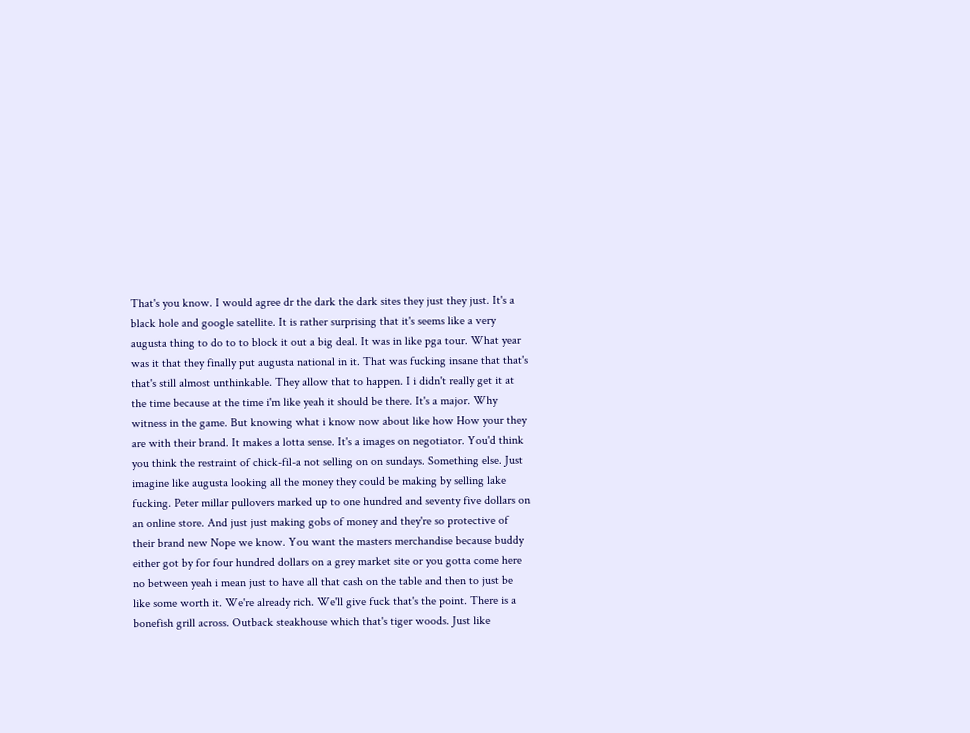That's you know. I would agree dr the dark the dark sites they just they just. It's a black hole and google satellite. It is rather surprising that it's seems like a very augusta thing to do to to block it out a big deal. It was in like pga tour. What year was it that they finally put augusta national in it. That was fucking insane that that's that's still almost unthinkable. They allow that to happen. I i didn't really get it at the time because at the time i'm like yeah it should be there. It's a major. Why witness in the game. But knowing what i know now about like how How your they are with their brand. It makes a lotta sense. It's a images on negotiator. You'd think you think the restraint of chick-fil-a not selling on on sundays. Something else. Just imagine like augusta looking all the money they could be making by selling lake fucking. Peter millar pullovers marked up to one hundred and seventy five dollars on an online store. And just just making gobs of money and they're so protective of their brand new Nope we know. You want the masters merchandise because buddy either got by for four hundred dollars on a grey market site or you gotta come here no between yeah i mean just to have all that cash on the table and then to just be like some worth it. We're already rich. We'll give fuck that's the point. There is a bonefish grill across. Outback steakhouse which that's tiger woods. Just like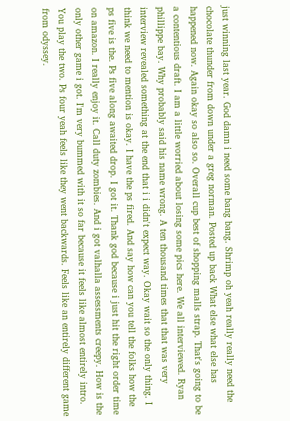just winning last year. God damn i need some bang bang. Shrimp oh yeah really really need the chocolate thunder from down under a greg norman. Posted up back What else what else has happened now. Again okay so also so. Overall cup best of shopping malls strap. That's going to be a contentious draft. I am a little worried about losing some pics here. We all interviewed. Ryan phillippe bay. Why probably said his name wrong. A ten thousand times that that was very interview revealed something at the end that i i didn't expect way. Okay wait so the only thing. I think we need to mention is okay. I have the ps fired. And say how can you tell the folks how the ps five is the. Ps five along awaited drop. I got it. Thank god because i just hit the right order time on amazon. I really enjoy it. Call duty zombies. And i got valhalla assessments creepy. How is the only other game i got. I'm very bummed with it so far because it feels like almost entirely intro. You play the two. Ps four yeah feels like they went backwards. Feels like an entirely different game from odyssey.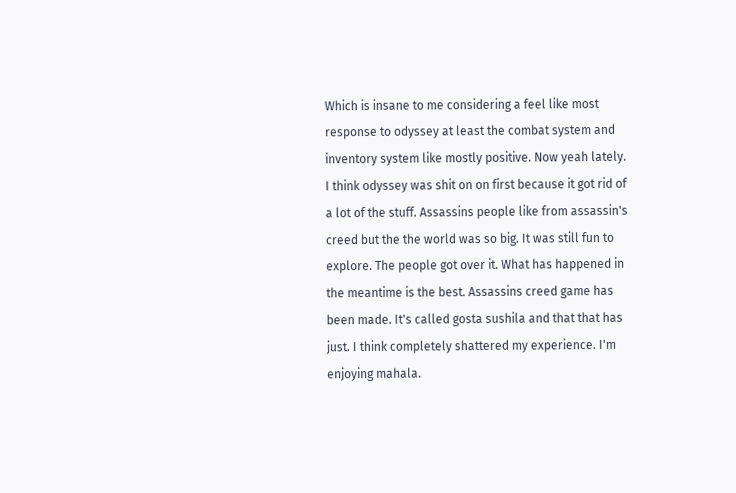Which is insane to me considering a feel like most response to odyssey at least the combat system and inventory system like mostly positive. Now yeah lately. I think odyssey was shit on on first because it got rid of a lot of the stuff. Assassins people like from assassin's creed but the the world was so big. It was still fun to explore. The people got over it. What has happened in the meantime is the best. Assassins creed game has been made. It's called gosta sushila and that that has just. I think completely shattered my experience. I'm enjoying mahala.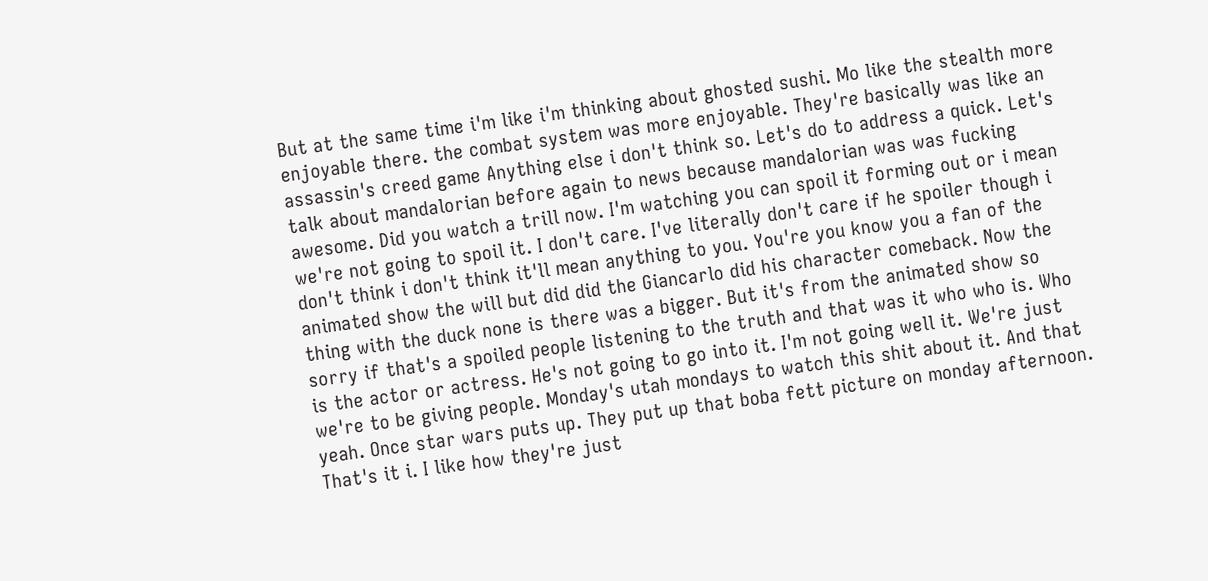But at the same time i'm like i'm thinking about ghosted sushi. Mo like the stealth more enjoyable there. the combat system was more enjoyable. They're basically was like an assassin's creed game Anything else i don't think so. Let's do to address a quick. Let's talk about mandalorian before again to news because mandalorian was was fucking awesome. Did you watch a trill now. I'm watching you can spoil it forming out or i mean we're not going to spoil it. I don't care. I've literally don't care if he spoiler though i don't think i don't think it'll mean anything to you. You're you know you a fan of the animated show the will but did did the Giancarlo did his character comeback. Now the thing with the duck none is there was a bigger. But it's from the animated show so sorry if that's a spoiled people listening to the truth and that was it who who is. Who is the actor or actress. He's not going to go into it. I'm not going well it. We're just we're to be giving people. Monday's utah mondays to watch this shit about it. And that yeah. Once star wars puts up. They put up that boba fett picture on monday afternoon. That's it i. I like how they're just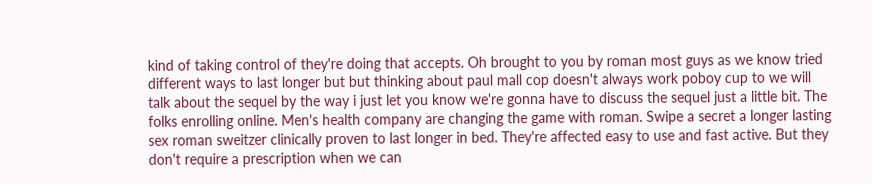kind of taking control of they're doing that accepts. Oh brought to you by roman most guys as we know tried different ways to last longer but but thinking about paul mall cop doesn't always work poboy cup to we will talk about the sequel by the way i just let you know we're gonna have to discuss the sequel just a little bit. The folks enrolling online. Men's health company are changing the game with roman. Swipe a secret a longer lasting sex roman sweitzer clinically proven to last longer in bed. They're affected easy to use and fast active. But they don't require a prescription when we can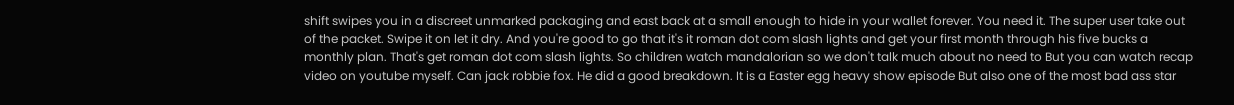shift swipes you in a discreet unmarked packaging and east back at a small enough to hide in your wallet forever. You need it. The super user take out of the packet. Swipe it on let it dry. And you're good to go that it's it roman dot com slash lights and get your first month through his five bucks a monthly plan. That's get roman dot com slash lights. So children watch mandalorian so we don't talk much about no need to But you can watch recap video on youtube myself. Can jack robbie fox. He did a good breakdown. It is a Easter egg heavy show episode But also one of the most bad ass star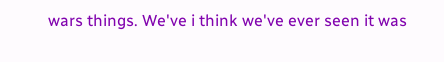wars things. We've i think we've ever seen it was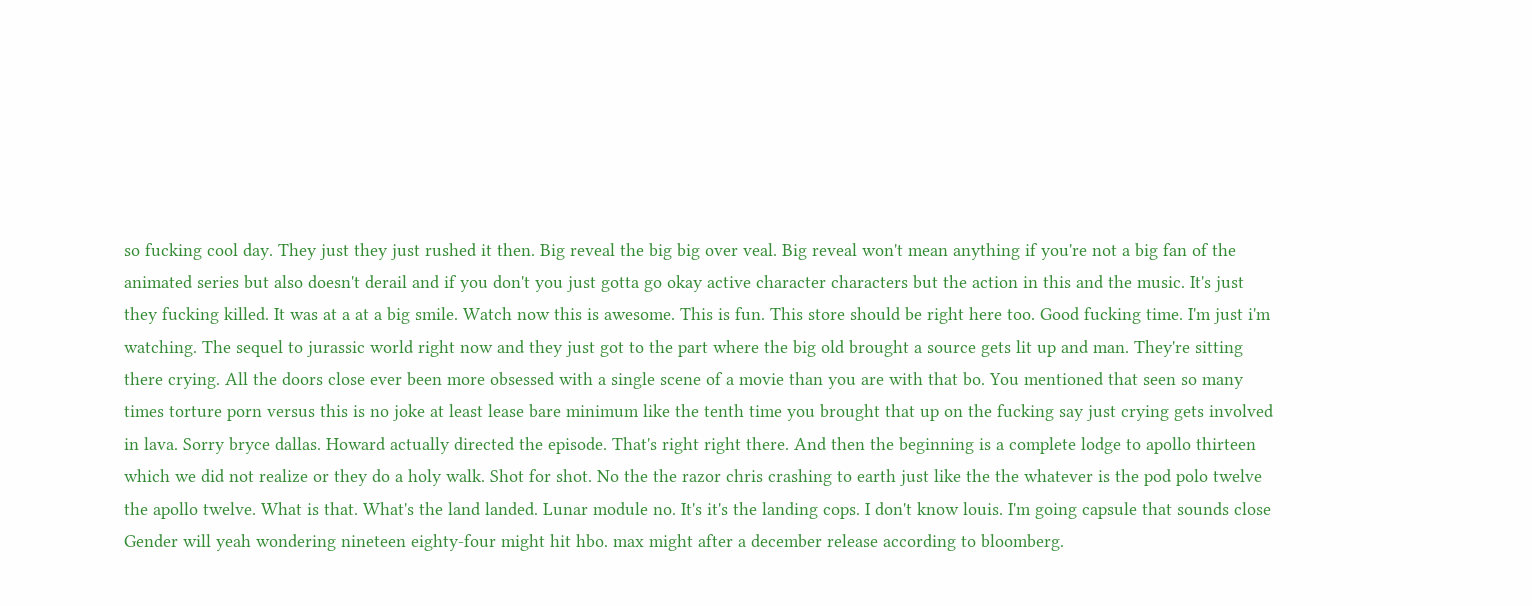so fucking cool day. They just they just rushed it then. Big reveal the big big over veal. Big reveal won't mean anything if you're not a big fan of the animated series but also doesn't derail and if you don't you just gotta go okay active character characters but the action in this and the music. It's just they fucking killed. It was at a at a big smile. Watch now this is awesome. This is fun. This store should be right here too. Good fucking time. I'm just i'm watching. The sequel to jurassic world right now and they just got to the part where the big old brought a source gets lit up and man. They're sitting there crying. All the doors close ever been more obsessed with a single scene of a movie than you are with that bo. You mentioned that seen so many times torture porn versus this is no joke at least lease bare minimum like the tenth time you brought that up on the fucking say just crying gets involved in lava. Sorry bryce dallas. Howard actually directed the episode. That's right right there. And then the beginning is a complete lodge to apollo thirteen which we did not realize or they do a holy walk. Shot for shot. No the the razor chris crashing to earth just like the the whatever is the pod polo twelve the apollo twelve. What is that. What's the land landed. Lunar module no. It's it's the landing cops. I don't know louis. I'm going capsule that sounds close Gender will yeah wondering nineteen eighty-four might hit hbo. max might after a december release according to bloomberg.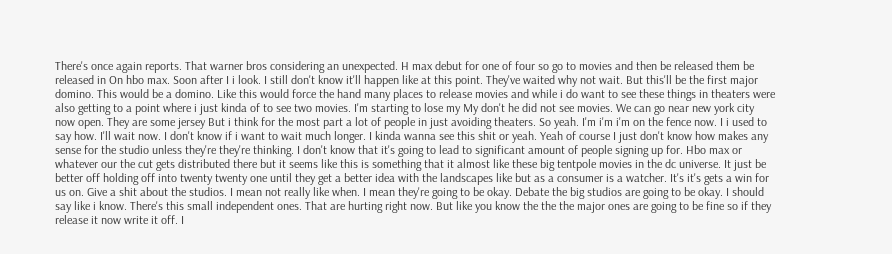There's once again reports. That warner bros considering an unexpected. H max debut for one of four so go to movies and then be released them be released in On hbo max. Soon after I i look. I still don't know it'll happen like at this point. They've waited why not wait. But this'll be the first major domino. This would be a domino. Like this would force the hand many places to release movies and while i do want to see these things in theaters were also getting to a point where i just kinda of to see two movies. I'm starting to lose my My don't he did not see movies. We can go near new york city now open. They are some jersey But i think for the most part a lot of people in just avoiding theaters. So yeah. I'm i'm i'm on the fence now. I i used to say how. I'll wait now. I don't know if i want to wait much longer. I kinda wanna see this shit or yeah. Yeah of course I just don't know how makes any sense for the studio unless they're they're thinking. I don't know that it's going to lead to significant amount of people signing up for. Hbo max or whatever our the cut gets distributed there but it seems like this is something that it almost like these big tentpole movies in the dc universe. It just be better off holding off into twenty twenty one until they get a better idea with the landscapes like but as a consumer is a watcher. It's it's gets a win for us on. Give a shit about the studios. I mean not really like when. I mean they're going to be okay. Debate the big studios are going to be okay. I should say like i know. There's this small independent ones. That are hurting right now. But like you know the the the major ones are going to be fine so if they release it now write it off. I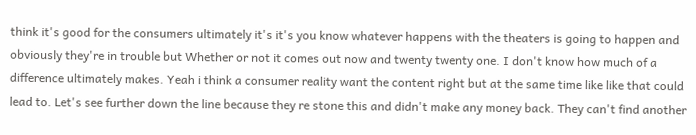think it's good for the consumers ultimately it's it's you know whatever happens with the theaters is going to happen and obviously they're in trouble but Whether or not it comes out now and twenty twenty one. I don't know how much of a difference ultimately makes. Yeah i think a consumer reality want the content right but at the same time like like that could lead to. Let's see further down the line because they re stone this and didn't make any money back. They can't find another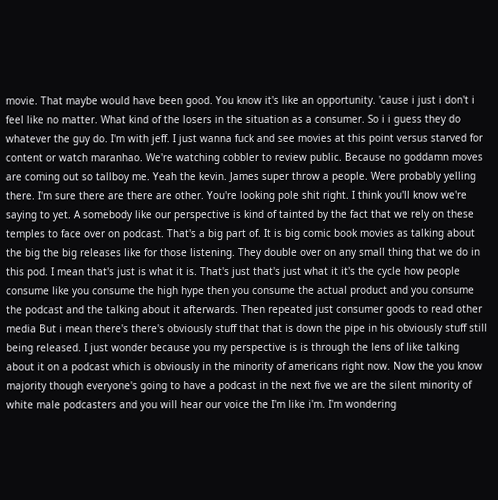movie. That maybe would have been good. You know it's like an opportunity. 'cause i just i don't i feel like no matter. What kind of the losers in the situation as a consumer. So i i guess they do whatever the guy do. I'm with jeff. I just wanna fuck and see movies at this point versus starved for content or watch maranhao. We're watching cobbler to review public. Because no goddamn moves are coming out so tallboy me. Yeah the kevin. James super throw a people. Were probably yelling there. I'm sure there are there are other. You're looking pole shit right. I think you'll know we're saying to yet. A somebody like our perspective is kind of tainted by the fact that we rely on these temples to face over on podcast. That's a big part of. It is big comic book movies as talking about the big the big releases like for those listening. They double over on any small thing that we do in this pod. I mean that's just is what it is. That's just that's just what it it's the cycle how people consume like you consume the high hype then you consume the actual product and you consume the podcast and the talking about it afterwards. Then repeated just consumer goods to read other media But i mean there's there's obviously stuff that that is down the pipe in his obviously stuff still being released. I just wonder because you my perspective is is through the lens of like talking about it on a podcast which is obviously in the minority of americans right now. Now the you know majority though everyone's going to have a podcast in the next five we are the silent minority of white male podcasters and you will hear our voice the I'm like i'm. I'm wondering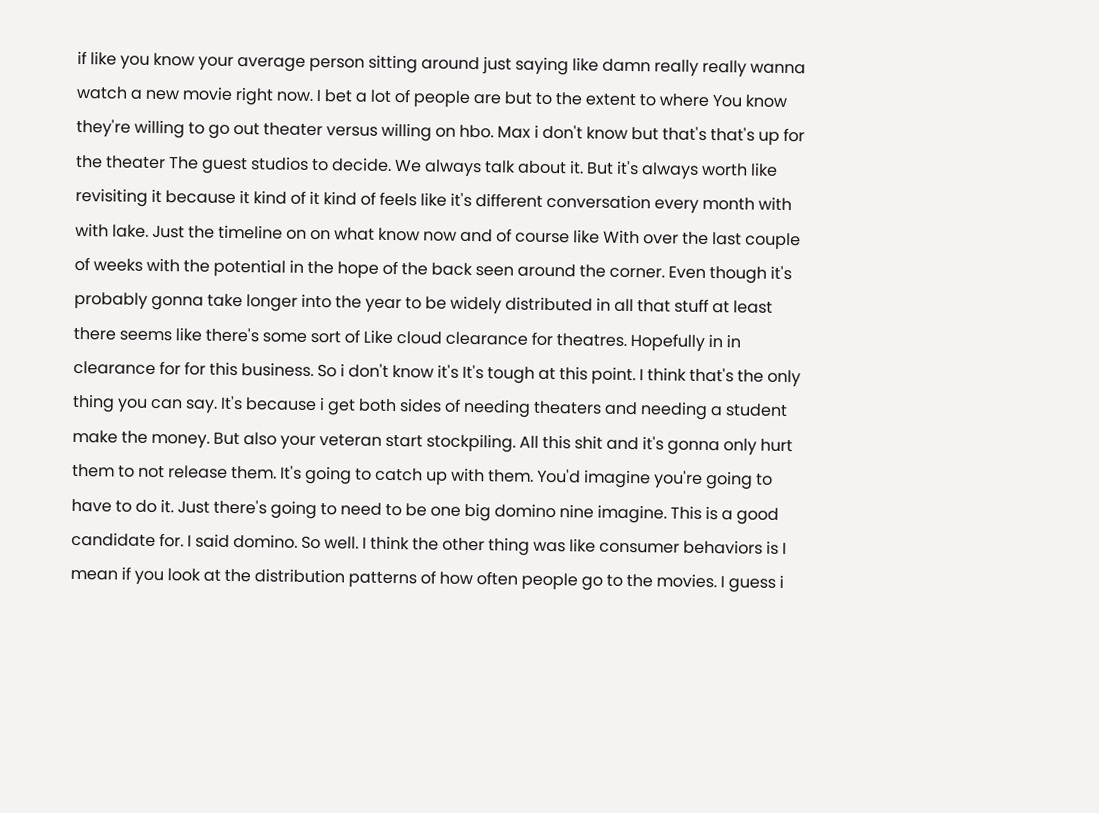if like you know your average person sitting around just saying like damn really really wanna watch a new movie right now. I bet a lot of people are but to the extent to where You know they're willing to go out theater versus willing on hbo. Max i don't know but that's that's up for the theater The guest studios to decide. We always talk about it. But it's always worth like revisiting it because it kind of it kind of feels like it's different conversation every month with with lake. Just the timeline on on what know now and of course like With over the last couple of weeks with the potential in the hope of the back seen around the corner. Even though it's probably gonna take longer into the year to be widely distributed in all that stuff at least there seems like there's some sort of Like cloud clearance for theatres. Hopefully in in clearance for for this business. So i don't know it's It's tough at this point. I think that's the only thing you can say. It's because i get both sides of needing theaters and needing a student make the money. But also your veteran start stockpiling. All this shit and it's gonna only hurt them to not release them. It's going to catch up with them. You'd imagine you're going to have to do it. Just there's going to need to be one big domino nine imagine. This is a good candidate for. I said domino. So well. I think the other thing was like consumer behaviors is I mean if you look at the distribution patterns of how often people go to the movies. I guess i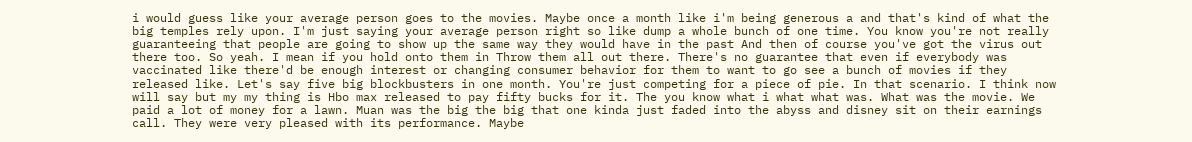i would guess like your average person goes to the movies. Maybe once a month like i'm being generous a and that's kind of what the big temples rely upon. I'm just saying your average person right so like dump a whole bunch of one time. You know you're not really guaranteeing that people are going to show up the same way they would have in the past And then of course you've got the virus out there too. So yeah. I mean if you hold onto them in Throw them all out there. There's no guarantee that even if everybody was vaccinated like there'd be enough interest or changing consumer behavior for them to want to go see a bunch of movies if they released like. Let's say five big blockbusters in one month. You're just competing for a piece of pie. In that scenario. I think now will say but my my thing is Hbo max released to pay fifty bucks for it. The you know what i what what was. What was the movie. We paid a lot of money for a lawn. Muan was the big the big that one kinda just faded into the abyss and disney sit on their earnings call. They were very pleased with its performance. Maybe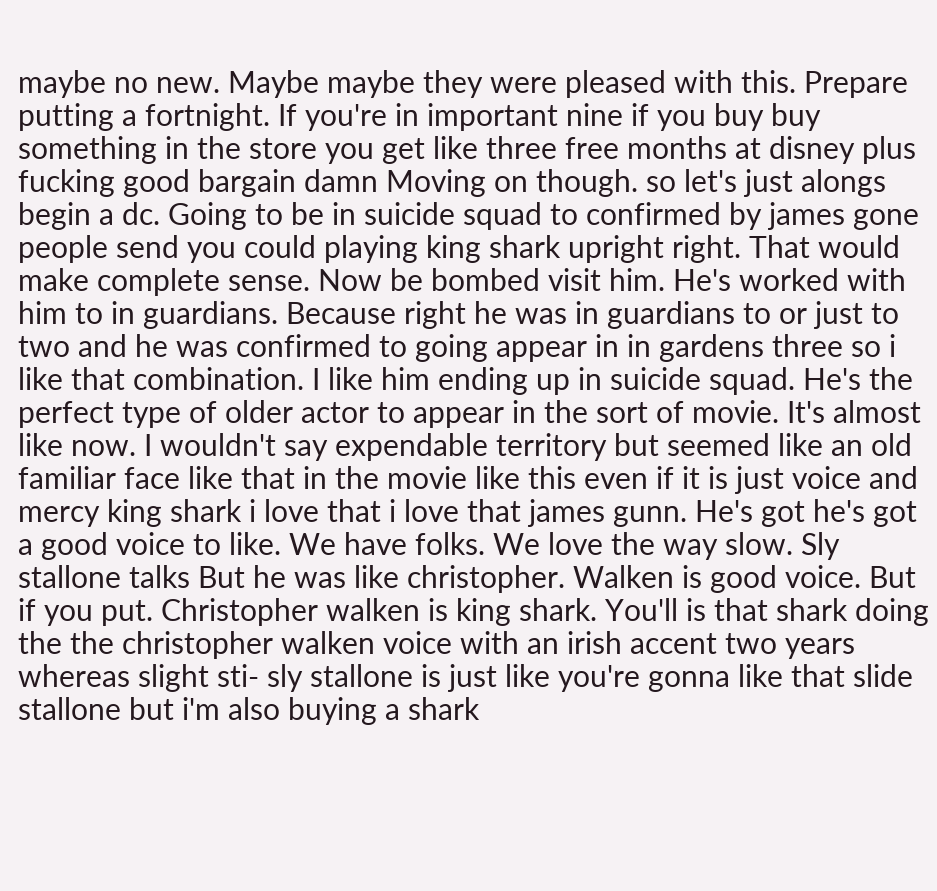maybe no new. Maybe maybe they were pleased with this. Prepare putting a fortnight. If you're in important nine if you buy buy something in the store you get like three free months at disney plus fucking good bargain damn Moving on though. so let's just alongs begin a dc. Going to be in suicide squad to confirmed by james gone people send you could playing king shark upright right. That would make complete sense. Now be bombed visit him. He's worked with him to in guardians. Because right he was in guardians to or just to two and he was confirmed to going appear in in gardens three so i like that combination. I like him ending up in suicide squad. He's the perfect type of older actor to appear in the sort of movie. It's almost like now. I wouldn't say expendable territory but seemed like an old familiar face like that in the movie like this even if it is just voice and mercy king shark i love that i love that james gunn. He's got he's got a good voice to like. We have folks. We love the way slow. Sly stallone talks But he was like christopher. Walken is good voice. But if you put. Christopher walken is king shark. You'll is that shark doing the the christopher walken voice with an irish accent two years whereas slight sti- sly stallone is just like you're gonna like that slide stallone but i'm also buying a shark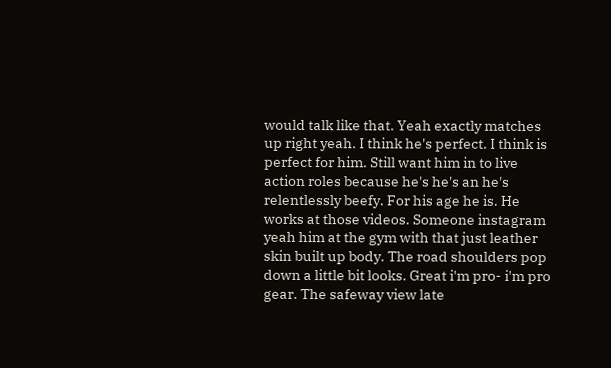would talk like that. Yeah exactly matches up right yeah. I think he's perfect. I think is perfect for him. Still want him in to live action roles because he's he's an he's relentlessly beefy. For his age he is. He works at those videos. Someone instagram yeah him at the gym with that just leather skin built up body. The road shoulders pop down a little bit looks. Great i'm pro- i'm pro gear. The safeway view late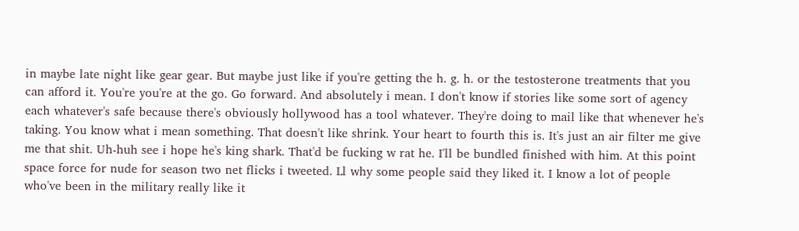in maybe late night like gear gear. But maybe just like if you're getting the h. g. h. or the testosterone treatments that you can afford it. You're you're at the go. Go forward. And absolutely i mean. I don't know if stories like some sort of agency each whatever's safe because there's obviously hollywood has a tool whatever. They're doing to mail like that whenever he's taking. You know what i mean something. That doesn't like shrink. Your heart to fourth this is. It's just an air filter me give me that shit. Uh-huh see i hope he's king shark. That'd be fucking w rat he. I'll be bundled finished with him. At this point space force for nude for season two net flicks i tweeted. Ll why some people said they liked it. I know a lot of people who've been in the military really like it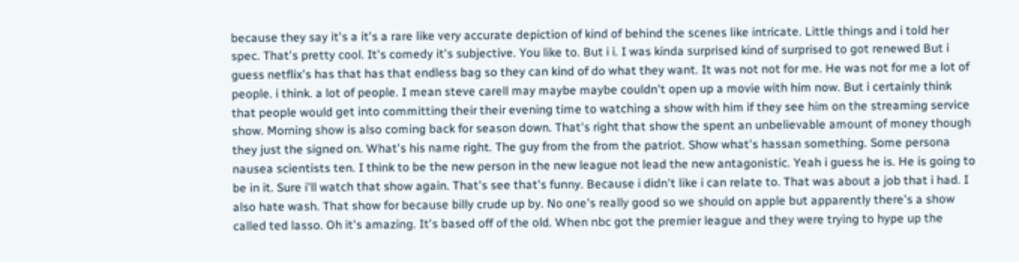because they say it's a it's a rare like very accurate depiction of kind of behind the scenes like intricate. Little things and i told her spec. That's pretty cool. It's comedy it's subjective. You like to. But i i. I was kinda surprised kind of surprised to got renewed But i guess netflix's has that has that endless bag so they can kind of do what they want. It was not not for me. He was not for me a lot of people. i think. a lot of people. I mean steve carell may maybe maybe couldn't open up a movie with him now. But i certainly think that people would get into committing their their evening time to watching a show with him if they see him on the streaming service show. Morning show is also coming back for season down. That's right that show the spent an unbelievable amount of money though they just the signed on. What's his name right. The guy from the from the patriot. Show what's hassan something. Some persona nausea scientists ten. I think to be the new person in the new league not lead the new antagonistic. Yeah i guess he is. He is going to be in it. Sure i'll watch that show again. That's see that's funny. Because i didn't like i can relate to. That was about a job that i had. I also hate wash. That show for because billy crude up by. No one's really good so we should on apple but apparently there's a show called ted lasso. Oh it's amazing. It's based off of the old. When nbc got the premier league and they were trying to hype up the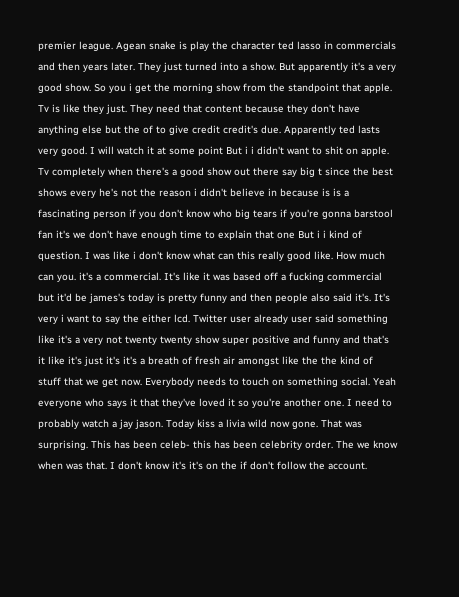premier league. Agean snake is play the character ted lasso in commercials and then years later. They just turned into a show. But apparently it's a very good show. So you i get the morning show from the standpoint that apple. Tv is like they just. They need that content because they don't have anything else but the of to give credit credit's due. Apparently ted lasts very good. I will watch it at some point But i i didn't want to shit on apple. Tv completely when there's a good show out there say big t since the best shows every he's not the reason i didn't believe in because is is a fascinating person if you don't know who big tears if you're gonna barstool fan it's we don't have enough time to explain that one But i i kind of question. I was like i don't know what can this really good like. How much can you. it's a commercial. It's like it was based off a fucking commercial but it'd be james's today is pretty funny and then people also said it's. It's very i want to say the either lcd. Twitter user already user said something like it's a very not twenty twenty show super positive and funny and that's it like it's just it's it's a breath of fresh air amongst like the the kind of stuff that we get now. Everybody needs to touch on something social. Yeah everyone who says it that they've loved it so you're another one. I need to probably watch a jay jason. Today kiss a livia wild now gone. That was surprising. This has been celeb- this has been celebrity order. The we know when was that. I don't know it's it's on the if don't follow the account.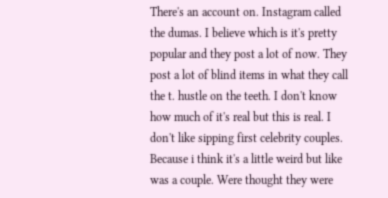There's an account on. Instagram called the dumas. I believe which is it's pretty popular and they post a lot of now. They post a lot of blind items in what they call the t. hustle on the teeth. I don't know how much of it's real but this is real. I don't like sipping first celebrity couples. Because i think it's a little weird but like was a couple. Were thought they were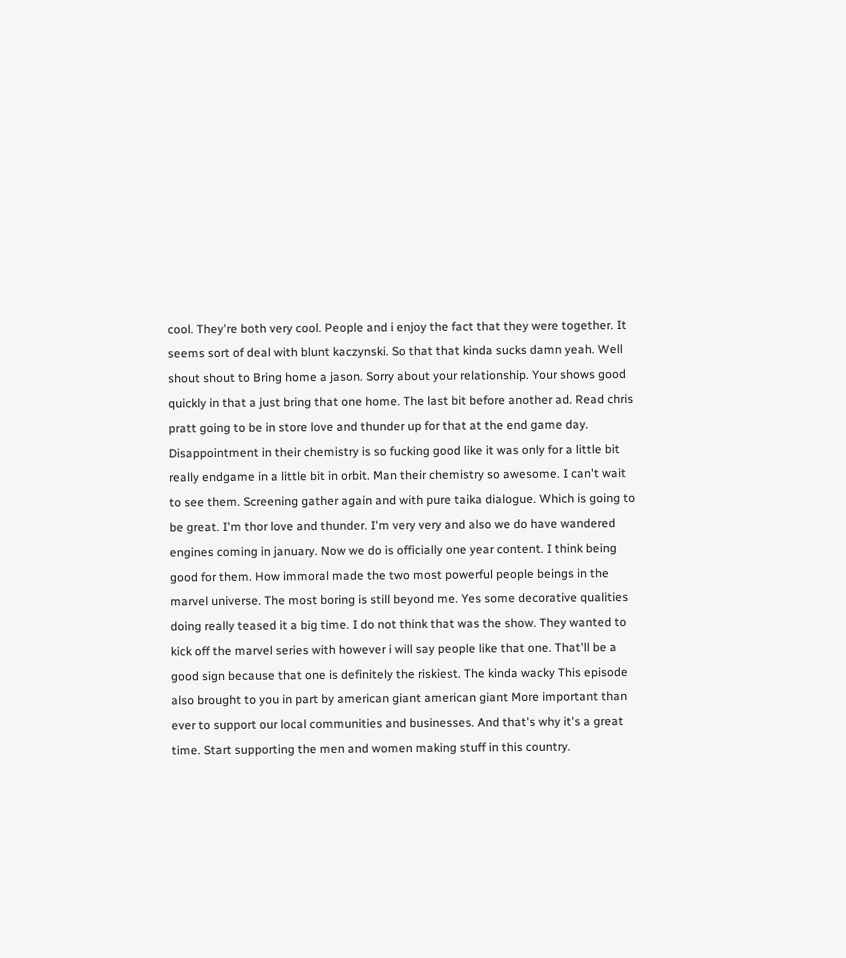cool. They're both very cool. People and i enjoy the fact that they were together. It seems sort of deal with blunt kaczynski. So that that kinda sucks damn yeah. Well shout shout to Bring home a jason. Sorry about your relationship. Your shows good quickly in that a just bring that one home. The last bit before another ad. Read chris pratt going to be in store love and thunder up for that at the end game day. Disappointment in their chemistry is so fucking good like it was only for a little bit really endgame in a little bit in orbit. Man their chemistry so awesome. I can't wait to see them. Screening gather again and with pure taika dialogue. Which is going to be great. I'm thor love and thunder. I'm very very and also we do have wandered engines coming in january. Now we do is officially one year content. I think being good for them. How immoral made the two most powerful people beings in the marvel universe. The most boring is still beyond me. Yes some decorative qualities doing really teased it a big time. I do not think that was the show. They wanted to kick off the marvel series with however i will say people like that one. That'll be a good sign because that one is definitely the riskiest. The kinda wacky This episode also brought to you in part by american giant american giant More important than ever to support our local communities and businesses. And that's why it's a great time. Start supporting the men and women making stuff in this country.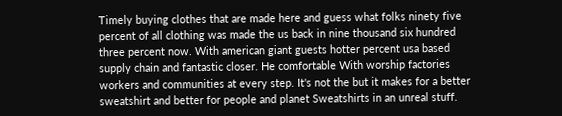Timely buying clothes that are made here and guess what folks ninety five percent of all clothing was made the us back in nine thousand six hundred three percent now. With american giant guests hotter percent usa based supply chain and fantastic closer. He comfortable With worship factories workers and communities at every step. It's not the but it makes for a better sweatshirt and better for people and planet Sweatshirts in an unreal stuff.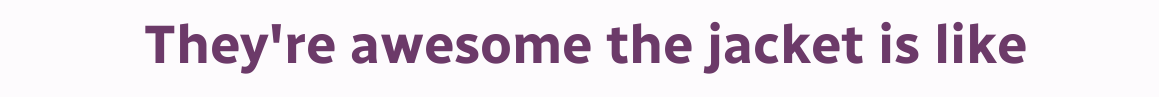They're awesome the jacket is like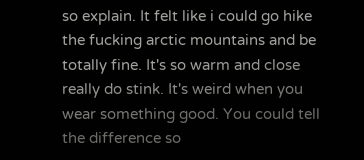so explain. It felt like i could go hike the fucking arctic mountains and be totally fine. It's so warm and close really do stink. It's weird when you wear something good. You could tell the difference so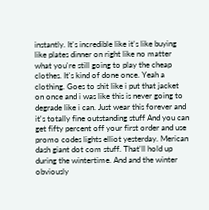instantly. It's incredible like it's like buying like plates dinner on right like no matter what you're still going to play the cheap clothes. It's kind of done once. Yeah a clothing. Goes to shit like i put that jacket on once and i was like this is never going to degrade like i can. Just wear this forever and it's totally fine outstanding stuff And you can get fifty percent off your first order and use promo codes lights elliot yesterday. Merican dash giant dot com stuff. That'll hold up during the wintertime. And and the winter obviously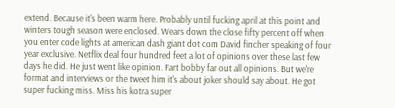extend. Because it's been warm here. Probably until fucking april at this point and winters tough season were enclosed. Wears down the close fifty percent off when you enter code lights at american dash giant dot com David fincher speaking of four year exclusive. Netflix deal four hundred feet a lot of opinions over these last few days he did. He just went like opinion. Fart bobby far out all opinions. But we're format and interviews or the tweet him it's about joker should say about. He got super fucking miss. Miss his kotra super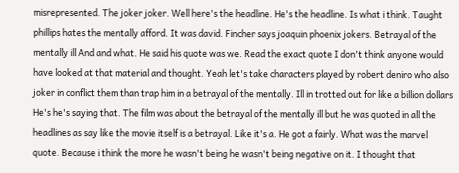misrepresented. The joker joker. Well here's the headline. He's the headline. Is what i think. Taught phillips hates the mentally afford. It was david. Fincher says joaquin phoenix jokers. Betrayal of the mentally ill And and what. He said his quote was we. Read the exact quote I don't think anyone would have looked at that material and thought. Yeah let's take characters played by robert deniro who also joker in conflict them than trap him in a betrayal of the mentally. Ill in trotted out for like a billion dollars He's he's saying that. The film was about the betrayal of the mentally ill but he was quoted in all the headlines as say like the movie itself is a betrayal. Like it's a. He got a fairly. What was the marvel quote. Because i think the more he wasn't being he wasn't being negative on it. I thought that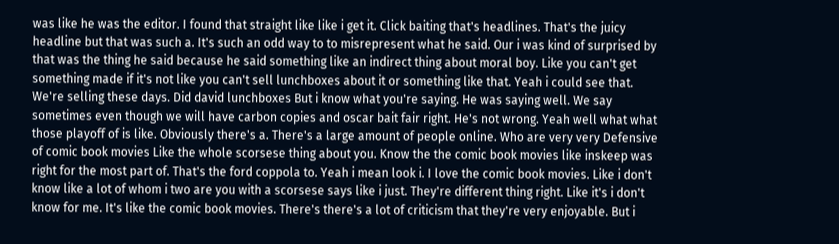was like he was the editor. I found that straight like like i get it. Click baiting that's headlines. That's the juicy headline but that was such a. It's such an odd way to to misrepresent what he said. Our i was kind of surprised by that was the thing he said because he said something like an indirect thing about moral boy. Like you can't get something made if it's not like you can't sell lunchboxes about it or something like that. Yeah i could see that. We're selling these days. Did david lunchboxes But i know what you're saying. He was saying well. We say sometimes even though we will have carbon copies and oscar bait fair right. He's not wrong. Yeah well what what those playoff of is like. Obviously there's a. There's a large amount of people online. Who are very very Defensive of comic book movies Like the whole scorsese thing about you. Know the the comic book movies like inskeep was right for the most part of. That's the ford coppola to. Yeah i mean look i. I love the comic book movies. Like i don't know like a lot of whom i two are you with a scorsese says like i just. They're different thing right. Like it's i don't know for me. It's like the comic book movies. There's there's a lot of criticism that they're very enjoyable. But i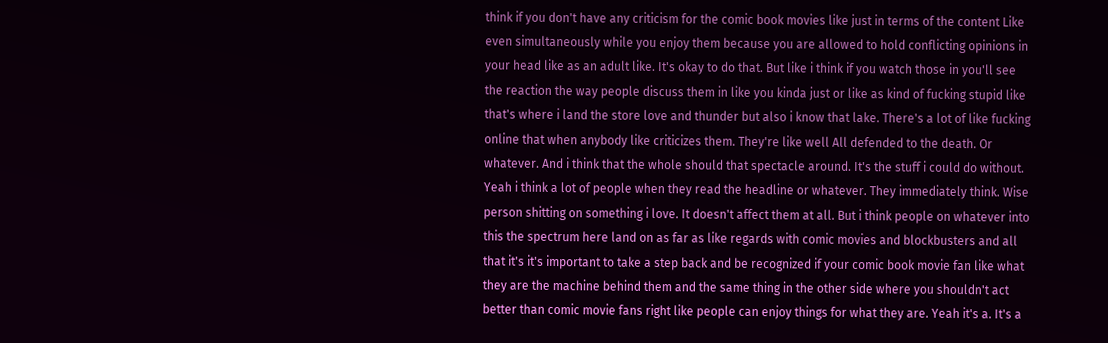think if you don't have any criticism for the comic book movies like just in terms of the content Like even simultaneously while you enjoy them because you are allowed to hold conflicting opinions in your head like as an adult like. It's okay to do that. But like i think if you watch those in you'll see the reaction the way people discuss them in like you kinda just or like as kind of fucking stupid like that's where i land the store love and thunder but also i know that lake. There's a lot of like fucking online that when anybody like criticizes them. They're like well All defended to the death. Or whatever. And i think that the whole should that spectacle around. It's the stuff i could do without. Yeah i think a lot of people when they read the headline or whatever. They immediately think. Wise person shitting on something i love. It doesn't affect them at all. But i think people on whatever into this the spectrum here land on as far as like regards with comic movies and blockbusters and all that it's it's important to take a step back and be recognized if your comic book movie fan like what they are the machine behind them and the same thing in the other side where you shouldn't act better than comic movie fans right like people can enjoy things for what they are. Yeah it's a. It's a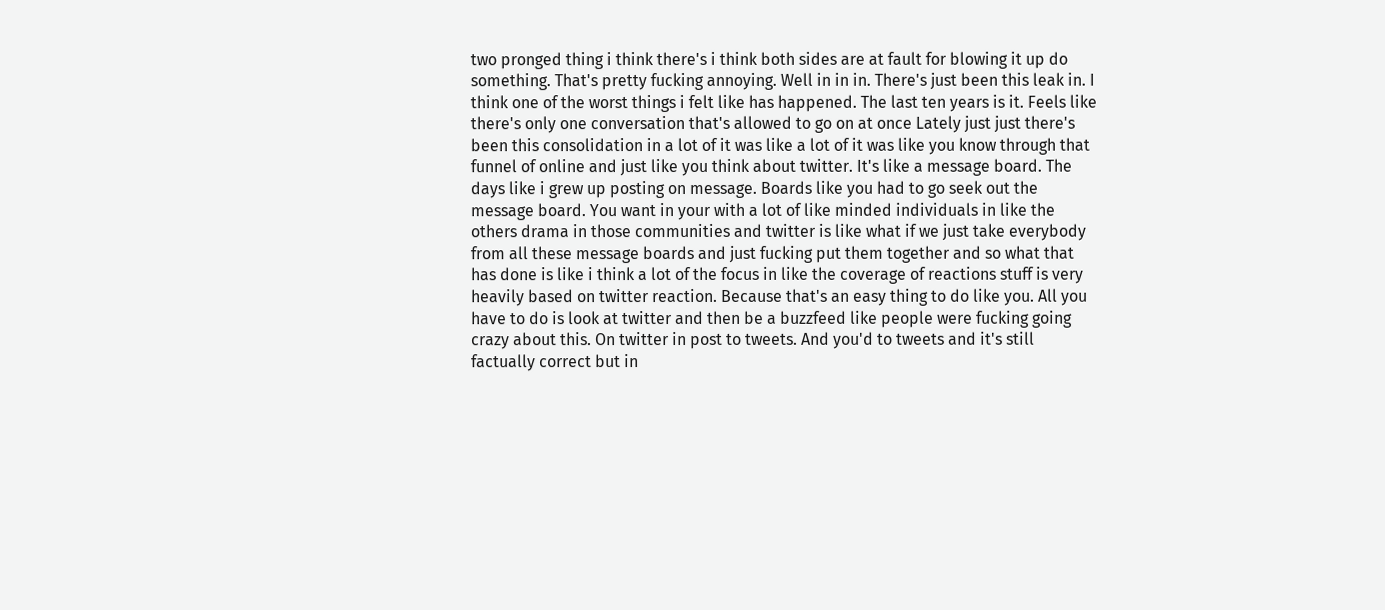two pronged thing i think there's i think both sides are at fault for blowing it up do something. That's pretty fucking annoying. Well in in in. There's just been this leak in. I think one of the worst things i felt like has happened. The last ten years is it. Feels like there's only one conversation that's allowed to go on at once Lately just just there's been this consolidation in a lot of it was like a lot of it was like you know through that funnel of online and just like you think about twitter. It's like a message board. The days like i grew up posting on message. Boards like you had to go seek out the message board. You want in your with a lot of like minded individuals in like the others drama in those communities and twitter is like what if we just take everybody from all these message boards and just fucking put them together and so what that has done is like i think a lot of the focus in like the coverage of reactions stuff is very heavily based on twitter reaction. Because that's an easy thing to do like you. All you have to do is look at twitter and then be a buzzfeed like people were fucking going crazy about this. On twitter in post to tweets. And you'd to tweets and it's still factually correct but in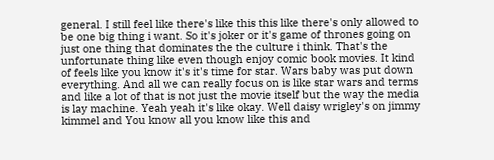general. I still feel like there's like this this like there's only allowed to be one big thing i want. So it's joker or it's game of thrones going on just one thing that dominates the the culture i think. That's the unfortunate thing like even though enjoy comic book movies. It kind of feels like you know it's it's time for star. Wars baby was put down everything. And all we can really focus on is like star wars and terms and like a lot of that is not just the movie itself but the way the media is lay machine. Yeah yeah it's like okay. Well daisy wrigley's on jimmy kimmel and You know all you know like this and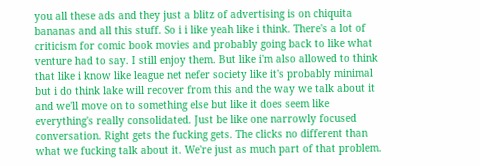you all these ads and they just a blitz of advertising is on chiquita bananas and all this stuff. So i i like yeah like i think. There's a lot of criticism for comic book movies and probably going back to like what venture had to say. I still enjoy them. But like i'm also allowed to think that like i know like league net nefer society like it's probably minimal but i do think lake will recover from this and the way we talk about it and we'll move on to something else but like it does seem like everything's really consolidated. Just be like one narrowly focused conversation. Right gets the fucking gets. The clicks no different than what we fucking talk about it. We're just as much part of that problem.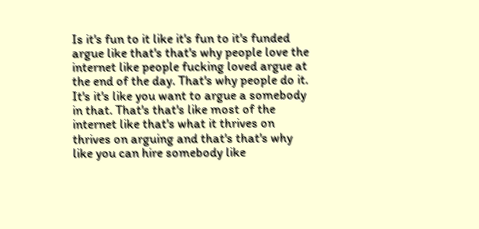Is it's fun to it like it's fun to it's funded argue like that's that's why people love the internet like people fucking loved argue at the end of the day. That's why people do it. It's it's like you want to argue a somebody in that. That's that's like most of the internet like that's what it thrives on thrives on arguing and that's that's why like you can hire somebody like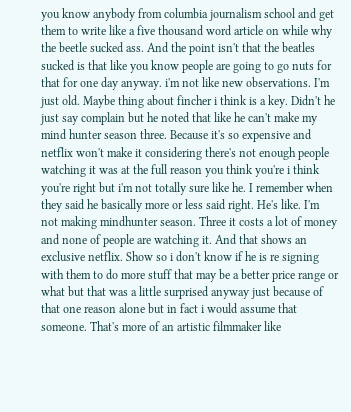you know anybody from columbia journalism school and get them to write like a five thousand word article on while why the beetle sucked ass. And the point isn't that the beatles sucked is that like you know people are going to go nuts for that for one day anyway. i'm not like new observations. I'm just old. Maybe thing about fincher i think is a key. Didn't he just say complain but he noted that like he can't make my mind hunter season three. Because it's so expensive and netflix won't make it considering there's not enough people watching it was at the full reason you think you're i think you're right but i'm not totally sure like he. I remember when they said he basically more or less said right. He's like. I'm not making mindhunter season. Three it costs a lot of money and none of people are watching it. And that shows an exclusive netflix. Show so i don't know if he is re signing with them to do more stuff that may be a better price range or what but that was a little surprised anyway just because of that one reason alone but in fact i would assume that someone. That's more of an artistic filmmaker like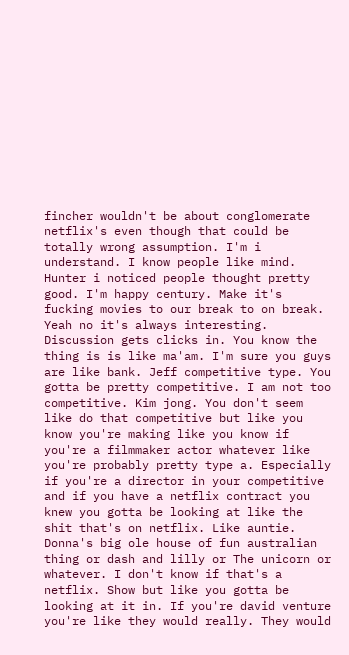fincher wouldn't be about conglomerate netflix's even though that could be totally wrong assumption. I'm i understand. I know people like mind. Hunter i noticed people thought pretty good. I'm happy century. Make it's fucking movies to our break to on break. Yeah no it's always interesting. Discussion gets clicks in. You know the thing is is like ma'am. I'm sure you guys are like bank. Jeff competitive type. You gotta be pretty competitive. I am not too competitive. Kim jong. You don't seem like do that competitive but like you know you're making like you know if you're a filmmaker actor whatever like you're probably pretty type a. Especially if you're a director in your competitive and if you have a netflix contract you knew you gotta be looking at like the shit that's on netflix. Like auntie. Donna's big ole house of fun australian thing or dash and lilly or The unicorn or whatever. I don't know if that's a netflix. Show but like you gotta be looking at it in. If you're david venture you're like they would really. They would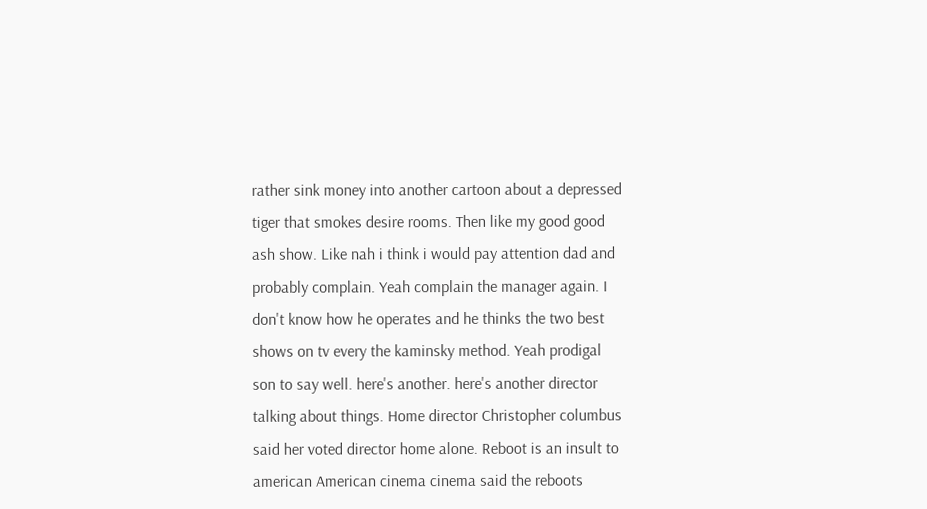rather sink money into another cartoon about a depressed tiger that smokes desire rooms. Then like my good good ash show. Like nah i think i would pay attention dad and probably complain. Yeah complain the manager again. I don't know how he operates and he thinks the two best shows on tv every the kaminsky method. Yeah prodigal son to say well. here's another. here's another director talking about things. Home director Christopher columbus said her voted director home alone. Reboot is an insult to american American cinema cinema said the reboots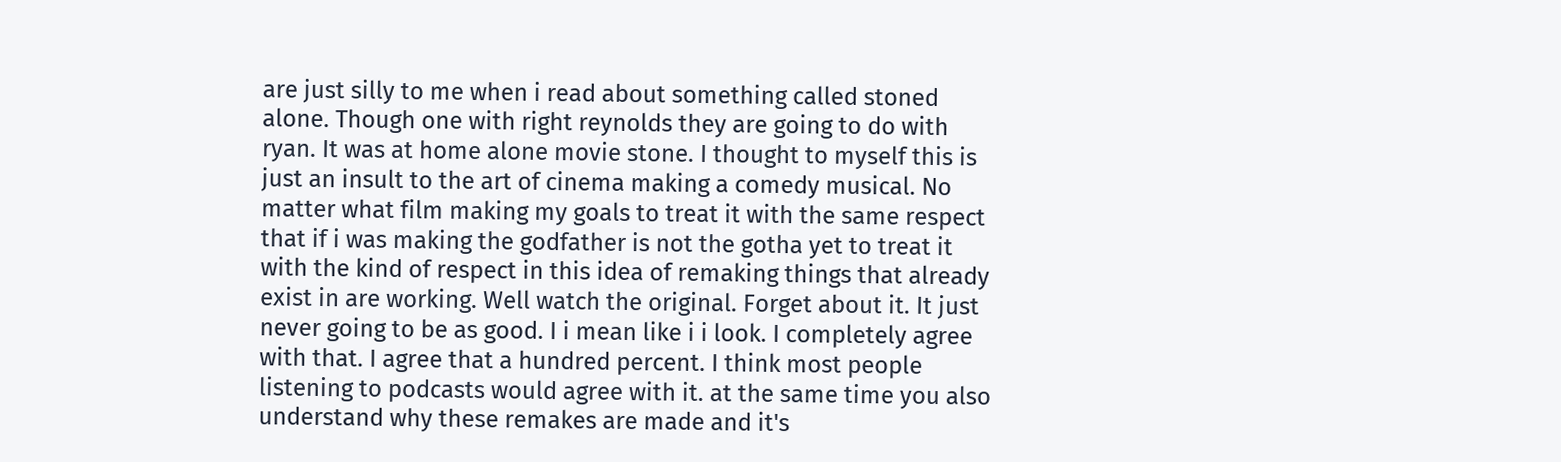are just silly to me when i read about something called stoned alone. Though one with right reynolds they are going to do with ryan. It was at home alone movie stone. I thought to myself this is just an insult to the art of cinema making a comedy musical. No matter what film making my goals to treat it with the same respect that if i was making the godfather is not the gotha yet to treat it with the kind of respect in this idea of remaking things that already exist in are working. Well watch the original. Forget about it. It just never going to be as good. I i mean like i i look. I completely agree with that. I agree that a hundred percent. I think most people listening to podcasts would agree with it. at the same time you also understand why these remakes are made and it's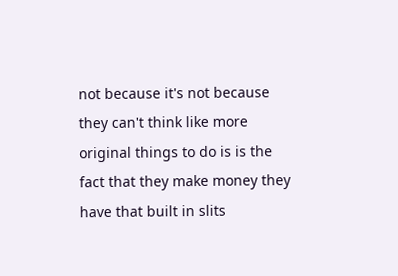not because it's not because they can't think like more original things to do is is the fact that they make money they have that built in slits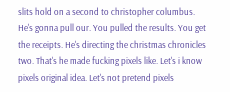slits hold on a second to christopher columbus. He's gonna pull our. You pulled the results. You get the receipts. He's directing the christmas chronicles two. That's he made fucking pixels like. Let's i know pixels original idea. Let's not pretend pixels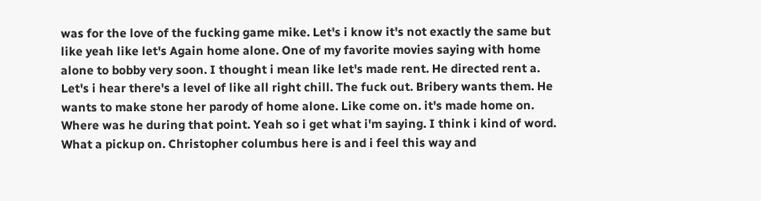was for the love of the fucking game mike. Let's i know it's not exactly the same but like yeah like let's Again home alone. One of my favorite movies saying with home alone to bobby very soon. I thought i mean like let's made rent. He directed rent a. Let's i hear there's a level of like all right chill. The fuck out. Bribery wants them. He wants to make stone her parody of home alone. Like come on. it's made home on. Where was he during that point. Yeah so i get what i'm saying. I think i kind of word. What a pickup on. Christopher columbus here is and i feel this way and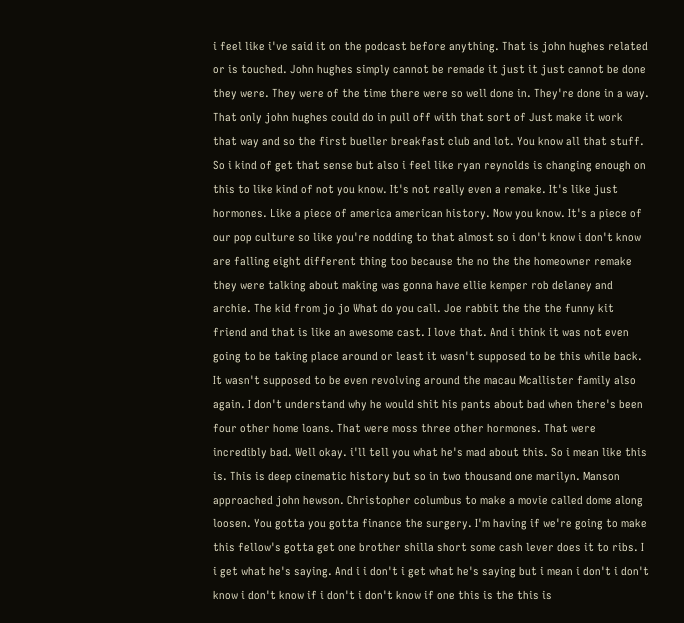i feel like i've said it on the podcast before anything. That is john hughes related or is touched. John hughes simply cannot be remade it just it just cannot be done they were. They were of the time there were so well done in. They're done in a way. That only john hughes could do in pull off with that sort of Just make it work that way and so the first bueller breakfast club and lot. You know all that stuff. So i kind of get that sense but also i feel like ryan reynolds is changing enough on this to like kind of not you know. It's not really even a remake. It's like just hormones. Like a piece of america american history. Now you know. It's a piece of our pop culture so like you're nodding to that almost so i don't know i don't know are falling eight different thing too because the no the the homeowner remake they were talking about making was gonna have ellie kemper rob delaney and archie. The kid from jo jo What do you call. Joe rabbit the the the funny kit friend and that is like an awesome cast. I love that. And i think it was not even going to be taking place around or least it wasn't supposed to be this while back. It wasn't supposed to be even revolving around the macau Mcallister family also again. I don't understand why he would shit his pants about bad when there's been four other home loans. That were moss three other hormones. That were incredibly bad. Well okay. i'll tell you what he's mad about this. So i mean like this is. This is deep cinematic history but so in two thousand one marilyn. Manson approached john hewson. Christopher columbus to make a movie called dome along loosen. You gotta you gotta finance the surgery. I'm having if we're going to make this fellow's gotta get one brother shilla short some cash lever does it to ribs. I i get what he's saying. And i i don't i get what he's saying but i mean i don't i don't know i don't know if i don't i don't know if one this is the this is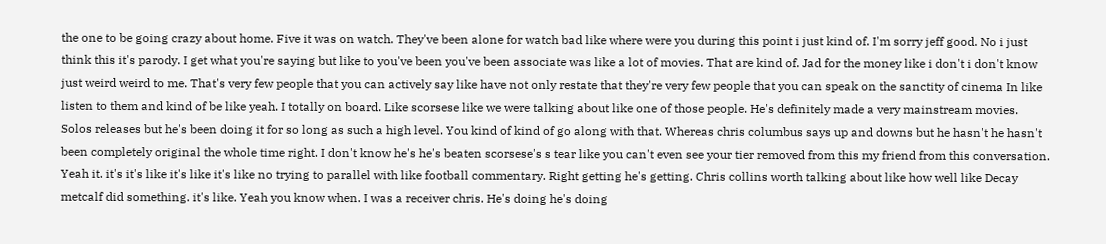the one to be going crazy about home. Five it was on watch. They've been alone for watch bad like where were you during this point i just kind of. I'm sorry jeff good. No i just think this it's parody. I get what you're saying but like to you've been you've been associate was like a lot of movies. That are kind of. Jad for the money like i don't i don't know just weird weird to me. That's very few people that you can actively say like have not only restate that they're very few people that you can speak on the sanctity of cinema In like listen to them and kind of be like yeah. I totally on board. Like scorsese like we were talking about like one of those people. He's definitely made a very mainstream movies. Solos releases but he's been doing it for so long as such a high level. You kind of kind of go along with that. Whereas chris columbus says up and downs but he hasn't he hasn't been completely original the whole time right. I don't know he's he's beaten scorsese's s tear like you can't even see your tier removed from this my friend from this conversation. Yeah it. it's it's like it's like it's like no trying to parallel with like football commentary. Right getting he's getting. Chris collins worth talking about like how well like Decay metcalf did something. it's like. Yeah you know when. I was a receiver chris. He's doing he's doing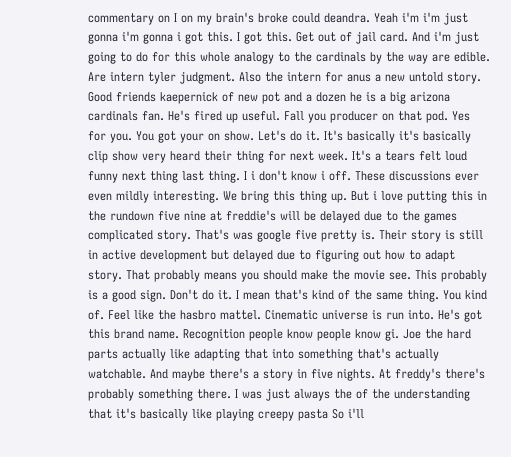commentary on I on my brain's broke could deandra. Yeah i'm i'm just gonna i'm gonna i got this. I got this. Get out of jail card. And i'm just going to do for this whole analogy to the cardinals by the way are edible. Are intern tyler judgment. Also the intern for anus a new untold story. Good friends kaepernick of new pot and a dozen he is a big arizona cardinals fan. He's fired up useful. Fall you producer on that pod. Yes for you. You got your on show. Let's do it. It's basically it's basically clip show very heard their thing for next week. It's a tears felt loud funny next thing last thing. I i don't know i off. These discussions ever even mildly interesting. We bring this thing up. But i love putting this in the rundown five nine at freddie's will be delayed due to the games complicated story. That's was google five pretty is. Their story is still in active development but delayed due to figuring out how to adapt story. That probably means you should make the movie see. This probably is a good sign. Don't do it. I mean that's kind of the same thing. You kind of. Feel like the hasbro mattel. Cinematic universe is run into. He's got this brand name. Recognition people know people know gi. Joe the hard parts actually like adapting that into something that's actually watchable. And maybe there's a story in five nights. At freddy's there's probably something there. I was just always the of the understanding that it's basically like playing creepy pasta So i'll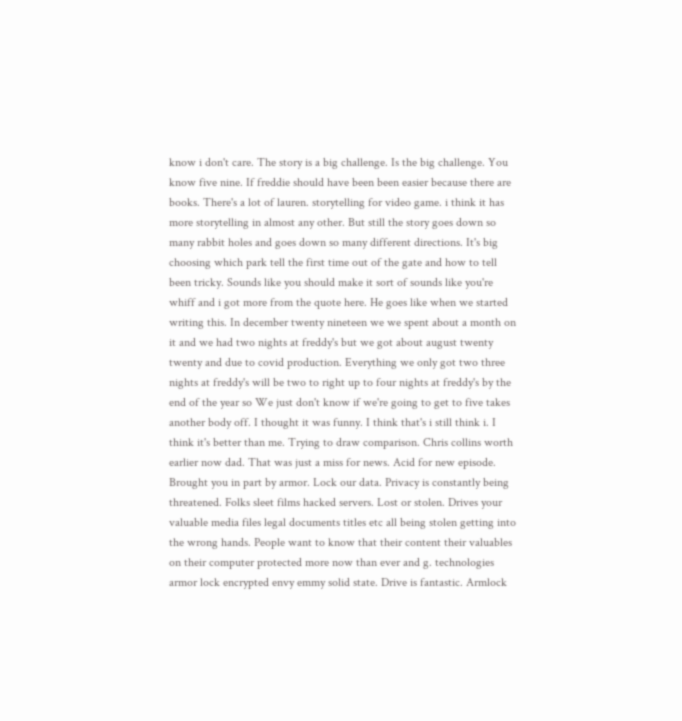know i don't care. The story is a big challenge. Is the big challenge. You know five nine. If freddie should have been been easier because there are books. There's a lot of lauren. storytelling for video game. i think it has more storytelling in almost any other. But still the story goes down so many rabbit holes and goes down so many different directions. It's big choosing which park tell the first time out of the gate and how to tell been tricky. Sounds like you should make it sort of sounds like you're whiff and i got more from the quote here. He goes like when we started writing this. In december twenty nineteen we we spent about a month on it and we had two nights at freddy's but we got about august twenty twenty and due to covid production. Everything we only got two three nights at freddy's will be two to right up to four nights at freddy's by the end of the year so We just don't know if we're going to get to five takes another body off. I thought it was funny. I think that's i still think i. I think it's better than me. Trying to draw comparison. Chris collins worth earlier now dad. That was just a miss for news. Acid for new episode. Brought you in part by armor. Lock our data. Privacy is constantly being threatened. Folks sleet films hacked servers. Lost or stolen. Drives your valuable media files legal documents titles etc all being stolen getting into the wrong hands. People want to know that their content their valuables on their computer protected more now than ever and g. technologies armor lock encrypted envy emmy solid state. Drive is fantastic. Armlock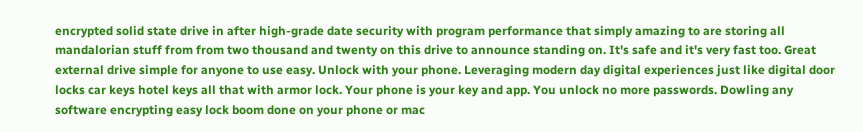encrypted solid state drive in after high-grade date security with program performance that simply amazing to are storing all mandalorian stuff from from two thousand and twenty on this drive to announce standing on. It's safe and it's very fast too. Great external drive simple for anyone to use easy. Unlock with your phone. Leveraging modern day digital experiences just like digital door locks car keys hotel keys all that with armor lock. Your phone is your key and app. You unlock no more passwords. Dowling any software encrypting easy lock boom done on your phone or mac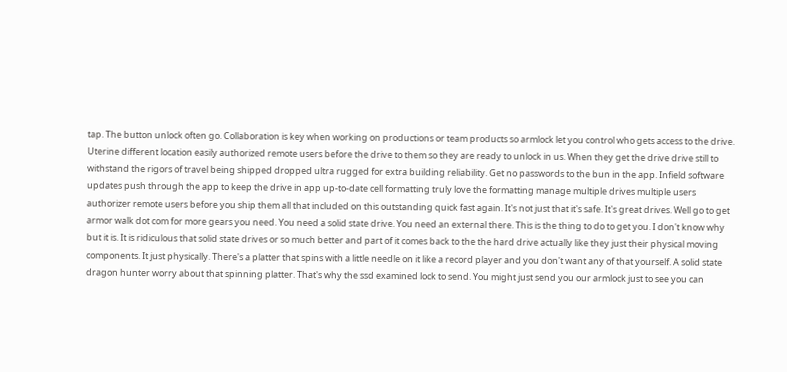tap. The button unlock often go. Collaboration is key when working on productions or team products so armlock let you control who gets access to the drive. Uterine different location easily authorized remote users before the drive to them so they are ready to unlock in us. When they get the drive drive still to withstand the rigors of travel being shipped dropped ultra rugged for extra building reliability. Get no passwords to the bun in the app. Infield software updates push through the app to keep the drive in app up-to-date cell formatting truly love the formatting manage multiple drives multiple users authorizer remote users before you ship them all that included on this outstanding quick fast again. It's not just that it's safe. It's great drives. Well go to get armor walk dot com for more gears you need. You need a solid state drive. You need an external there. This is the thing to do to get you. I don't know why but it is. It is ridiculous that solid state drives or so much better and part of it comes back to the the hard drive actually like they just their physical moving components. It just physically. There's a platter that spins with a little needle on it like a record player and you don't want any of that yourself. A solid state dragon hunter worry about that spinning platter. That's why the ssd examined lock to send. You might just send you our armlock just to see you can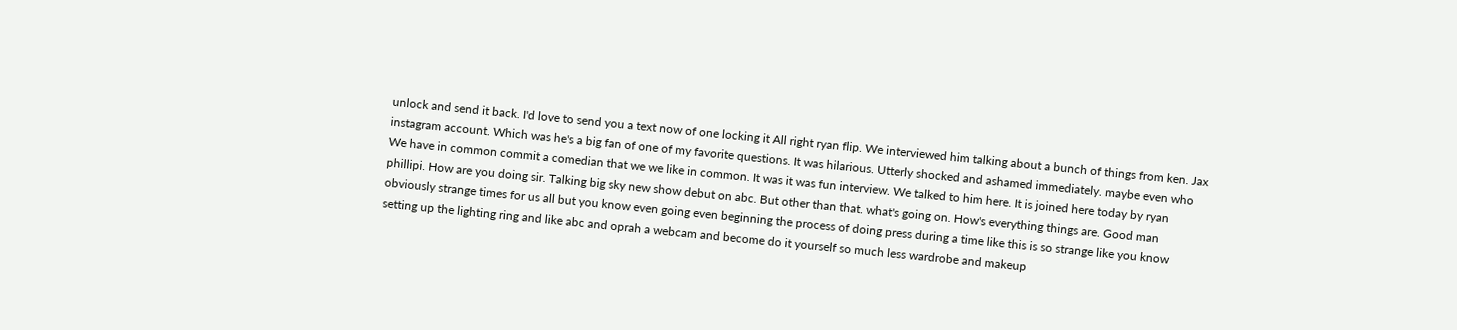unlock and send it back. I'd love to send you a text now of one locking it All right ryan flip. We interviewed him talking about a bunch of things from ken. Jax instagram account. Which was he's a big fan of one of my favorite questions. It was hilarious. Utterly shocked and ashamed immediately. maybe even who We have in common commit a comedian that we we like in common. It was it was fun interview. We talked to him here. It is joined here today by ryan phillipi. How are you doing sir. Talking big sky new show debut on abc. But other than that. what's going on. How's everything things are. Good man obviously strange times for us all but you know even going even beginning the process of doing press during a time like this is so strange like you know setting up the lighting ring and like abc and oprah a webcam and become do it yourself so much less wardrobe and makeup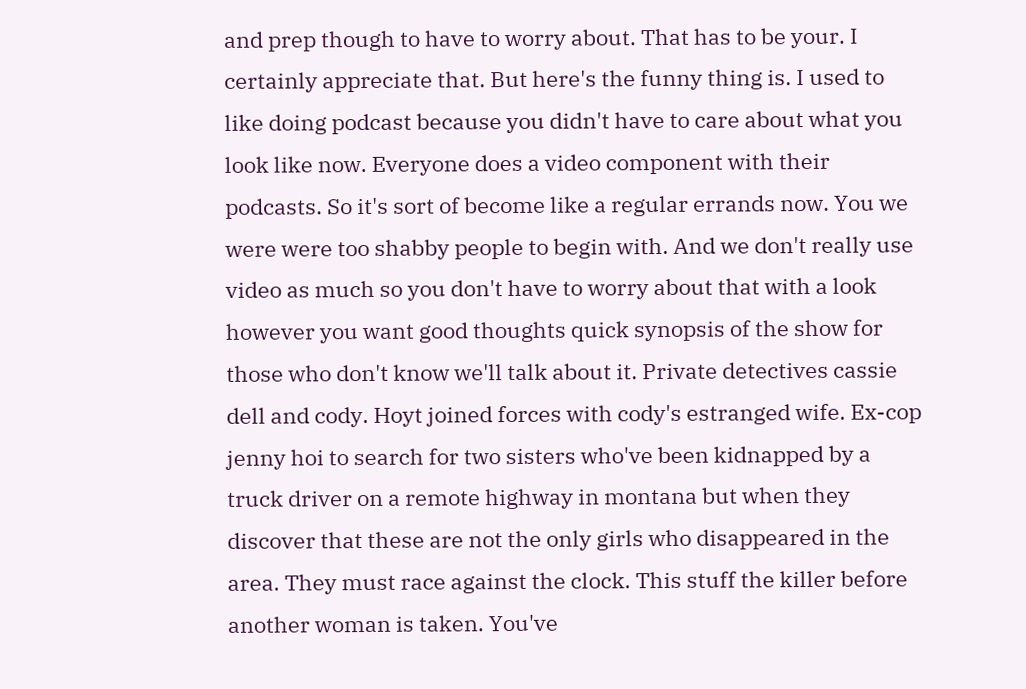and prep though to have to worry about. That has to be your. I certainly appreciate that. But here's the funny thing is. I used to like doing podcast because you didn't have to care about what you look like now. Everyone does a video component with their podcasts. So it's sort of become like a regular errands now. You we were were too shabby people to begin with. And we don't really use video as much so you don't have to worry about that with a look however you want good thoughts quick synopsis of the show for those who don't know we'll talk about it. Private detectives cassie dell and cody. Hoyt joined forces with cody's estranged wife. Ex-cop jenny hoi to search for two sisters who've been kidnapped by a truck driver on a remote highway in montana but when they discover that these are not the only girls who disappeared in the area. They must race against the clock. This stuff the killer before another woman is taken. You've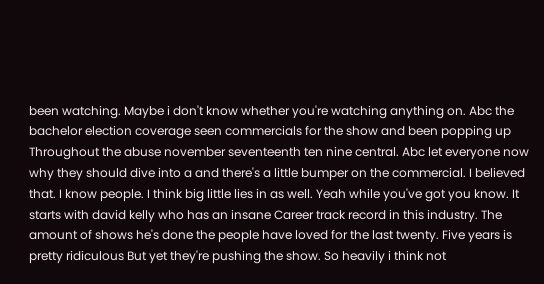been watching. Maybe i don't know whether you're watching anything on. Abc the bachelor election coverage seen commercials for the show and been popping up Throughout the abuse november seventeenth ten nine central. Abc let everyone now why they should dive into a and there's a little bumper on the commercial. I believed that. I know people. I think big little lies in as well. Yeah while you've got you know. It starts with david kelly who has an insane Career track record in this industry. The amount of shows he's done the people have loved for the last twenty. Five years is pretty ridiculous But yet they're pushing the show. So heavily i think not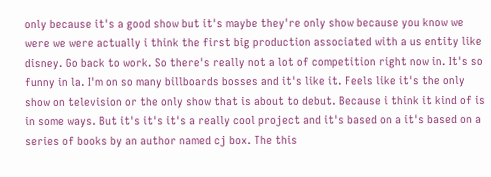only because it's a good show but it's maybe they're only show because you know we were we were actually i think the first big production associated with a us entity like disney. Go back to work. So there's really not a lot of competition right now in. It's so funny in la. I'm on so many billboards bosses and it's like it. Feels like it's the only show on television or the only show that is about to debut. Because i think it kind of is in some ways. But it's it's it's a really cool project and it's based on a it's based on a series of books by an author named cj box. The this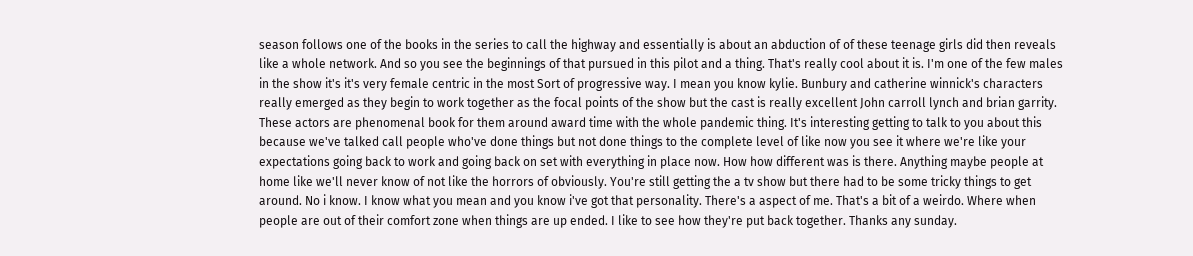season follows one of the books in the series to call the highway and essentially is about an abduction of of these teenage girls did then reveals like a whole network. And so you see the beginnings of that pursued in this pilot and a thing. That's really cool about it is. I'm one of the few males in the show it's it's very female centric in the most Sort of progressive way. I mean you know kylie. Bunbury and catherine winnick's characters really emerged as they begin to work together as the focal points of the show but the cast is really excellent John carroll lynch and brian garrity. These actors are phenomenal book for them around award time with the whole pandemic thing. It's interesting getting to talk to you about this because we've talked call people who've done things but not done things to the complete level of like now you see it where we're like your expectations going back to work and going back on set with everything in place now. How how different was is there. Anything maybe people at home like we'll never know of not like the horrors of obviously. You're still getting the a tv show but there had to be some tricky things to get around. No i know. I know what you mean and you know i've got that personality. There's a aspect of me. That's a bit of a weirdo. Where when people are out of their comfort zone when things are up ended. I like to see how they're put back together. Thanks any sunday.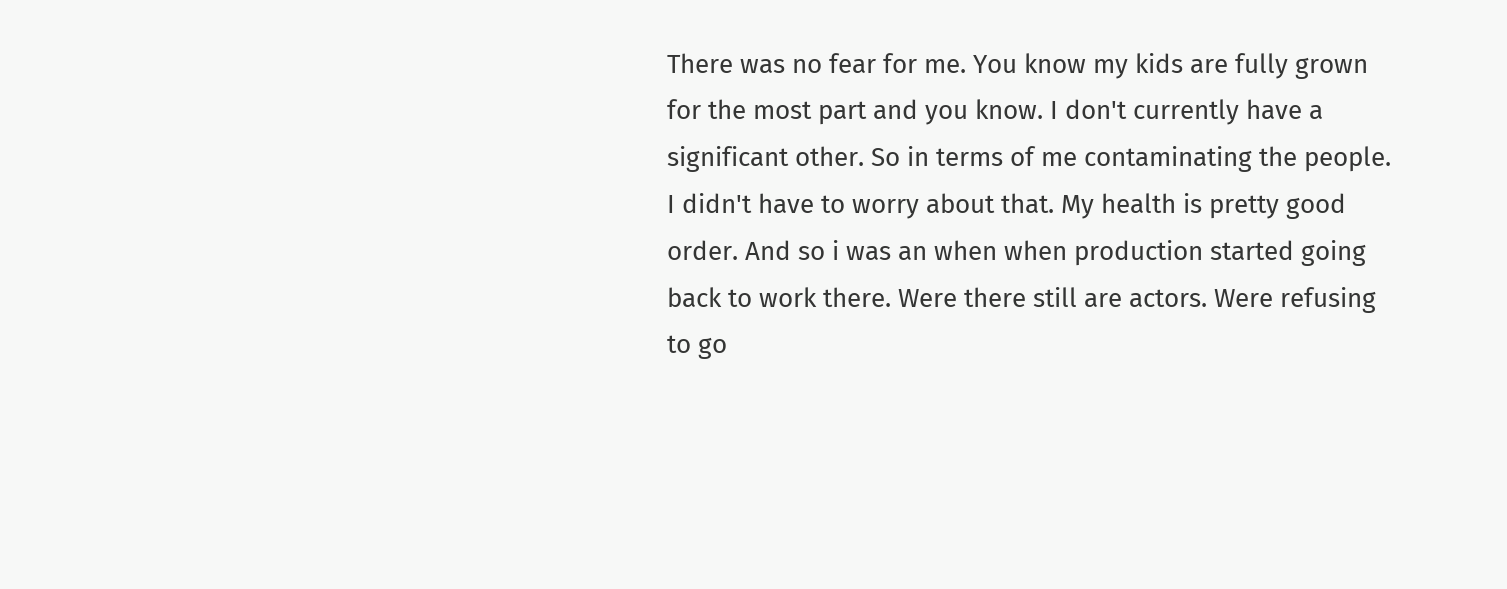There was no fear for me. You know my kids are fully grown for the most part and you know. I don't currently have a significant other. So in terms of me contaminating the people. I didn't have to worry about that. My health is pretty good order. And so i was an when when production started going back to work there. Were there still are actors. Were refusing to go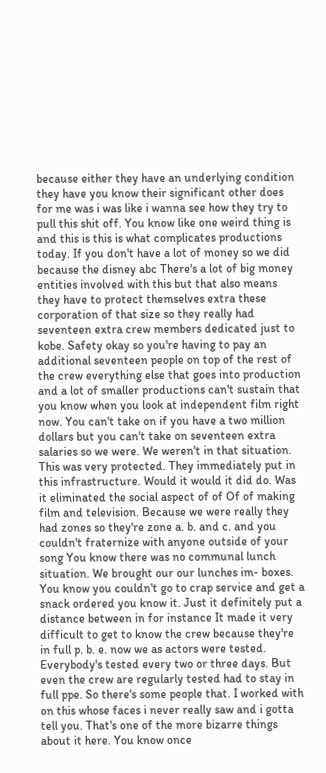because either they have an underlying condition they have you know their significant other does for me was i was like i wanna see how they try to pull this shit off. You know like one weird thing is and this is this is what complicates productions today. If you don't have a lot of money so we did because the disney abc There's a lot of big money entities involved with this but that also means they have to protect themselves extra these corporation of that size so they really had seventeen extra crew members dedicated just to kobe. Safety okay so you're having to pay an additional seventeen people on top of the rest of the crew everything else that goes into production and a lot of smaller productions can't sustain that you know when you look at independent film right now. You can't take on if you have a two million dollars but you can't take on seventeen extra salaries so we were. We weren't in that situation. This was very protected. They immediately put in this infrastructure. Would it would it did do. Was it eliminated the social aspect of of Of of making film and television. Because we were really they had zones so they're zone a. b. and c. and you couldn't fraternize with anyone outside of your song You know there was no communal lunch situation. We brought our our lunches im- boxes. You know you couldn't go to crap service and get a snack ordered you know it. Just it definitely put a distance between in for instance It made it very difficult to get to know the crew because they're in full p. b. e. now we as actors were tested. Everybody's tested every two or three days. But even the crew are regularly tested had to stay in full ppe. So there's some people that. I worked with on this whose faces i never really saw and i gotta tell you. That's one of the more bizarre things about it here. You know once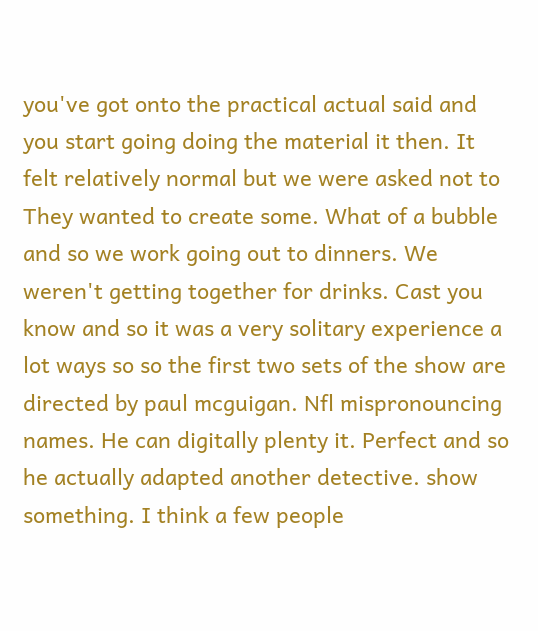you've got onto the practical actual said and you start going doing the material it then. It felt relatively normal but we were asked not to They wanted to create some. What of a bubble and so we work going out to dinners. We weren't getting together for drinks. Cast you know and so it was a very solitary experience a lot ways so so the first two sets of the show are directed by paul mcguigan. Nfl mispronouncing names. He can digitally plenty it. Perfect and so he actually adapted another detective. show something. I think a few people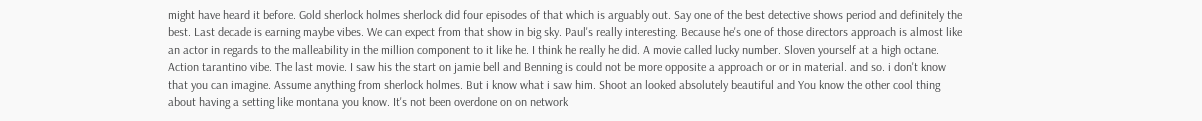might have heard it before. Gold sherlock holmes sherlock did four episodes of that which is arguably out. Say one of the best detective shows period and definitely the best. Last decade is earning maybe vibes. We can expect from that show in big sky. Paul's really interesting. Because he's one of those directors approach is almost like an actor in regards to the malleability in the million component to it like he. I think he really he did. A movie called lucky number. Sloven yourself at a high octane. Action tarantino vibe. The last movie. I saw his the start on jamie bell and Benning is could not be more opposite a approach or or in material. and so. i don't know that you can imagine. Assume anything from sherlock holmes. But i know what i saw him. Shoot an looked absolutely beautiful and You know the other cool thing about having a setting like montana you know. It's not been overdone on on network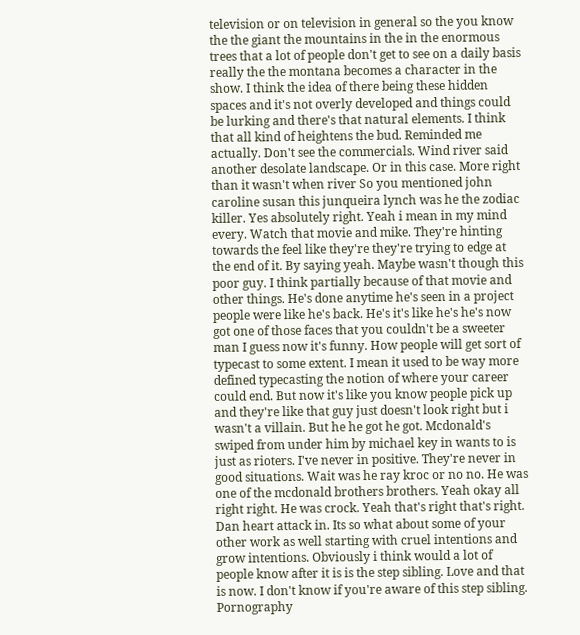television or on television in general so the you know the the giant the mountains in the in the enormous trees that a lot of people don't get to see on a daily basis really the the montana becomes a character in the show. I think the idea of there being these hidden spaces and it's not overly developed and things could be lurking and there's that natural elements. I think that all kind of heightens the bud. Reminded me actually. Don't see the commercials. Wind river said another desolate landscape. Or in this case. More right than it wasn't when river So you mentioned john caroline susan this junqueira lynch was he the zodiac killer. Yes absolutely right. Yeah i mean in my mind every. Watch that movie and mike. They're hinting towards the feel like they're they're trying to edge at the end of it. By saying yeah. Maybe wasn't though this poor guy. I think partially because of that movie and other things. He's done anytime he's seen in a project people were like he's back. He's it's like he's he's now got one of those faces that you couldn't be a sweeter man I guess now it's funny. How people will get sort of typecast to some extent. I mean it used to be way more defined typecasting the notion of where your career could end. But now it's like you know people pick up and they're like that guy just doesn't look right but i wasn't a villain. But he he got he got. Mcdonald's swiped from under him by michael key in wants to is just as rioters. I've never in positive. They're never in good situations. Wait was he ray kroc or no no. He was one of the mcdonald brothers brothers. Yeah okay all right right. He was crock. Yeah that's right that's right. Dan heart attack in. Its so what about some of your other work as well starting with cruel intentions and grow intentions. Obviously i think would a lot of people know after it is is the step sibling. Love and that is now. I don't know if you're aware of this step sibling. Pornography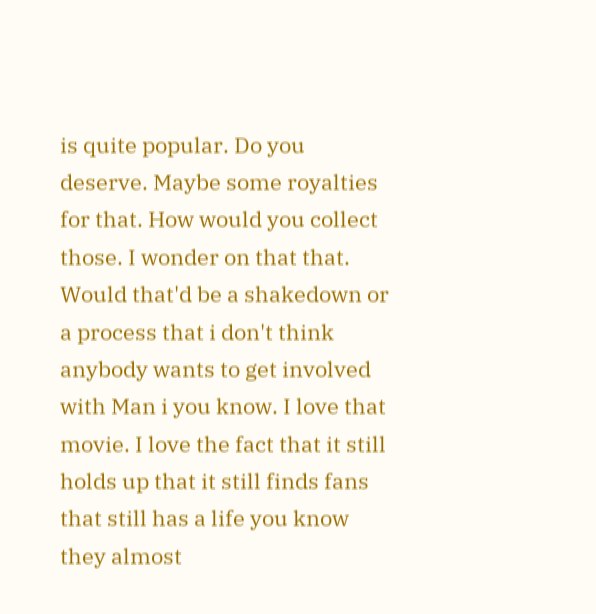is quite popular. Do you deserve. Maybe some royalties for that. How would you collect those. I wonder on that that. Would that'd be a shakedown or a process that i don't think anybody wants to get involved with Man i you know. I love that movie. I love the fact that it still holds up that it still finds fans that still has a life you know they almost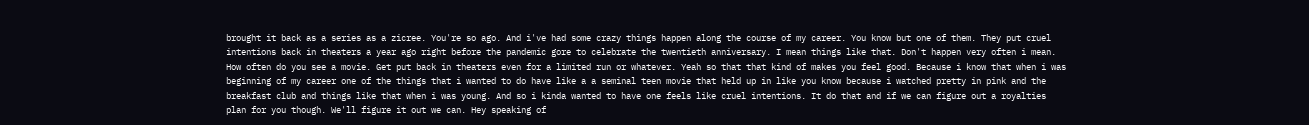brought it back as a series as a zicree. You're so ago. And i've had some crazy things happen along the course of my career. You know but one of them. They put cruel intentions back in theaters a year ago right before the pandemic gore to celebrate the twentieth anniversary. I mean things like that. Don't happen very often i mean. How often do you see a movie. Get put back in theaters even for a limited run or whatever. Yeah so that that kind of makes you feel good. Because i know that when i was beginning of my career one of the things that i wanted to do have like a a seminal teen movie that held up in like you know because i watched pretty in pink and the breakfast club and things like that when i was young. And so i kinda wanted to have one feels like cruel intentions. It do that and if we can figure out a royalties plan for you though. We'll figure it out we can. Hey speaking of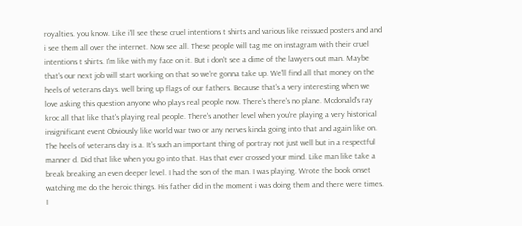royalties. you know. Like i'll see these cruel intentions t shirts and various like reissued posters and and i see them all over the internet. Now see all. These people will tag me on instagram with their cruel intentions t shirts. I'm like with my face on it. But i don't see a dime of the lawyers out man. Maybe that's our next job will start working on that so we're gonna take up. We'll find all that money on the heels of veterans days. well bring up flags of our fathers. Because that's a very interesting when we love asking this question anyone who plays real people now. There's there's no plane. Mcdonald's ray kroc all that like that's playing real people. There's another level when you're playing a very historical insignificant event Obviously like world war two or any nerves kinda going into that and again like on. The heels of veterans day is a. It's such an important thing of portray not just well but in a respectful manner d. Did that like when you go into that. Has that ever crossed your mind. Like man like take a break breaking an even deeper level. I had the son of the man. I was playing. Wrote the book onset watching me do the heroic things. His father did in the moment i was doing them and there were times. I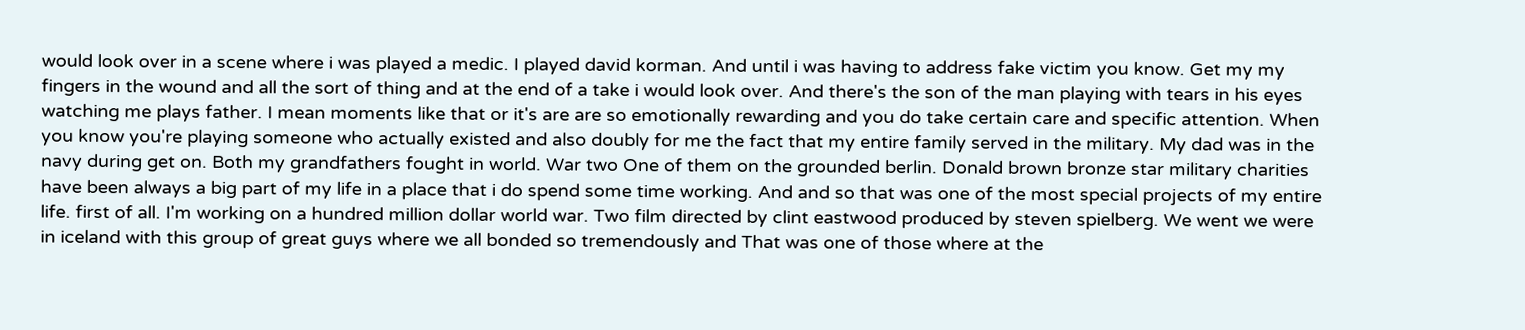would look over in a scene where i was played a medic. I played david korman. And until i was having to address fake victim you know. Get my my fingers in the wound and all the sort of thing and at the end of a take i would look over. And there's the son of the man playing with tears in his eyes watching me plays father. I mean moments like that or it's are are so emotionally rewarding and you do take certain care and specific attention. When you know you're playing someone who actually existed and also doubly for me the fact that my entire family served in the military. My dad was in the navy during get on. Both my grandfathers fought in world. War two One of them on the grounded berlin. Donald brown bronze star military charities have been always a big part of my life in a place that i do spend some time working. And and so that was one of the most special projects of my entire life. first of all. I'm working on a hundred million dollar world war. Two film directed by clint eastwood produced by steven spielberg. We went we were in iceland with this group of great guys where we all bonded so tremendously and That was one of those where at the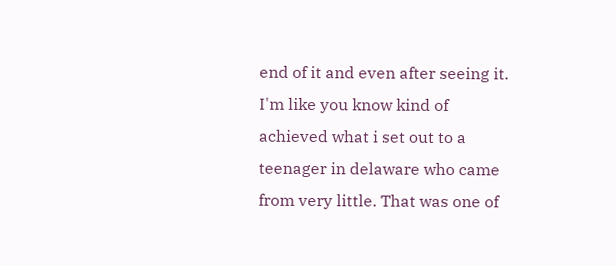end of it and even after seeing it. I'm like you know kind of achieved what i set out to a teenager in delaware who came from very little. That was one of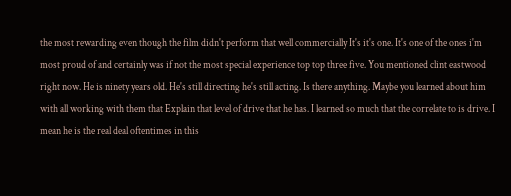the most rewarding even though the film didn't perform that well commercially It's it's one. It's one of the ones i'm most proud of and certainly was if not the most special experience top top three five. You mentioned clint eastwood right now. He is ninety years old. He's still directing he's still acting. Is there anything. Maybe you learned about him with all working with them that Explain that level of drive that he has. I learned so much that the correlate to is drive. I mean he is the real deal oftentimes in this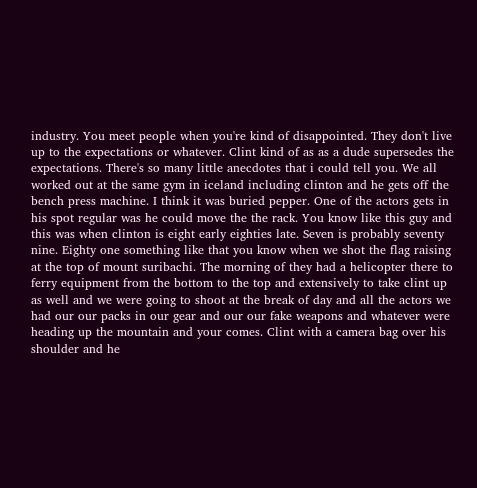industry. You meet people when you're kind of disappointed. They don't live up to the expectations or whatever. Clint kind of as as a dude supersedes the expectations. There's so many little anecdotes that i could tell you. We all worked out at the same gym in iceland including clinton and he gets off the bench press machine. I think it was buried pepper. One of the actors gets in his spot regular was he could move the the rack. You know like this guy and this was when clinton is eight early eighties late. Seven is probably seventy nine. Eighty one something like that you know when we shot the flag raising at the top of mount suribachi. The morning of they had a helicopter there to ferry equipment from the bottom to the top and extensively to take clint up as well and we were going to shoot at the break of day and all the actors we had our our packs in our gear and our our fake weapons and whatever were heading up the mountain and your comes. Clint with a camera bag over his shoulder and he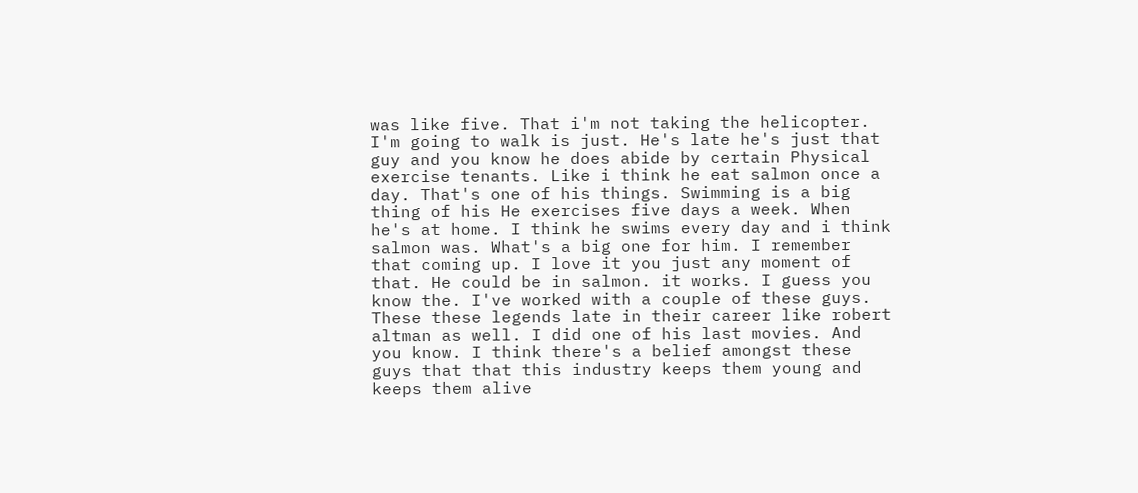was like five. That i'm not taking the helicopter. I'm going to walk is just. He's late he's just that guy and you know he does abide by certain Physical exercise tenants. Like i think he eat salmon once a day. That's one of his things. Swimming is a big thing of his He exercises five days a week. When he's at home. I think he swims every day and i think salmon was. What's a big one for him. I remember that coming up. I love it you just any moment of that. He could be in salmon. it works. I guess you know the. I've worked with a couple of these guys. These these legends late in their career like robert altman as well. I did one of his last movies. And you know. I think there's a belief amongst these guys that that this industry keeps them young and keeps them alive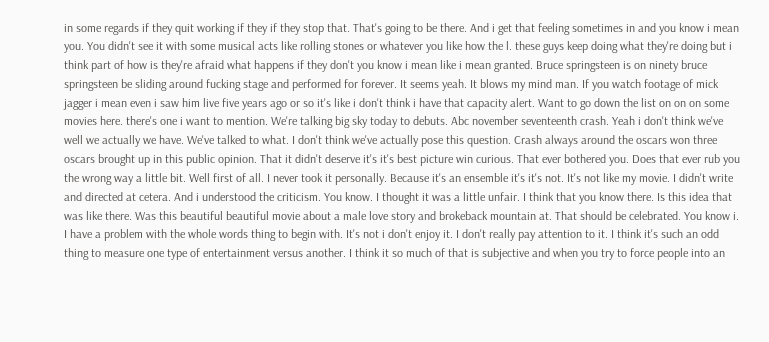in some regards if they quit working if they if they stop that. That's going to be there. And i get that feeling sometimes in and you know i mean you. You didn't see it with some musical acts like rolling stones or whatever you like how the l. these guys keep doing what they're doing but i think part of how is they're afraid what happens if they don't you know i mean like i mean granted. Bruce springsteen is on ninety bruce springsteen be sliding around fucking stage and performed for forever. It seems yeah. It blows my mind man. If you watch footage of mick jagger i mean even i saw him live five years ago or so it's like i don't think i have that capacity alert. Want to go down the list on on on some movies here. there's one i want to mention. We're talking big sky today to debuts. Abc november seventeenth crash. Yeah i don't think we've well we actually we have. We've talked to what. I don't think we've actually pose this question. Crash always around the oscars won three oscars brought up in this public opinion. That it didn't deserve it's it's best picture win curious. That ever bothered you. Does that ever rub you the wrong way a little bit. Well first of all. I never took it personally. Because it's an ensemble it's it's not. It's not like my movie. I didn't write and directed at cetera. And i understood the criticism. You know. I thought it was a little unfair. I think that you know there. Is this idea that was like there. Was this beautiful beautiful movie about a male love story and brokeback mountain at. That should be celebrated. You know i. I have a problem with the whole words thing to begin with. It's not i don't enjoy it. I don't really pay attention to it. I think it's such an odd thing to measure one type of entertainment versus another. I think it so much of that is subjective and when you try to force people into an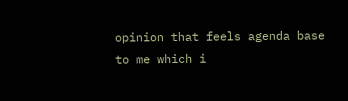opinion that feels agenda base to me which i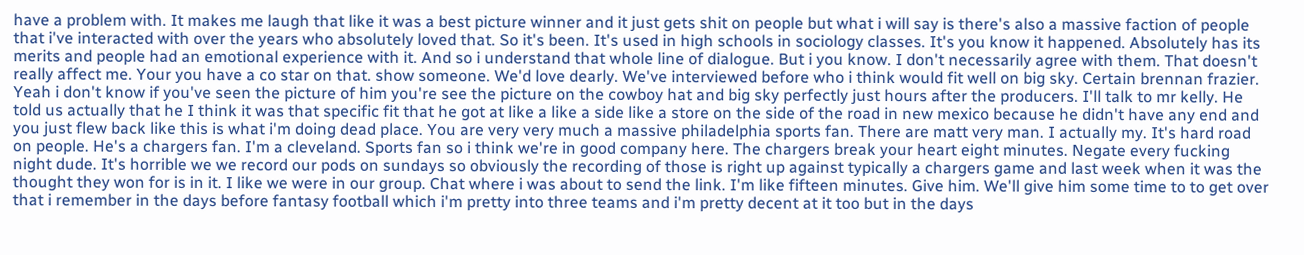have a problem with. It makes me laugh that like it was a best picture winner and it just gets shit on people but what i will say is there's also a massive faction of people that i've interacted with over the years who absolutely loved that. So it's been. It's used in high schools in sociology classes. It's you know it happened. Absolutely has its merits and people had an emotional experience with it. And so i understand that whole line of dialogue. But i you know. I don't necessarily agree with them. That doesn't really affect me. Your you have a co star on that. show someone. We'd love dearly. We've interviewed before who i think would fit well on big sky. Certain brennan frazier. Yeah i don't know if you've seen the picture of him you're see the picture on the cowboy hat and big sky perfectly just hours after the producers. I'll talk to mr kelly. He told us actually that he I think it was that specific fit that he got at like a like a side like a store on the side of the road in new mexico because he didn't have any end and you just flew back like this is what i'm doing dead place. You are very very much a massive philadelphia sports fan. There are matt very man. I actually my. It's hard road on people. He's a chargers fan. I'm a cleveland. Sports fan so i think we're in good company here. The chargers break your heart eight minutes. Negate every fucking night dude. It's horrible we we record our pods on sundays so obviously the recording of those is right up against typically a chargers game and last week when it was the thought they won for is in it. I like we were in our group. Chat where i was about to send the link. I'm like fifteen minutes. Give him. We'll give him some time to to get over that i remember in the days before fantasy football which i'm pretty into three teams and i'm pretty decent at it too but in the days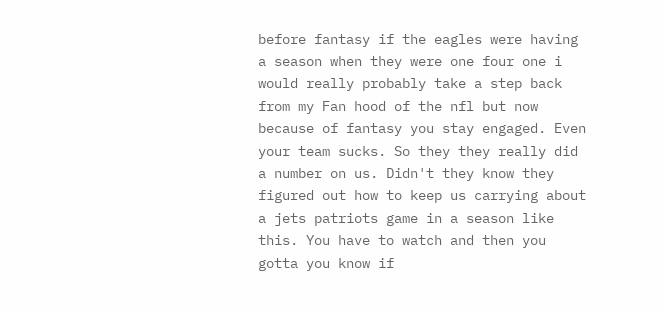before fantasy if the eagles were having a season when they were one four one i would really probably take a step back from my Fan hood of the nfl but now because of fantasy you stay engaged. Even your team sucks. So they they really did a number on us. Didn't they know they figured out how to keep us carrying about a jets patriots game in a season like this. You have to watch and then you gotta you know if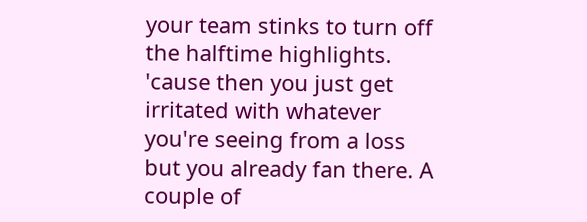your team stinks to turn off the halftime highlights. 'cause then you just get irritated with whatever you're seeing from a loss but you already fan there. A couple of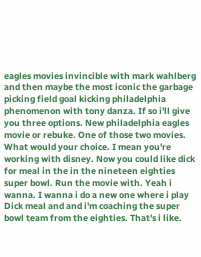eagles movies invincible with mark wahlberg and then maybe the most iconic the garbage picking field goal kicking philadelphia phenomenon with tony danza. If so i'll give you three options. New philadelphia eagles movie or rebuke. One of those two movies. What would your choice. I mean you're working with disney. Now you could like dick for meal in the in the nineteen eighties super bowl. Run the movie with. Yeah i wanna. I wanna i do a new one where i play Dick meal and and i'm coaching the super bowl team from the eighties. That's i like.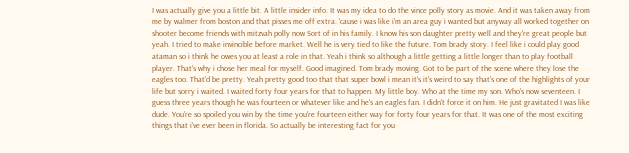I was actually give you a little bit. A little insider info. It was my idea to do the vince polly story as movie. And it was taken away from me by walmer from boston and that pisses me off extra. 'cause i was like i'm an area guy i wanted but anyway all worked together on shooter become friends with mitzvah polly now Sort of in his family. I know his son daughter pretty well and they're great people but yeah. I tried to make invincible before market. Well he is very tied to like the future. Tom brady story. I feel like i could play good ataman so i think he owes you at least a role in that. Yeah i think so although a little getting a little longer than to play football player. That's why i chose her meal for myself. Good imagined. Tom brady moving. Got to be part of the scene where they lose the eagles too. That'd be pretty. Yeah pretty good too that that super bowl i mean it's it's weird to say that's one of the highlights of your life but sorry i waited. I waited forty four years for that to happen. My little boy. Who at the time my son. Who's now seventeen. I guess three years though he was fourteen or whatever like and he's an eagles fan. I didn't force it on him. He just gravitated I was like dude. You're so spoiled you win by the time you're fourteen either way for forty four years for that. It was one of the most exciting things that i've ever been in florida. So actually be interesting fact for you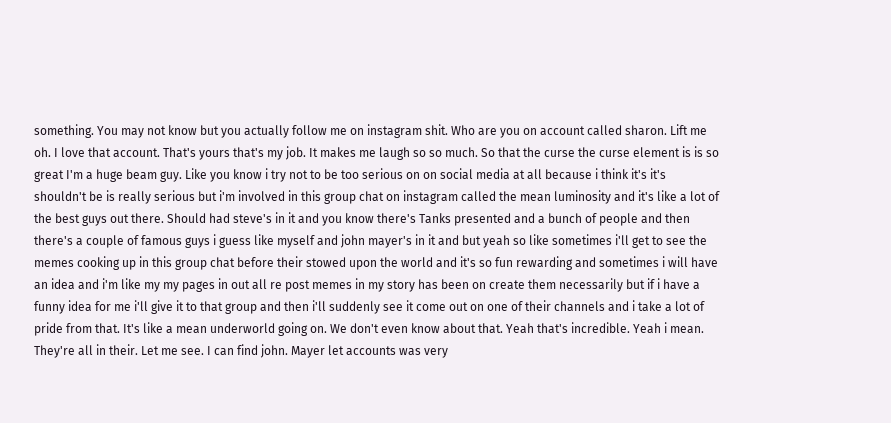something. You may not know but you actually follow me on instagram shit. Who are you on account called sharon. Lift me oh. I love that account. That's yours that's my job. It makes me laugh so so much. So that the curse the curse element is is so great I'm a huge beam guy. Like you know i try not to be too serious on on social media at all because i think it's it's shouldn't be is really serious but i'm involved in this group chat on instagram called the mean luminosity and it's like a lot of the best guys out there. Should had steve's in it and you know there's Tanks presented and a bunch of people and then there's a couple of famous guys i guess like myself and john mayer's in it and but yeah so like sometimes i'll get to see the memes cooking up in this group chat before their stowed upon the world and it's so fun rewarding and sometimes i will have an idea and i'm like my my pages in out all re post memes in my story has been on create them necessarily but if i have a funny idea for me i'll give it to that group and then i'll suddenly see it come out on one of their channels and i take a lot of pride from that. It's like a mean underworld going on. We don't even know about that. Yeah that's incredible. Yeah i mean. They're all in their. Let me see. I can find john. Mayer let accounts was very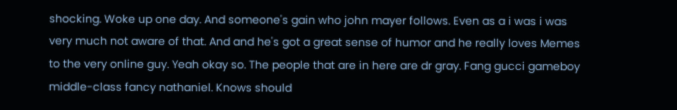shocking. Woke up one day. And someone's gain who john mayer follows. Even as a i was i was very much not aware of that. And and he's got a great sense of humor and he really loves Memes to the very online guy. Yeah okay so. The people that are in here are dr gray. Fang gucci gameboy middle-class fancy nathaniel. Knows should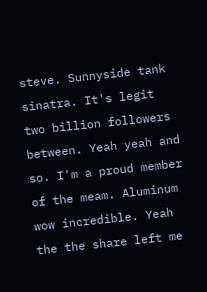steve. Sunnyside tank sinatra. It's legit two billion followers between. Yeah yeah and so. I'm a proud member of the meam. Aluminum wow incredible. Yeah the the share left me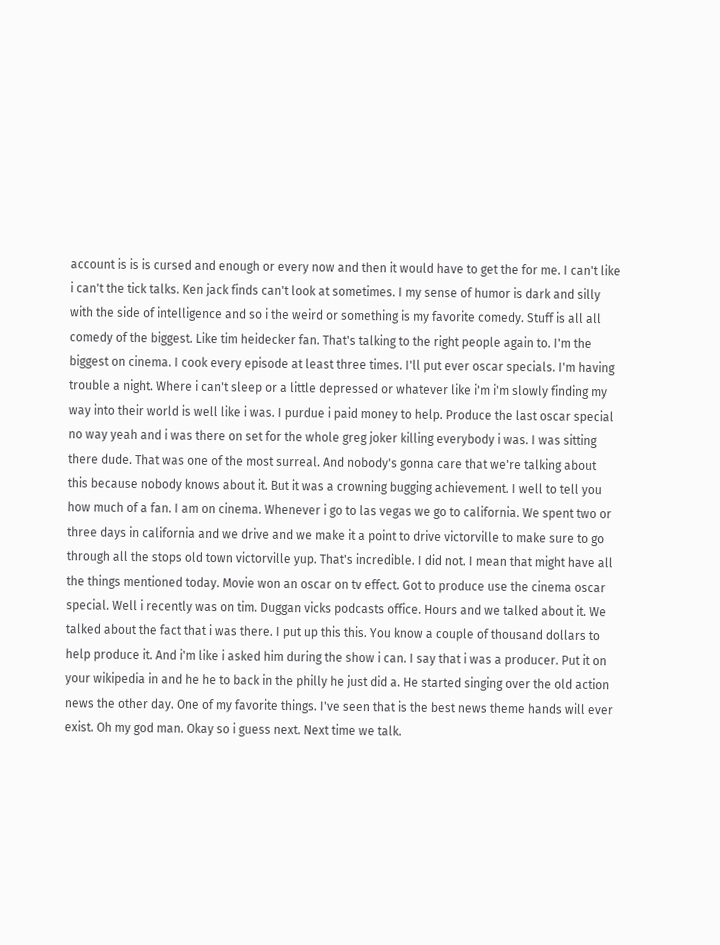account is is is cursed and enough or every now and then it would have to get the for me. I can't like i can't the tick talks. Ken jack finds can't look at sometimes. I my sense of humor is dark and silly with the side of intelligence and so i the weird or something is my favorite comedy. Stuff is all all comedy of the biggest. Like tim heidecker fan. That's talking to the right people again to. I'm the biggest on cinema. I cook every episode at least three times. I'll put ever oscar specials. I'm having trouble a night. Where i can't sleep or a little depressed or whatever like i'm i'm slowly finding my way into their world is well like i was. I purdue i paid money to help. Produce the last oscar special no way yeah and i was there on set for the whole greg joker killing everybody i was. I was sitting there dude. That was one of the most surreal. And nobody's gonna care that we're talking about this because nobody knows about it. But it was a crowning bugging achievement. I well to tell you how much of a fan. I am on cinema. Whenever i go to las vegas we go to california. We spent two or three days in california and we drive and we make it a point to drive victorville to make sure to go through all the stops old town victorville yup. That's incredible. I did not. I mean that might have all the things mentioned today. Movie won an oscar on tv effect. Got to produce use the cinema oscar special. Well i recently was on tim. Duggan vicks podcasts office. Hours and we talked about it. We talked about the fact that i was there. I put up this this. You know a couple of thousand dollars to help produce it. And i'm like i asked him during the show i can. I say that i was a producer. Put it on your wikipedia in and he he to back in the philly he just did a. He started singing over the old action news the other day. One of my favorite things. I've seen that is the best news theme hands will ever exist. Oh my god man. Okay so i guess next. Next time we talk.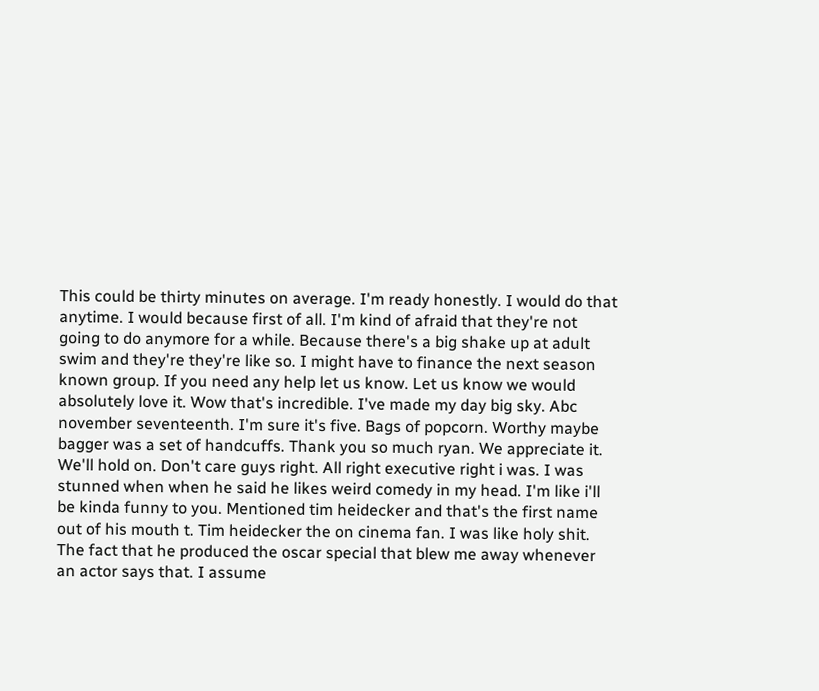This could be thirty minutes on average. I'm ready honestly. I would do that anytime. I would because first of all. I'm kind of afraid that they're not going to do anymore for a while. Because there's a big shake up at adult swim and they're they're like so. I might have to finance the next season known group. If you need any help let us know. Let us know we would absolutely love it. Wow that's incredible. I've made my day big sky. Abc november seventeenth. I'm sure it's five. Bags of popcorn. Worthy maybe bagger was a set of handcuffs. Thank you so much ryan. We appreciate it. We'll hold on. Don't care guys right. All right executive right i was. I was stunned when when he said he likes weird comedy in my head. I'm like i'll be kinda funny to you. Mentioned tim heidecker and that's the first name out of his mouth t. Tim heidecker the on cinema fan. I was like holy shit. The fact that he produced the oscar special that blew me away whenever an actor says that. I assume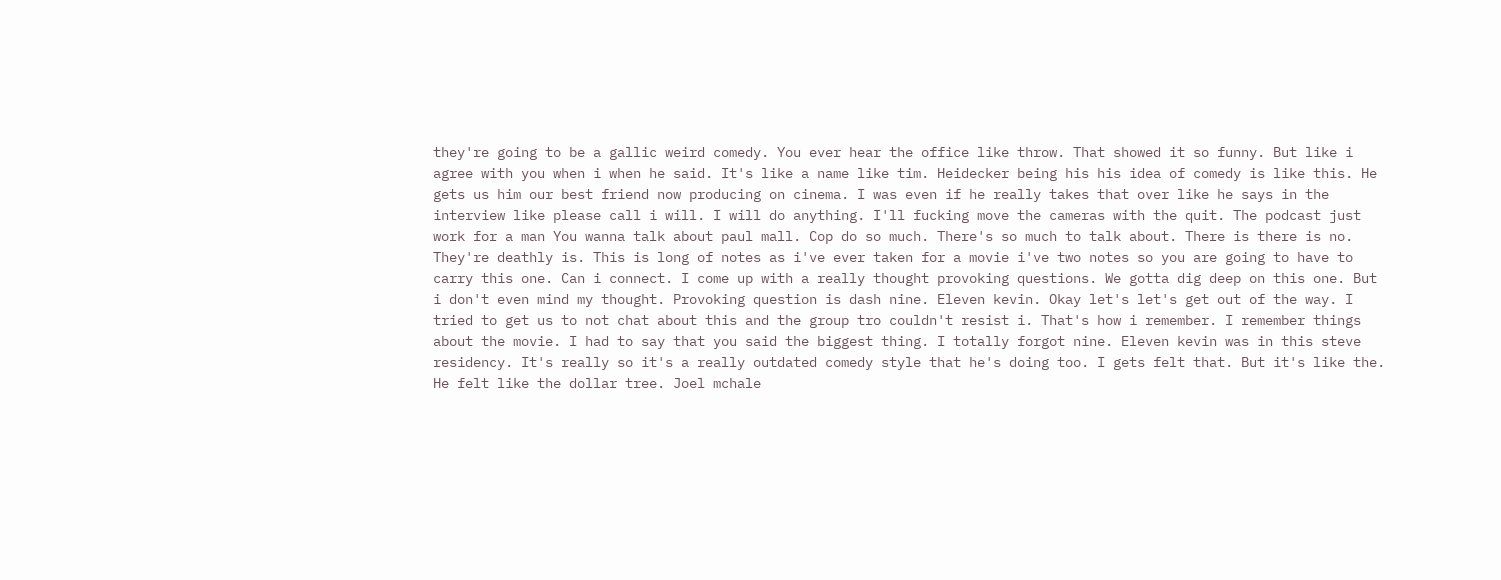they're going to be a gallic weird comedy. You ever hear the office like throw. That showed it so funny. But like i agree with you when i when he said. It's like a name like tim. Heidecker being his his idea of comedy is like this. He gets us him our best friend now producing on cinema. I was even if he really takes that over like he says in the interview like please call i will. I will do anything. I'll fucking move the cameras with the quit. The podcast just work for a man You wanna talk about paul mall. Cop do so much. There's so much to talk about. There is there is no. They're deathly is. This is long of notes as i've ever taken for a movie i've two notes so you are going to have to carry this one. Can i connect. I come up with a really thought provoking questions. We gotta dig deep on this one. But i don't even mind my thought. Provoking question is dash nine. Eleven kevin. Okay let's let's get out of the way. I tried to get us to not chat about this and the group tro couldn't resist i. That's how i remember. I remember things about the movie. I had to say that you said the biggest thing. I totally forgot nine. Eleven kevin was in this steve residency. It's really so it's a really outdated comedy style that he's doing too. I gets felt that. But it's like the. He felt like the dollar tree. Joel mchale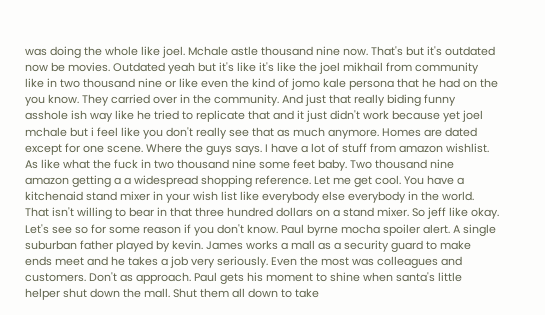was doing the whole like joel. Mchale astle thousand nine now. That's but it's outdated now be movies. Outdated yeah but it's like it's like the joel mikhail from community like in two thousand nine or like even the kind of jomo kale persona that he had on the you know. They carried over in the community. And just that really biding funny asshole ish way like he tried to replicate that and it just didn't work because yet joel mchale but i feel like you don't really see that as much anymore. Homes are dated except for one scene. Where the guys says. I have a lot of stuff from amazon wishlist. As like what the fuck in two thousand nine some feet baby. Two thousand nine amazon getting a a widespread shopping reference. Let me get cool. You have a kitchenaid stand mixer in your wish list like everybody else everybody in the world. That isn't willing to bear in that three hundred dollars on a stand mixer. So jeff like okay. Let's see so for some reason if you don't know. Paul byrne mocha spoiler alert. A single suburban father played by kevin. James works a mall as a security guard to make ends meet and he takes a job very seriously. Even the most was colleagues and customers. Don't as approach. Paul gets his moment to shine when santa's little helper shut down the mall. Shut them all down to take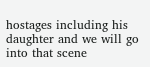hostages including his daughter and we will go into that scene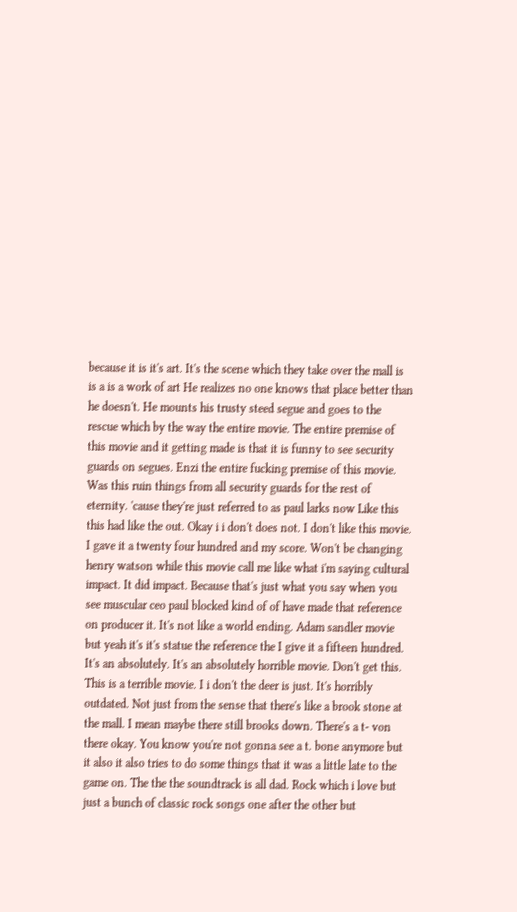because it is it's art. It's the scene which they take over the mall is is a is a work of art He realizes no one knows that place better than he doesn't. He mounts his trusty steed segue and goes to the rescue which by the way the entire movie. The entire premise of this movie and it getting made is that it is funny to see security guards on segues. Enzi the entire fucking premise of this movie. Was this ruin things from all security guards for the rest of eternity. 'cause they're just referred to as paul larks now Like this this had like the out. Okay i i don't does not. I don't like this movie. I gave it a twenty four hundred and my score. Won't be changing henry watson while this movie call me like what i'm saying cultural impact. It did impact. Because that's just what you say when you see muscular ceo paul blocked kind of of have made that reference on producer it. It's not like a world ending. Adam sandler movie but yeah it's it's statue the reference the I give it a fifteen hundred. It's an absolutely. It's an absolutely horrible movie. Don't get this. This is a terrible movie. I i don't the deer is just. It's horribly outdated. Not just from the sense that there's like a brook stone at the mall. I mean maybe there still brooks down. There's a t- von there okay. You know you're not gonna see a t. bone anymore but it also it also tries to do some things that it was a little late to the game on. The the the soundtrack is all dad. Rock which i love but just a bunch of classic rock songs one after the other but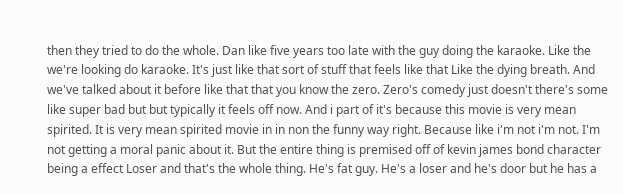then they tried to do the whole. Dan like five years too late with the guy doing the karaoke. Like the we're looking do karaoke. It's just like that sort of stuff that feels like that Like the dying breath. And we've talked about it before like that that you know the zero. Zero's comedy just doesn't there's some like super bad but but typically it feels off now. And i part of it's because this movie is very mean spirited. It is very mean spirited movie in in non the funny way right. Because like i'm not i'm not. I'm not getting a moral panic about it. But the entire thing is premised off of kevin james bond character being a effect Loser and that's the whole thing. He's fat guy. He's a loser and he's door but he has a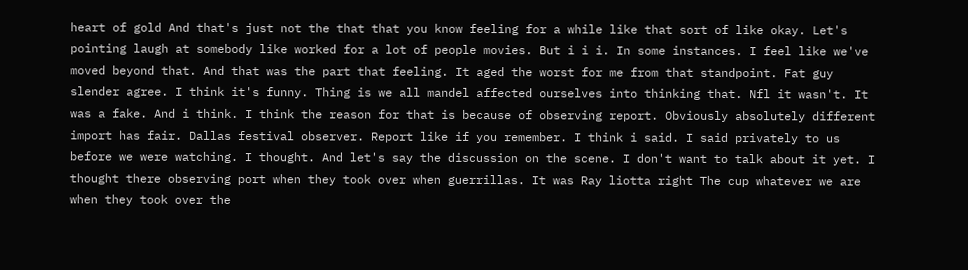heart of gold And that's just not the that that you know feeling for a while like that sort of like okay. Let's pointing laugh at somebody like worked for a lot of people movies. But i i i. In some instances. I feel like we've moved beyond that. And that was the part that feeling. It aged the worst for me from that standpoint. Fat guy slender agree. I think it's funny. Thing is we all mandel affected ourselves into thinking that. Nfl it wasn't. It was a fake. And i think. I think the reason for that is because of observing report. Obviously absolutely different import has fair. Dallas festival observer. Report like if you remember. I think i said. I said privately to us before we were watching. I thought. And let's say the discussion on the scene. I don't want to talk about it yet. I thought there observing port when they took over when guerrillas. It was Ray liotta right The cup whatever we are when they took over the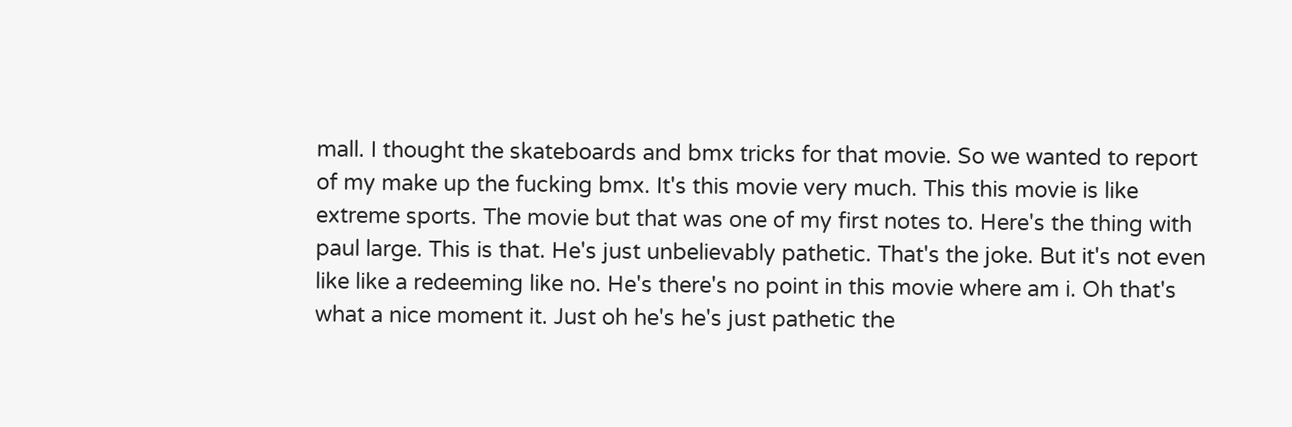mall. I thought the skateboards and bmx tricks for that movie. So we wanted to report of my make up the fucking bmx. It's this movie very much. This this movie is like extreme sports. The movie but that was one of my first notes to. Here's the thing with paul large. This is that. He's just unbelievably pathetic. That's the joke. But it's not even like like a redeeming like no. He's there's no point in this movie where am i. Oh that's what a nice moment it. Just oh he's he's just pathetic the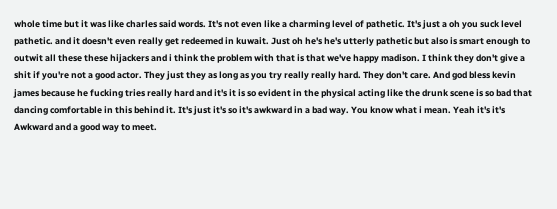whole time but it was like charles said words. It's not even like a charming level of pathetic. It's just a oh you suck level pathetic. and it doesn't even really get redeemed in kuwait. Just oh he's he's utterly pathetic but also is smart enough to outwit all these these hijackers and i think the problem with that is that we've happy madison. I think they don't give a shit if you're not a good actor. They just they as long as you try really really hard. They don't care. And god bless kevin james because he fucking tries really hard and it's it is so evident in the physical acting like the drunk scene is so bad that dancing comfortable in this behind it. It's just it's so it's awkward in a bad way. You know what i mean. Yeah it's it's Awkward and a good way to meet.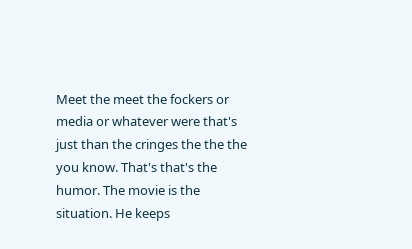Meet the meet the fockers or media or whatever were that's just than the cringes the the the you know. That's that's the humor. The movie is the situation. He keeps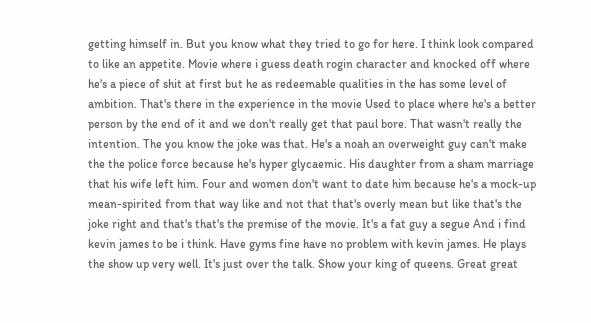getting himself in. But you know what they tried to go for here. I think look compared to like an appetite. Movie where i guess death rogin character and knocked off where he's a piece of shit at first but he as redeemable qualities in the has some level of ambition. That's there in the experience in the movie Used to place where he's a better person by the end of it and we don't really get that paul bore. That wasn't really the intention. The you know the joke was that. He's a noah an overweight guy can't make the the police force because he's hyper glycaemic. His daughter from a sham marriage that his wife left him. Four and women don't want to date him because he's a mock-up mean-spirited from that way like and not that that's overly mean but like that's the joke right and that's that's the premise of the movie. It's a fat guy a segue And i find kevin james to be i think. Have gyms fine have no problem with kevin james. He plays the show up very well. It's just over the talk. Show your king of queens. Great great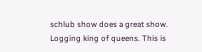schlub show does a great show. Logging king of queens. This is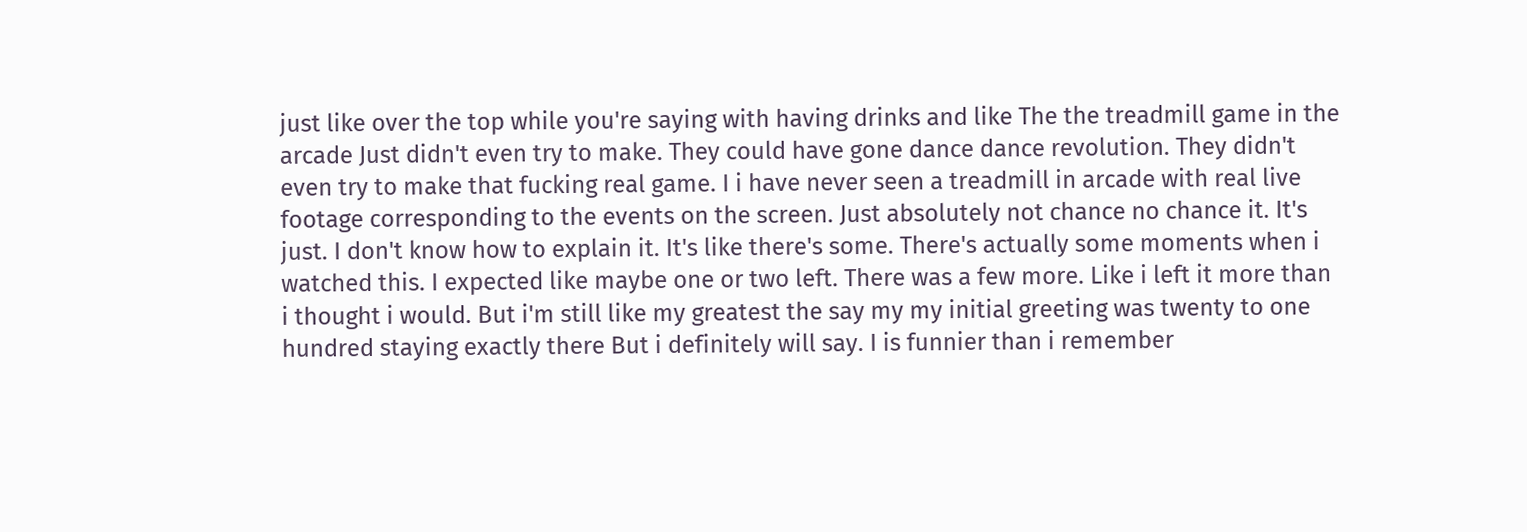just like over the top while you're saying with having drinks and like The the treadmill game in the arcade Just didn't even try to make. They could have gone dance dance revolution. They didn't even try to make that fucking real game. I i have never seen a treadmill in arcade with real live footage corresponding to the events on the screen. Just absolutely not chance no chance it. It's just. I don't know how to explain it. It's like there's some. There's actually some moments when i watched this. I expected like maybe one or two left. There was a few more. Like i left it more than i thought i would. But i'm still like my greatest the say my my initial greeting was twenty to one hundred staying exactly there But i definitely will say. I is funnier than i remember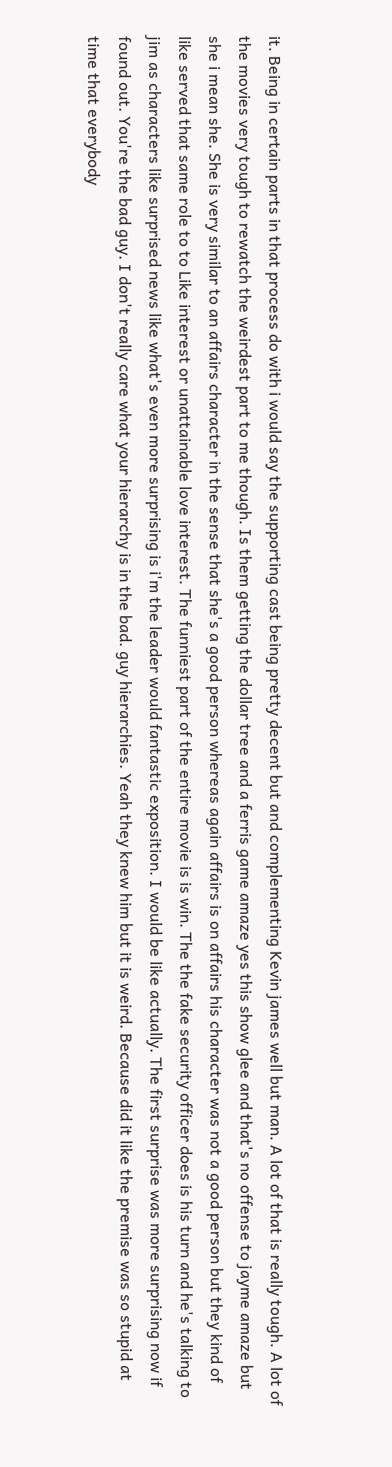it. Being in certain parts in that process do with i would say the supporting cast being pretty decent but and complementing Kevin james well but man. A lot of that is really tough. A lot of the movies very tough to rewatch the weirdest part to me though. Is them getting the dollar tree and a ferris game amaze yes this show glee and that's no offense to jayme amaze but she i mean she. She is very similar to an affairs character in the sense that she's a good person whereas again affairs is on affairs his character was not a good person but they kind of like served that same role to to Like interest or unattainable love interest. The funniest part of the entire movie is is win. The the fake security officer does is his turn and he's talking to jim as characters like surprised news like what's even more surprising is i'm the leader would fantastic exposition. I would be like actually. The first surprise was more surprising now if found out. You're the bad guy. I don't really care what your hierarchy is in the bad. guy hierarchies. Yeah they knew him but it is weird. Because did it like the premise was so stupid at time that everybody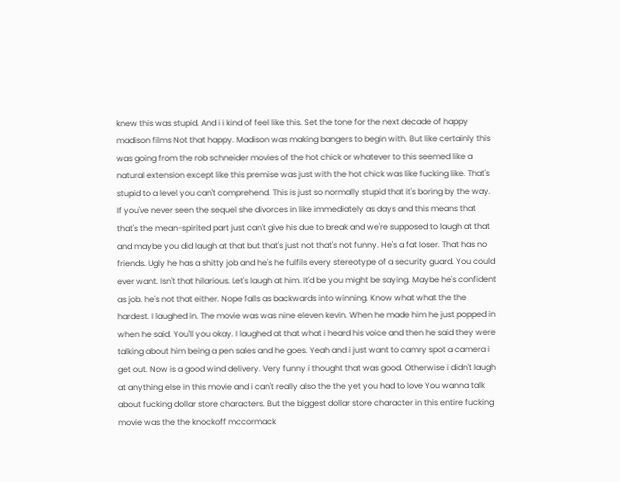knew this was stupid. And i i kind of feel like this. Set the tone for the next decade of happy madison films Not that happy. Madison was making bangers to begin with. But like certainly this was going from the rob schneider movies of the hot chick or whatever to this seemed like a natural extension except like this premise was just with the hot chick was like fucking like. That's stupid to a level you can't comprehend. This is just so normally stupid that it's boring by the way. If you've never seen the sequel she divorces in like immediately as days and this means that that's the mean-spirited part just can't give his due to break and we're supposed to laugh at that and maybe you did laugh at that but that's just not that's not funny. He's a fat loser. That has no friends. Ugly he has a shitty job and he's he fulfils every stereotype of a security guard. You could ever want. Isn't that hilarious. Let's laugh at him. It'd be you might be saying. Maybe he's confident as job. he's not that either. Nope falls as backwards into winning. Know what what the the hardest. I laughed in. The movie was was nine eleven kevin. When he made him he just popped in when he said. You'll you okay. I laughed at that what i heard his voice and then he said they were talking about him being a pen sales and he goes. Yeah and i just want to camry spot a camera i get out. Now is a good wind delivery. Very funny i thought that was good. Otherwise i didn't laugh at anything else in this movie and i can't really also the the yet you had to love You wanna talk about fucking dollar store characters. But the biggest dollar store character in this entire fucking movie was the the knockoff mccormack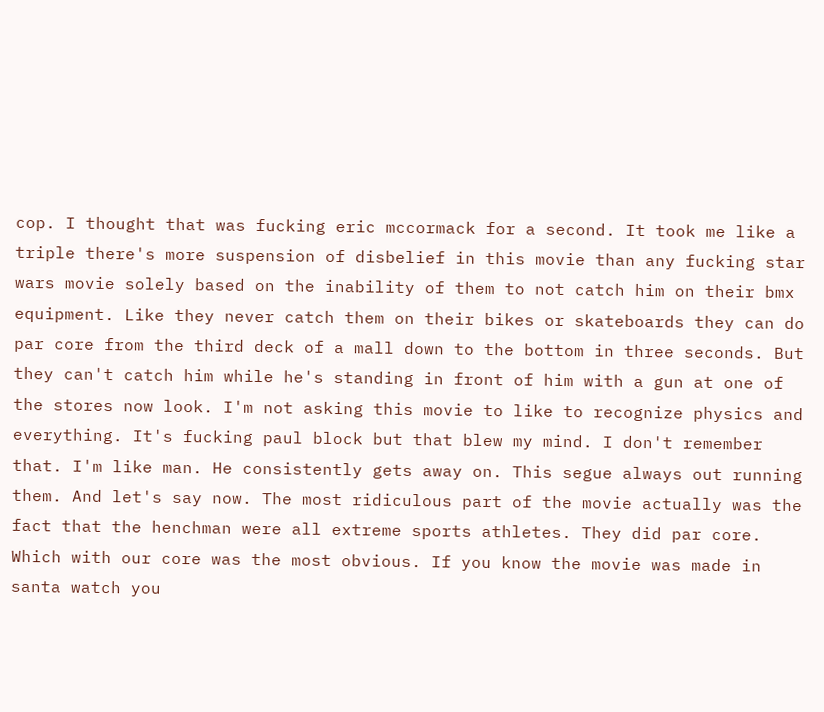cop. I thought that was fucking eric mccormack for a second. It took me like a triple there's more suspension of disbelief in this movie than any fucking star wars movie solely based on the inability of them to not catch him on their bmx equipment. Like they never catch them on their bikes or skateboards they can do par core from the third deck of a mall down to the bottom in three seconds. But they can't catch him while he's standing in front of him with a gun at one of the stores now look. I'm not asking this movie to like to recognize physics and everything. It's fucking paul block but that blew my mind. I don't remember that. I'm like man. He consistently gets away on. This segue always out running them. And let's say now. The most ridiculous part of the movie actually was the fact that the henchman were all extreme sports athletes. They did par core. Which with our core was the most obvious. If you know the movie was made in santa watch you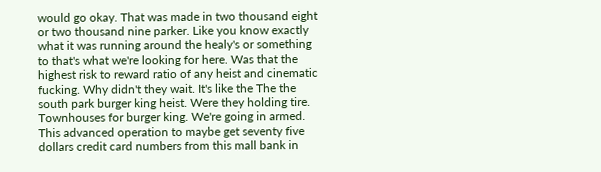would go okay. That was made in two thousand eight or two thousand nine parker. Like you know exactly what it was running around the healy's or something to that's what we're looking for here. Was that the highest risk to reward ratio of any heist and cinematic fucking. Why didn't they wait. It's like the The the south park burger king heist. Were they holding tire. Townhouses for burger king. We're going in armed. This advanced operation to maybe get seventy five dollars credit card numbers from this mall bank in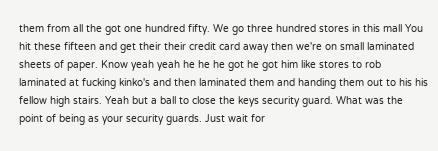them from all the got one hundred fifty. We go three hundred stores in this mall You hit these fifteen and get their their credit card away then we're on small laminated sheets of paper. Know yeah yeah he he he got he got him like stores to rob laminated at fucking kinko's and then laminated them and handing them out to his his fellow high stairs. Yeah but a ball to close the keys security guard. What was the point of being as your security guards. Just wait for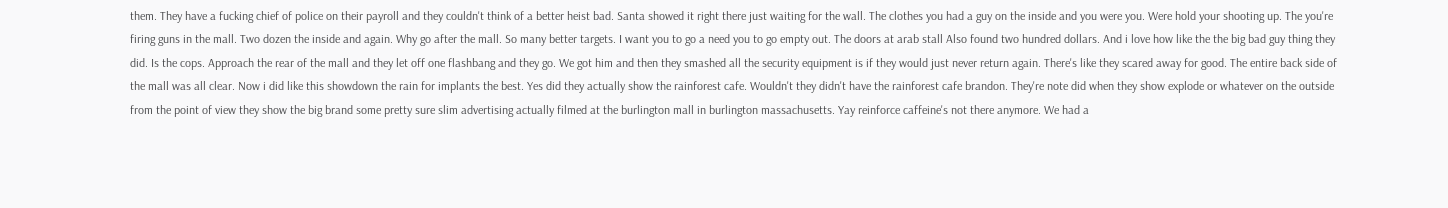them. They have a fucking chief of police on their payroll and they couldn't think of a better heist bad. Santa showed it right there just waiting for the wall. The clothes you had a guy on the inside and you were you. Were hold your shooting up. The you're firing guns in the mall. Two dozen the inside and again. Why go after the mall. So many better targets. I want you to go a need you to go empty out. The doors at arab stall Also found two hundred dollars. And i love how like the the big bad guy thing they did. Is the cops. Approach the rear of the mall and they let off one flashbang and they go. We got him and then they smashed all the security equipment is if they would just never return again. There's like they scared away for good. The entire back side of the mall was all clear. Now i did like this showdown the rain for implants the best. Yes did they actually show the rainforest cafe. Wouldn't they didn't have the rainforest cafe brandon. They're note did when they show explode or whatever on the outside from the point of view they show the big brand some pretty sure slim advertising actually filmed at the burlington mall in burlington massachusetts. Yay reinforce caffeine's not there anymore. We had a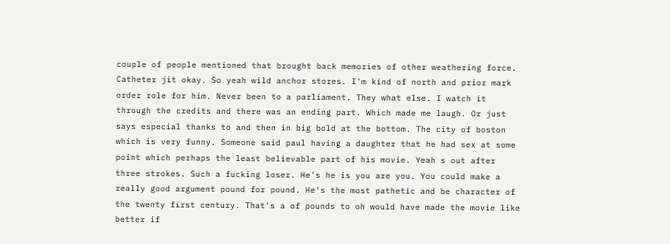couple of people mentioned that brought back memories of other weathering force. Catheter jit okay. So yeah wild anchor stores. I'm kind of north and prior mark order role for him. Never been to a parliament. They what else. I watch it through the credits and there was an ending part. Which made me laugh. Or just says especial thanks to and then in big bold at the bottom. The city of boston which is very funny. Someone said paul having a daughter that he had sex at some point which perhaps the least believable part of his movie. Yeah s out after three strokes. Such a fucking loser. He's he is you are you. You could make a really good argument pound for pound. He's the most pathetic and be character of the twenty first century. That's a of pounds to oh would have made the movie like better if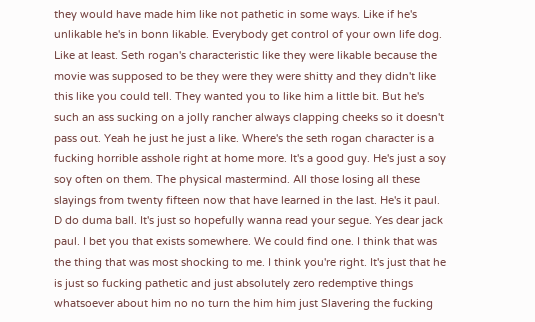they would have made him like not pathetic in some ways. Like if he's unlikable he's in bonn likable. Everybody get control of your own life dog. Like at least. Seth rogan's characteristic like they were likable because the movie was supposed to be they were they were shitty and they didn't like this like you could tell. They wanted you to like him a little bit. But he's such an ass sucking on a jolly rancher always clapping cheeks so it doesn't pass out. Yeah he just he just a like. Where's the seth rogan character is a fucking horrible asshole right at home more. It's a good guy. He's just a soy soy often on them. The physical mastermind. All those losing all these slayings from twenty fifteen now that have learned in the last. He's it paul. D do duma ball. It's just so hopefully wanna read your segue. Yes dear jack paul. I bet you that exists somewhere. We could find one. I think that was the thing that was most shocking to me. I think you're right. It's just that he is just so fucking pathetic and just absolutely zero redemptive things whatsoever about him no no turn the him him just Slavering the fucking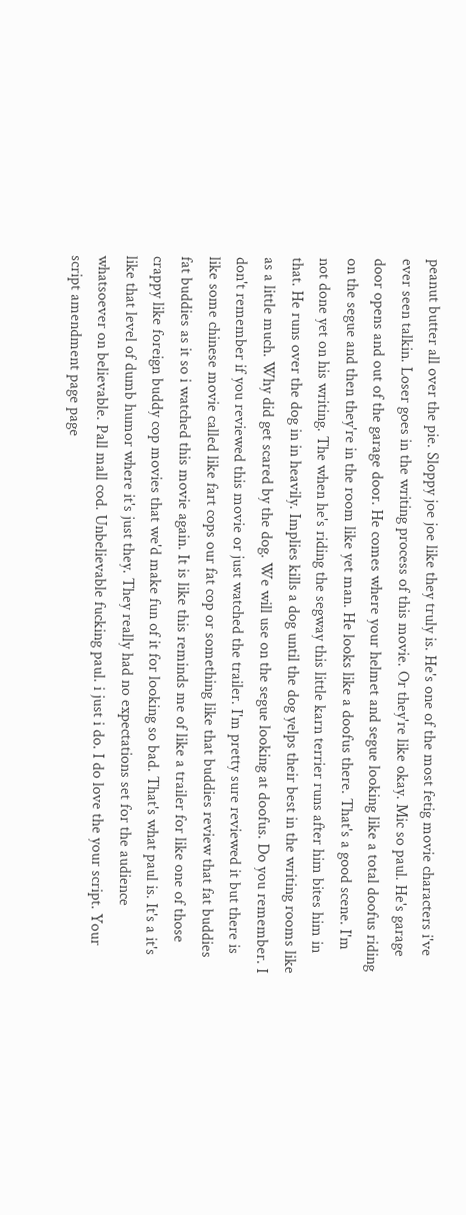peanut butter all over the pie. Sloppy joe joe like they truly is. He's one of the most fetig movie characters i've ever seen talkin. Loser goes in the writing process of this movie. Or they're like okay. Mic so paul. He's garage door opens and out of the garage door. He comes where your helmet and segue looking like a total doofus riding on the segue and then they're in the room like yet man. He looks like a doofus there. That's a good scene. I'm not done yet on his writing. The when he's riding the segway this little karn terrier runs after him bites him in that. He runs over the dog in in heavily. Implies kills a dog until the dog yelps their best in the writing rooms like as a little much. Why did get scared by the dog. We will use on the segue looking at doofus. Do you remember. I don't remember if you reviewed this movie or just watched the trailer. I'm pretty sure reviewed it but there is like some chinese movie called like fart cops our fat cop or something like that buddies review that fat buddies fat buddies as it so i watched this movie again. It is like this reminds me of like a trailer for like one of those crappy like foreign buddy cop movies that we'd make fun of it for looking so bad. That's what paul is. It's a it's like that level of dumb humor where it's just they. They really had no expectations set for the audience whatsoever on believable. Pall mall cod. Unbelievable fucking paul. i just i do. I do love the your script. Your script amendment page page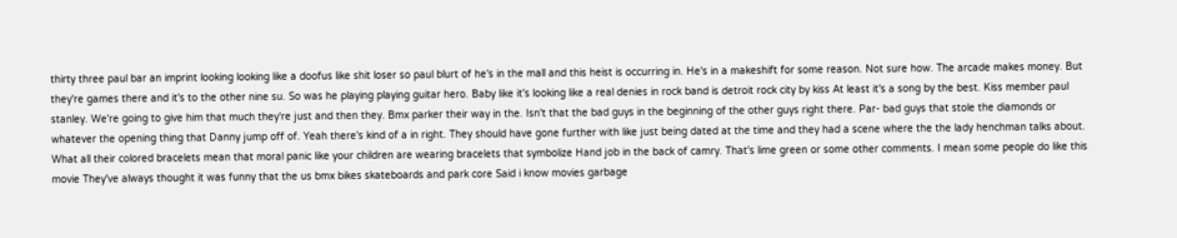thirty three paul bar an imprint looking looking like a doofus like shit loser so paul blurt of he's in the mall and this heist is occurring in. He's in a makeshift for some reason. Not sure how. The arcade makes money. But they're games there and it's to the other nine su. So was he playing playing guitar hero. Baby like it's looking like a real denies in rock band is detroit rock city by kiss At least it's a song by the best. Kiss member paul stanley. We're going to give him that much they're just and then they. Bmx parker their way in the. Isn't that the bad guys in the beginning of the other guys right there. Par- bad guys that stole the diamonds or whatever the opening thing that Danny jump off of. Yeah there's kind of a in right. They should have gone further with like just being dated at the time and they had a scene where the the lady henchman talks about. What all their colored bracelets mean that moral panic like your children are wearing bracelets that symbolize Hand job in the back of camry. That's lime green or some other comments. I mean some people do like this movie They've always thought it was funny that the us bmx bikes skateboards and park core Said i know movies garbage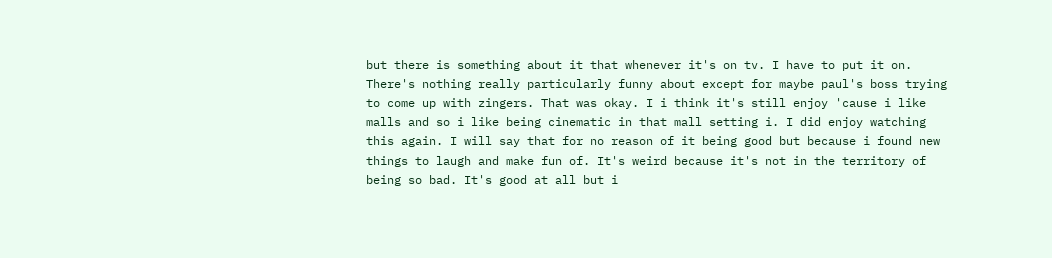but there is something about it that whenever it's on tv. I have to put it on. There's nothing really particularly funny about except for maybe paul's boss trying to come up with zingers. That was okay. I i think it's still enjoy 'cause i like malls and so i like being cinematic in that mall setting i. I did enjoy watching this again. I will say that for no reason of it being good but because i found new things to laugh and make fun of. It's weird because it's not in the territory of being so bad. It's good at all but i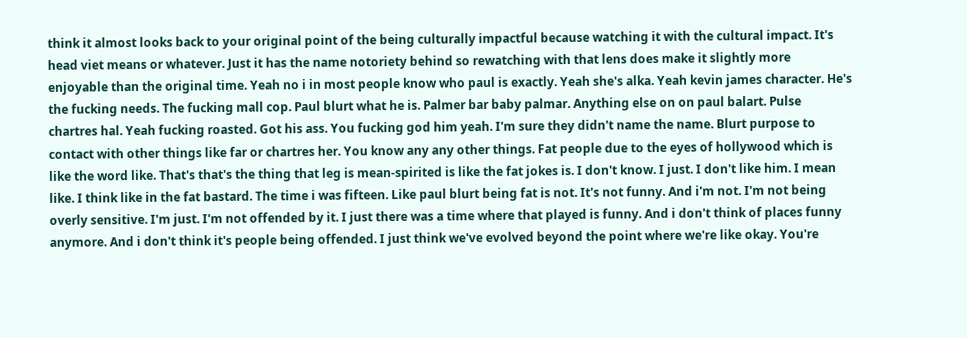think it almost looks back to your original point of the being culturally impactful because watching it with the cultural impact. It's head viet means or whatever. Just it has the name notoriety behind so rewatching with that lens does make it slightly more enjoyable than the original time. Yeah no i in most people know who paul is exactly. Yeah she's alka. Yeah kevin james character. He's the fucking needs. The fucking mall cop. Paul blurt what he is. Palmer bar baby palmar. Anything else on on paul balart. Pulse chartres hal. Yeah fucking roasted. Got his ass. You fucking god him yeah. I'm sure they didn't name the name. Blurt purpose to contact with other things like far or chartres her. You know any any other things. Fat people due to the eyes of hollywood which is like the word like. That's that's the thing that leg is mean-spirited is like the fat jokes is. I don't know. I just. I don't like him. I mean like. I think like in the fat bastard. The time i was fifteen. Like paul blurt being fat is not. It's not funny. And i'm not. I'm not being overly sensitive. I'm just. I'm not offended by it. I just there was a time where that played is funny. And i don't think of places funny anymore. And i don't think it's people being offended. I just think we've evolved beyond the point where we're like okay. You're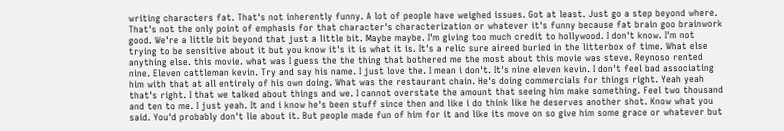writing characters fat. That's not inherently funny. A lot of people have weighed issues. Got at least. Just go a step beyond where. That's not the only point of emphasis for that character's characterization or whatever it's funny because fat brain goo brainwork good. We're a little bit beyond that just a little bit. Maybe maybe. I'm giving too much credit to hollywood. I don't know. I'm not trying to be sensitive about it but you know it's it is what it is. It's a relic sure aireed buried in the litterbox of time. What else anything else. this movie. what was I guess the the thing that bothered me the most about this movie was steve. Reynoso rented nine. Eleven cattleman kevin. Try and say his name. I just love the. I mean i don't. It's nine eleven kevin. I don't feel bad associating him with that at all entirely of his own doing. What was the restaurant chain. He's doing commercials for things right. Yeah yeah that's right. I that we talked about things and we. I cannot overstate the amount that seeing him make something. Feel two thousand and ten to me. I just yeah. It and i know he's been stuff since then and like i do think like he deserves another shot. Know what you said. You'd probably don't lie about it. But people made fun of him for it and like its move on so give him some grace or whatever but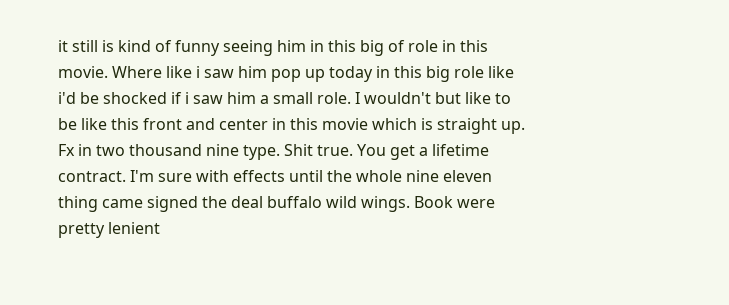it still is kind of funny seeing him in this big of role in this movie. Where like i saw him pop up today in this big role like i'd be shocked if i saw him a small role. I wouldn't but like to be like this front and center in this movie which is straight up. Fx in two thousand nine type. Shit true. You get a lifetime contract. I'm sure with effects until the whole nine eleven thing came signed the deal buffalo wild wings. Book were pretty lenient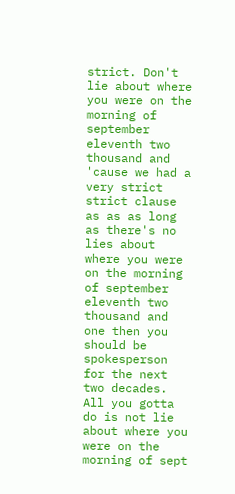strict. Don't lie about where you were on the morning of september eleventh two thousand and 'cause we had a very strict strict clause as as as long as there's no lies about where you were on the morning of september eleventh two thousand and one then you should be spokesperson for the next two decades. All you gotta do is not lie about where you were on the morning of sept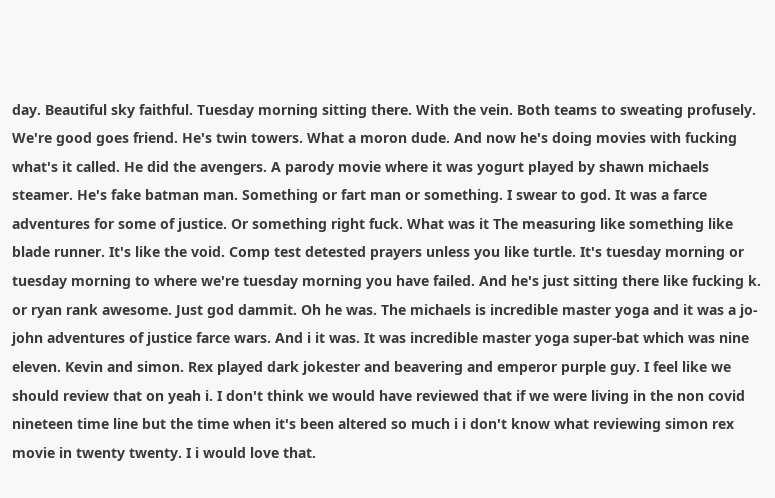day. Beautiful sky faithful. Tuesday morning sitting there. With the vein. Both teams to sweating profusely. We're good goes friend. He's twin towers. What a moron dude. And now he's doing movies with fucking what's it called. He did the avengers. A parody movie where it was yogurt played by shawn michaels steamer. He's fake batman man. Something or fart man or something. I swear to god. It was a farce adventures for some of justice. Or something right fuck. What was it The measuring like something like blade runner. It's like the void. Comp test detested prayers unless you like turtle. It's tuesday morning or tuesday morning to where we're tuesday morning you have failed. And he's just sitting there like fucking k. or ryan rank awesome. Just god dammit. Oh he was. The michaels is incredible master yoga and it was a jo-john adventures of justice farce wars. And i it was. It was incredible master yoga super-bat which was nine eleven. Kevin and simon. Rex played dark jokester and beavering and emperor purple guy. I feel like we should review that on yeah i. I don't think we would have reviewed that if we were living in the non covid nineteen time line but the time when it's been altered so much i i don't know what reviewing simon rex movie in twenty twenty. I i would love that.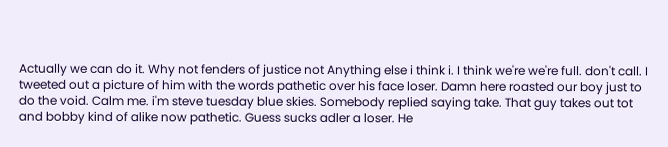Actually we can do it. Why not fenders of justice not Anything else i think i. I think we're we're full. don't call. I tweeted out a picture of him with the words pathetic over his face loser. Damn here roasted our boy just to do the void. Calm me. i'm steve tuesday blue skies. Somebody replied saying take. That guy takes out tot and bobby kind of alike now pathetic. Guess sucks adler a loser. He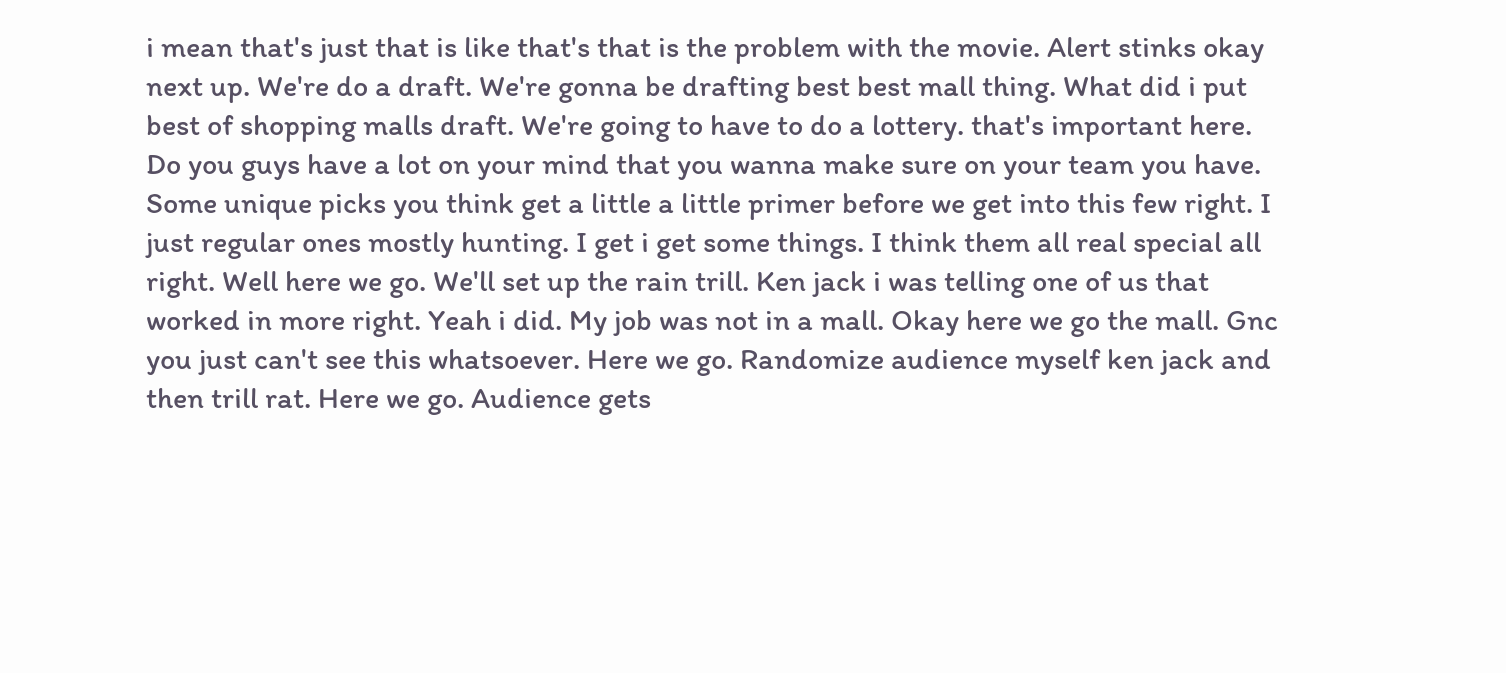i mean that's just that is like that's that is the problem with the movie. Alert stinks okay next up. We're do a draft. We're gonna be drafting best best mall thing. What did i put best of shopping malls draft. We're going to have to do a lottery. that's important here. Do you guys have a lot on your mind that you wanna make sure on your team you have. Some unique picks you think get a little a little primer before we get into this few right. I just regular ones mostly hunting. I get i get some things. I think them all real special all right. Well here we go. We'll set up the rain trill. Ken jack i was telling one of us that worked in more right. Yeah i did. My job was not in a mall. Okay here we go the mall. Gnc you just can't see this whatsoever. Here we go. Randomize audience myself ken jack and then trill rat. Here we go. Audience gets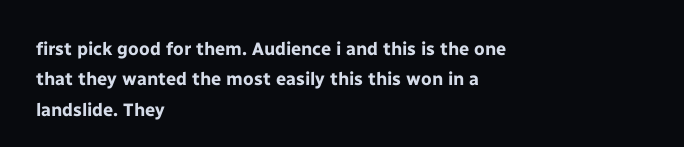first pick good for them. Audience i and this is the one that they wanted the most easily this this won in a landslide. They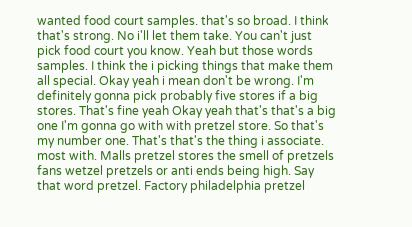wanted food court samples. that's so broad. I think that's strong. No i'll let them take. You can't just pick food court you know. Yeah but those words samples. I think the i picking things that make them all special. Okay yeah i mean don't be wrong. I'm definitely gonna pick probably five stores if a big stores. That's fine yeah Okay yeah that's that's a big one I'm gonna go with with pretzel store. So that's my number one. That's that's the thing i associate. most with. Malls pretzel stores the smell of pretzels fans wetzel pretzels or anti ends being high. Say that word pretzel. Factory philadelphia pretzel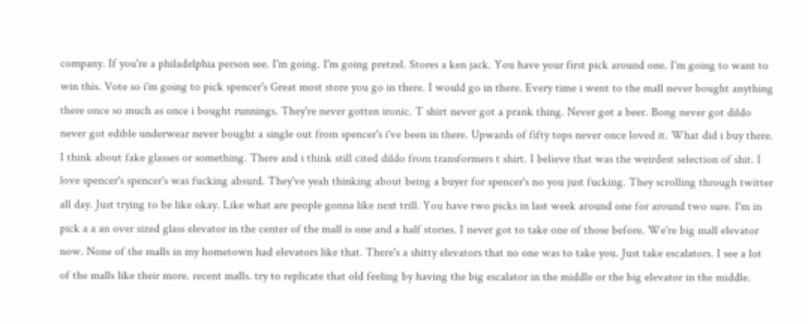company. If you're a philadelphia person see. I'm going. I'm going pretzel. Stores a ken jack. You have your first pick around one. I'm going to want to win this. Vote so i'm going to pick spencer's Great most store you go in there. I would go in there. Every time i went to the mall never bought anything there once so much as once i bought runnings. They're never gotten ironic. T shirt never got a prank thing. Never got a beer. Bong never got dildo never got edible underwear never bought a single out from spencer's i've been in there. Upwards of fifty tops never once loved it. What did i buy there. I think about fake glasses or something. There and i think still cited dildo from transformers t shirt. I believe that was the weirdest selection of shit. I love spencer's spencer's was fucking absurd. They've yeah thinking about being a buyer for spencer's no you just fucking. They scrolling through twitter all day. Just trying to be like okay. Like what are people gonna like next trill. You have two picks in last week around one for around two sure. I'm in pick a a an over sized glass elevator in the center of the mall is one and a half stories. I never got to take one of those before. We're big mall elevator now. None of the malls in my hometown had elevators like that. There's a shitty elevators that no one was to take you. Just take escalators. I see a lot of the malls like their more. recent malls. try to replicate that old feeling by having the big escalator in the middle or the big elevator in the middle.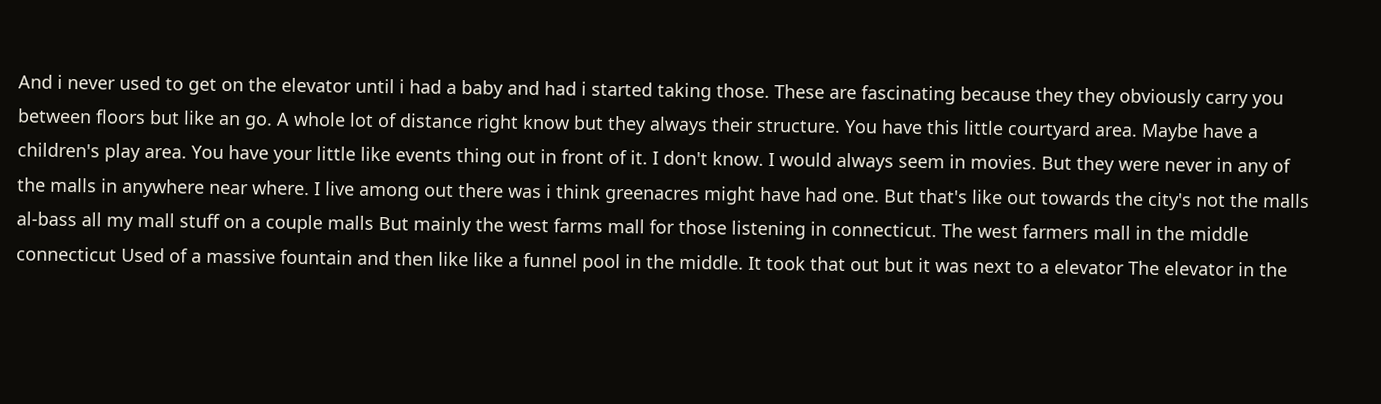And i never used to get on the elevator until i had a baby and had i started taking those. These are fascinating because they they obviously carry you between floors but like an go. A whole lot of distance right know but they always their structure. You have this little courtyard area. Maybe have a children's play area. You have your little like events thing out in front of it. I don't know. I would always seem in movies. But they were never in any of the malls in anywhere near where. I live among out there was i think greenacres might have had one. But that's like out towards the city's not the malls al-bass all my mall stuff on a couple malls But mainly the west farms mall for those listening in connecticut. The west farmers mall in the middle connecticut Used of a massive fountain and then like like a funnel pool in the middle. It took that out but it was next to a elevator The elevator in the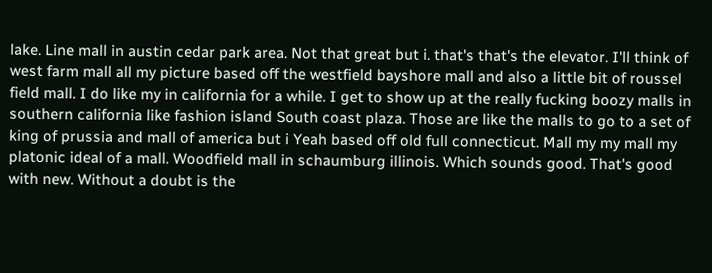lake. Line mall in austin cedar park area. Not that great but i. that's that's the elevator. I'll think of west farm mall all my picture based off the westfield bayshore mall and also a little bit of roussel field mall. I do like my in california for a while. I get to show up at the really fucking boozy malls in southern california like fashion island South coast plaza. Those are like the malls to go to a set of king of prussia and mall of america but i Yeah based off old full connecticut. Mall my my mall my platonic ideal of a mall. Woodfield mall in schaumburg illinois. Which sounds good. That's good with new. Without a doubt is the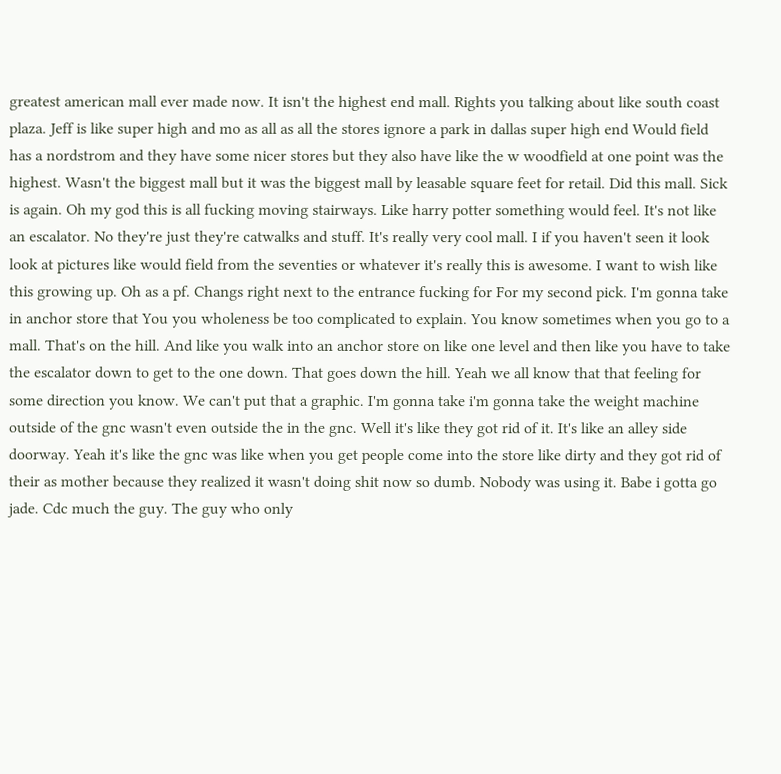greatest american mall ever made now. It isn't the highest end mall. Rights you talking about like south coast plaza. Jeff is like super high and mo as all as all the stores ignore a park in dallas super high end Would field has a nordstrom and they have some nicer stores but they also have like the w woodfield at one point was the highest. Wasn't the biggest mall but it was the biggest mall by leasable square feet for retail. Did this mall. Sick is again. Oh my god this is all fucking moving stairways. Like harry potter something would feel. It's not like an escalator. No they're just they're catwalks and stuff. It's really very cool mall. I if you haven't seen it look look at pictures like would field from the seventies or whatever it's really this is awesome. I want to wish like this growing up. Oh as a pf. Changs right next to the entrance fucking for For my second pick. I'm gonna take in anchor store that You you wholeness be too complicated to explain. You know sometimes when you go to a mall. That's on the hill. And like you walk into an anchor store on like one level and then like you have to take the escalator down to get to the one down. That goes down the hill. Yeah we all know that that feeling for some direction you know. We can't put that a graphic. I'm gonna take i'm gonna take the weight machine outside of the gnc wasn't even outside the in the gnc. Well it's like they got rid of it. It's like an alley side doorway. Yeah it's like the gnc was like when you get people come into the store like dirty and they got rid of their as mother because they realized it wasn't doing shit now so dumb. Nobody was using it. Babe i gotta go jade. Cdc much the guy. The guy who only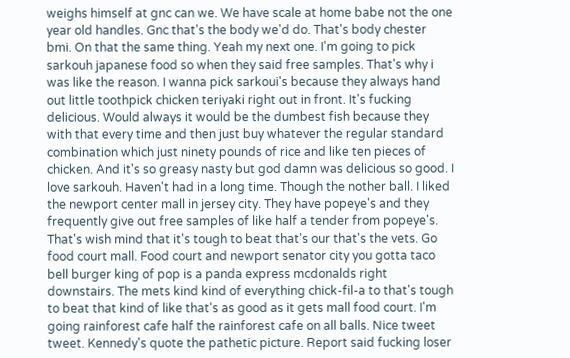weighs himself at gnc can we. We have scale at home babe not the one year old handles. Gnc that's the body we'd do. That's body chester bmi. On that the same thing. Yeah my next one. I'm going to pick sarkouh japanese food so when they said free samples. That's why i was like the reason. I wanna pick sarkoui's because they always hand out little toothpick chicken teriyaki right out in front. It's fucking delicious. Would always it would be the dumbest fish because they with that every time and then just buy whatever the regular standard combination which just ninety pounds of rice and like ten pieces of chicken. And it's so greasy nasty but god damn was delicious so good. I love sarkouh. Haven't had in a long time. Though the nother ball. I liked the newport center mall in jersey city. They have popeye's and they frequently give out free samples of like half a tender from popeye's. That's wish mind that it's tough to beat that's our that's the vets. Go food court mall. Food court and newport senator city you gotta taco bell burger king of pop is a panda express mcdonalds right downstairs. The mets kind kind of everything chick-fil-a to that's tough to beat that kind of like that's as good as it gets mall food court. I'm going rainforest cafe half the rainforest cafe on all balls. Nice tweet tweet. Kennedy's quote the pathetic picture. Report said fucking loser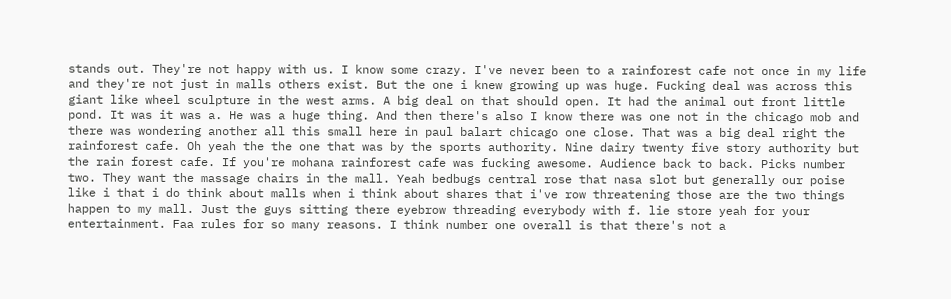stands out. They're not happy with us. I know some crazy. I've never been to a rainforest cafe not once in my life and they're not just in malls others exist. But the one i knew growing up was huge. Fucking deal was across this giant like wheel sculpture in the west arms. A big deal on that should open. It had the animal out front little pond. It was it was a. He was a huge thing. And then there's also I know there was one not in the chicago mob and there was wondering another all this small here in paul balart chicago one close. That was a big deal right the rainforest cafe. Oh yeah the the one that was by the sports authority. Nine dairy twenty five story authority but the rain forest cafe. If you're mohana rainforest cafe was fucking awesome. Audience back to back. Picks number two. They want the massage chairs in the mall. Yeah bedbugs central rose that nasa slot but generally our poise like i that i do think about malls when i think about shares that i've row threatening those are the two things happen to my mall. Just the guys sitting there eyebrow threading everybody with f. lie store yeah for your entertainment. Faa rules for so many reasons. I think number one overall is that there's not a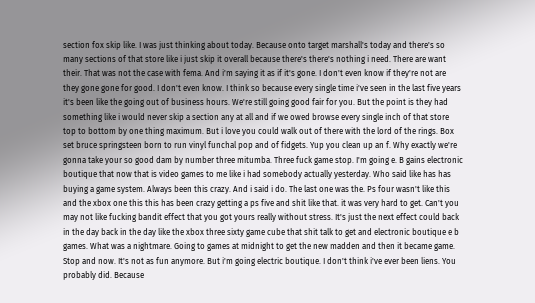section fox skip like. I was just thinking about today. Because onto target marshall's today and there's so many sections of that store like i just skip it overall because there's there's nothing i need. There are want their. That was not the case with fema. And i'm saying it as if it's gone. I don't even know if they're not are they gone gone for good. I don't even know. I think so because every single time i've seen in the last five years it's been like the going out of business hours. We're still going good fair for you. But the point is they had something like i would never skip a section any at all and if we owed browse every single inch of that store top to bottom by one thing maximum. But i love you could walk out of there with the lord of the rings. Box set bruce springsteen born to run vinyl funchal pop and of fidgets. Yup you clean up an f. Why exactly we're gonna take your so good dam by number three mitumba. Three fuck game stop. I'm going e. B gains electronic boutique that now that is video games to me like i had somebody actually yesterday. Who said like has has buying a game system. Always been this crazy. And i said i do. The last one was the. Ps four wasn't like this and the xbox one this this has been crazy getting a ps five and shit like that. it was very hard to get. Can't you may not like fucking bandit effect that you got yours really without stress. It's just the next effect could back in the day back in the day like the xbox three sixty game cube that shit talk to get and electronic boutique e b games. What was a nightmare. Going to games at midnight to get the new madden and then it became game. Stop and now. It's not as fun anymore. But i'm going electric boutique. I don't think i've ever been liens. You probably did. Because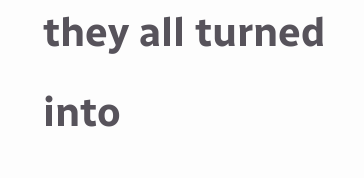they all turned into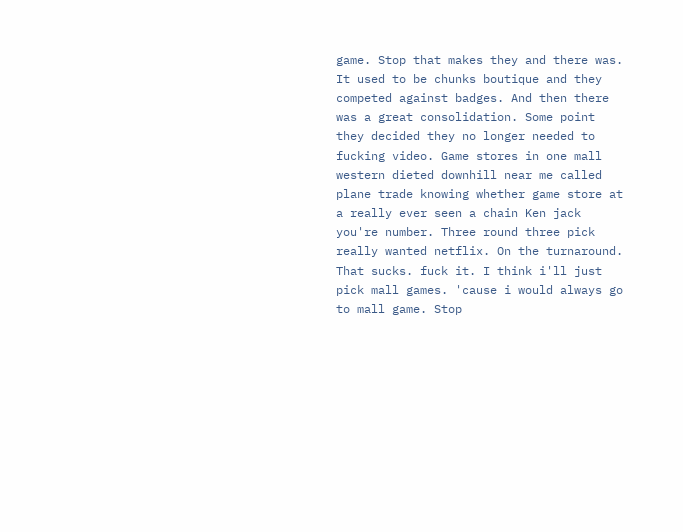game. Stop that makes they and there was. It used to be chunks boutique and they competed against badges. And then there was a great consolidation. Some point they decided they no longer needed to fucking video. Game stores in one mall western dieted downhill near me called plane trade knowing whether game store at a really ever seen a chain Ken jack you're number. Three round three pick really wanted netflix. On the turnaround. That sucks. fuck it. I think i'll just pick mall games. 'cause i would always go to mall game. Stop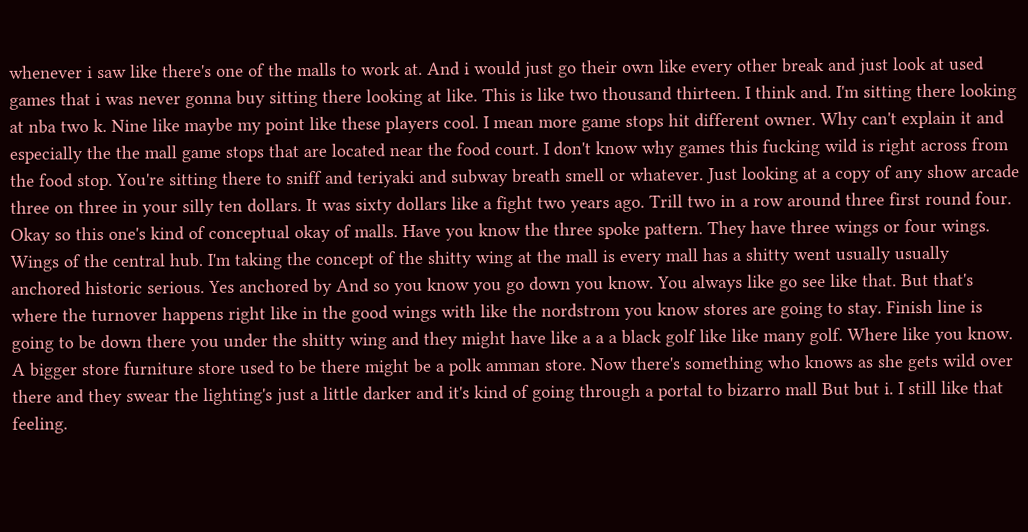whenever i saw like there's one of the malls to work at. And i would just go their own like every other break and just look at used games that i was never gonna buy sitting there looking at like. This is like two thousand thirteen. I think and. I'm sitting there looking at nba two k. Nine like maybe my point like these players cool. I mean more game stops hit different owner. Why can't explain it and especially the the mall game stops that are located near the food court. I don't know why games this fucking wild is right across from the food stop. You're sitting there to sniff and teriyaki and subway breath smell or whatever. Just looking at a copy of any show arcade three on three in your silly ten dollars. It was sixty dollars like a fight two years ago. Trill two in a row around three first round four. Okay so this one's kind of conceptual okay of malls. Have you know the three spoke pattern. They have three wings or four wings. Wings of the central hub. I'm taking the concept of the shitty wing at the mall is every mall has a shitty went usually usually anchored historic serious. Yes anchored by And so you know you go down you know. You always like go see like that. But that's where the turnover happens right like in the good wings with like the nordstrom you know stores are going to stay. Finish line is going to be down there you under the shitty wing and they might have like a a a black golf like like many golf. Where like you know. A bigger store furniture store used to be there might be a polk amman store. Now there's something who knows as she gets wild over there and they swear the lighting's just a little darker and it's kind of going through a portal to bizarro mall But but i. I still like that feeling.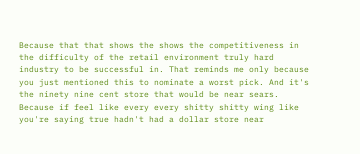Because that that shows the shows the competitiveness in the difficulty of the retail environment truly hard industry to be successful in. That reminds me only because you just mentioned this to nominate a worst pick. And it's the ninety nine cent store that would be near sears. Because if feel like every every shitty shitty wing like you're saying true hadn't had a dollar store near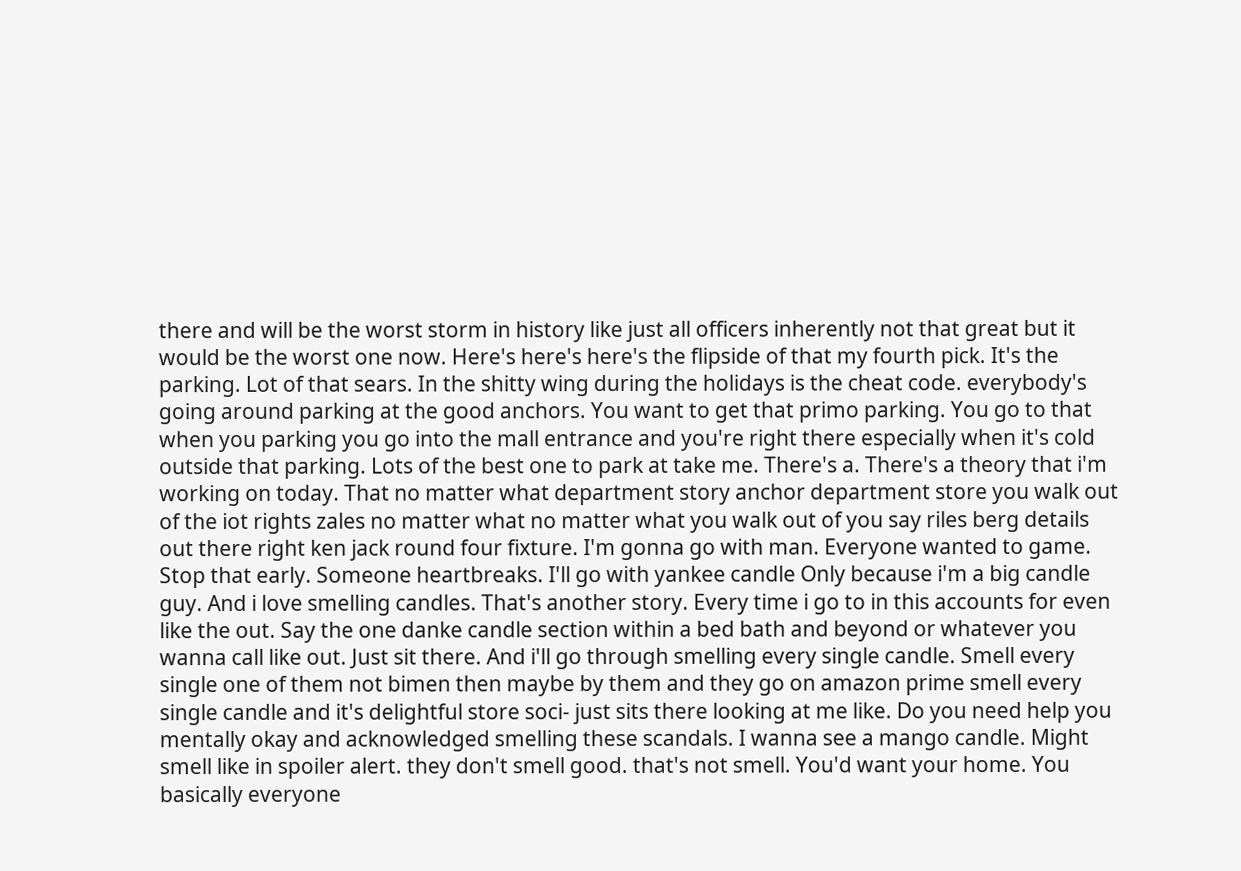there and will be the worst storm in history like just all officers inherently not that great but it would be the worst one now. Here's here's here's the flipside of that my fourth pick. It's the parking. Lot of that sears. In the shitty wing during the holidays is the cheat code. everybody's going around parking at the good anchors. You want to get that primo parking. You go to that when you parking you go into the mall entrance and you're right there especially when it's cold outside that parking. Lots of the best one to park at take me. There's a. There's a theory that i'm working on today. That no matter what department story anchor department store you walk out of the iot rights zales no matter what no matter what you walk out of you say riles berg details out there right ken jack round four fixture. I'm gonna go with man. Everyone wanted to game. Stop that early. Someone heartbreaks. I'll go with yankee candle Only because i'm a big candle guy. And i love smelling candles. That's another story. Every time i go to in this accounts for even like the out. Say the one danke candle section within a bed bath and beyond or whatever you wanna call like out. Just sit there. And i'll go through smelling every single candle. Smell every single one of them not bimen then maybe by them and they go on amazon prime smell every single candle and it's delightful store soci- just sits there looking at me like. Do you need help you mentally okay and acknowledged smelling these scandals. I wanna see a mango candle. Might smell like in spoiler alert. they don't smell good. that's not smell. You'd want your home. You basically everyone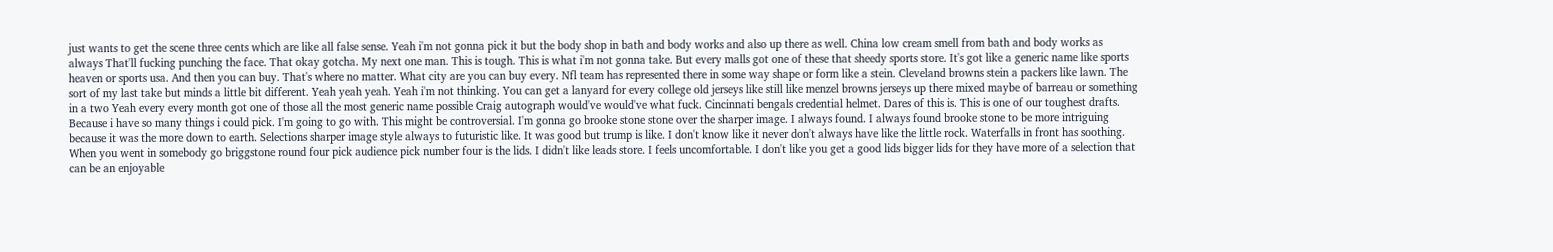just wants to get the scene three cents which are like all false sense. Yeah i'm not gonna pick it but the body shop in bath and body works and also up there as well. China low cream smell from bath and body works as always That'll fucking punching the face. That okay gotcha. My next one man. This is tough. This is what i'm not gonna take. But every malls got one of these that sheedy sports store. It's got like a generic name like sports heaven or sports usa. And then you can buy. That's where no matter. What city are you can buy every. Nfl team has represented there in some way shape or form like a stein. Cleveland browns stein a packers like lawn. The sort of my last take but minds a little bit different. Yeah yeah yeah. Yeah i'm not thinking. You can get a lanyard for every college old jerseys like still like menzel browns jerseys up there mixed maybe of barreau or something in a two Yeah every every month got one of those all the most generic name possible Craig autograph would've would've what fuck. Cincinnati bengals credential helmet. Dares of this is. This is one of our toughest drafts. Because i have so many things i could pick. I'm going to go with. This might be controversial. I'm gonna go brooke stone stone over the sharper image. I always found. I always found brooke stone to be more intriguing because it was the more down to earth. Selections sharper image style always to futuristic like. It was good but trump is like. I don't know like it never don't always have like the little rock. Waterfalls in front has soothing. When you went in somebody go briggstone round four pick audience pick number four is the lids. I didn't like leads store. I feels uncomfortable. I don't like you get a good lids bigger lids for they have more of a selection that can be an enjoyable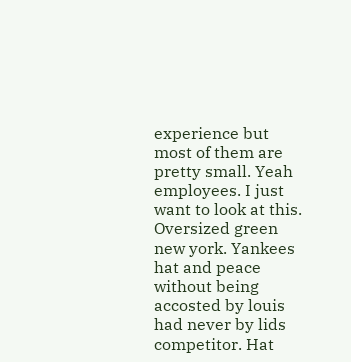experience but most of them are pretty small. Yeah employees. I just want to look at this. Oversized green new york. Yankees hat and peace without being accosted by louis had never by lids competitor. Hat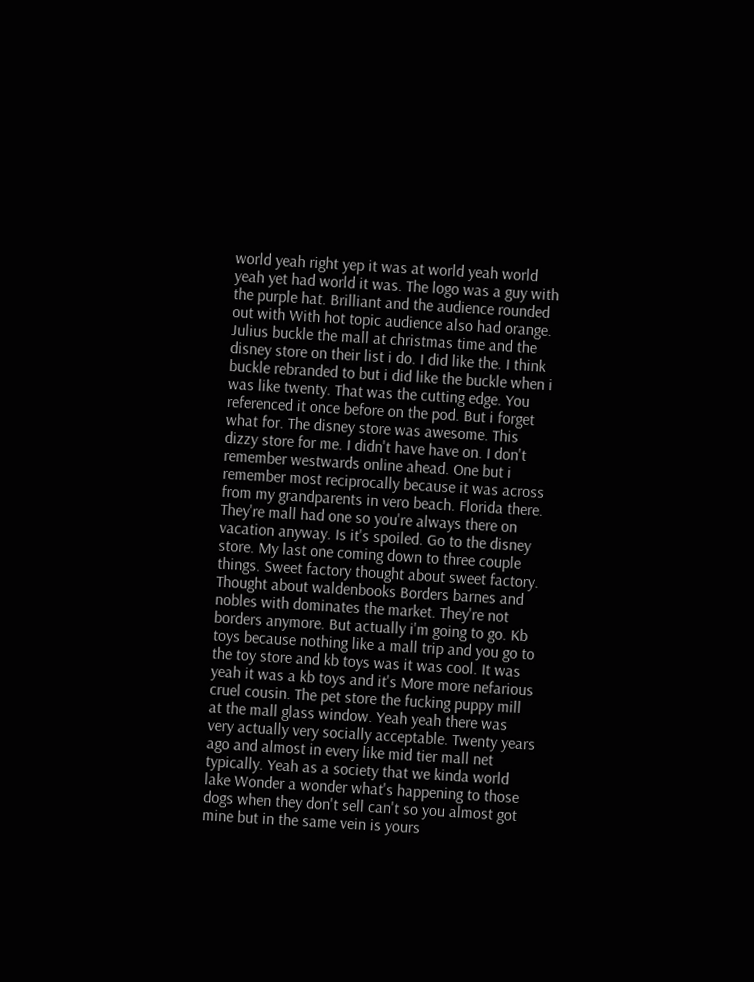world yeah right yep it was at world yeah world yeah yet had world it was. The logo was a guy with the purple hat. Brilliant and the audience rounded out with With hot topic audience also had orange. Julius buckle the mall at christmas time and the disney store on their list i do. I did like the. I think buckle rebranded to but i did like the buckle when i was like twenty. That was the cutting edge. You referenced it once before on the pod. But i forget what for. The disney store was awesome. This dizzy store for me. I didn't have have on. I don't remember westwards online ahead. One but i remember most reciprocally because it was across from my grandparents in vero beach. Florida there. They're mall had one so you're always there on vacation anyway. Is it's spoiled. Go to the disney store. My last one coming down to three couple things. Sweet factory thought about sweet factory. Thought about waldenbooks Borders barnes and nobles with dominates the market. They're not borders anymore. But actually i'm going to go. Kb toys because nothing like a mall trip and you go to the toy store and kb toys was it was cool. It was yeah it was a kb toys and it's More more nefarious cruel cousin. The pet store the fucking puppy mill at the mall glass window. Yeah yeah there was very actually very socially acceptable. Twenty years ago and almost in every like mid tier mall net typically. Yeah as a society that we kinda world lake Wonder a wonder what's happening to those dogs when they don't sell can't so you almost got mine but in the same vein is yours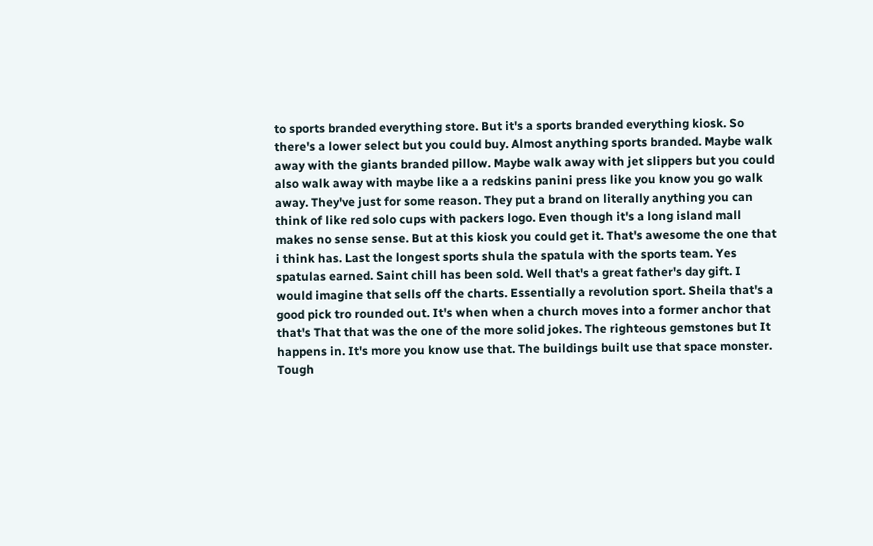to sports branded everything store. But it's a sports branded everything kiosk. So there's a lower select but you could buy. Almost anything sports branded. Maybe walk away with the giants branded pillow. Maybe walk away with jet slippers but you could also walk away with maybe like a a redskins panini press like you know you go walk away. They've just for some reason. They put a brand on literally anything you can think of like red solo cups with packers logo. Even though it's a long island mall makes no sense sense. But at this kiosk you could get it. That's awesome the one that i think has. Last the longest sports shula the spatula with the sports team. Yes spatulas earned. Saint chill has been sold. Well that's a great father's day gift. I would imagine that sells off the charts. Essentially a revolution sport. Sheila that's a good pick tro rounded out. It's when when a church moves into a former anchor that that's That that was the one of the more solid jokes. The righteous gemstones but It happens in. It's more you know use that. The buildings built use that space monster. Tough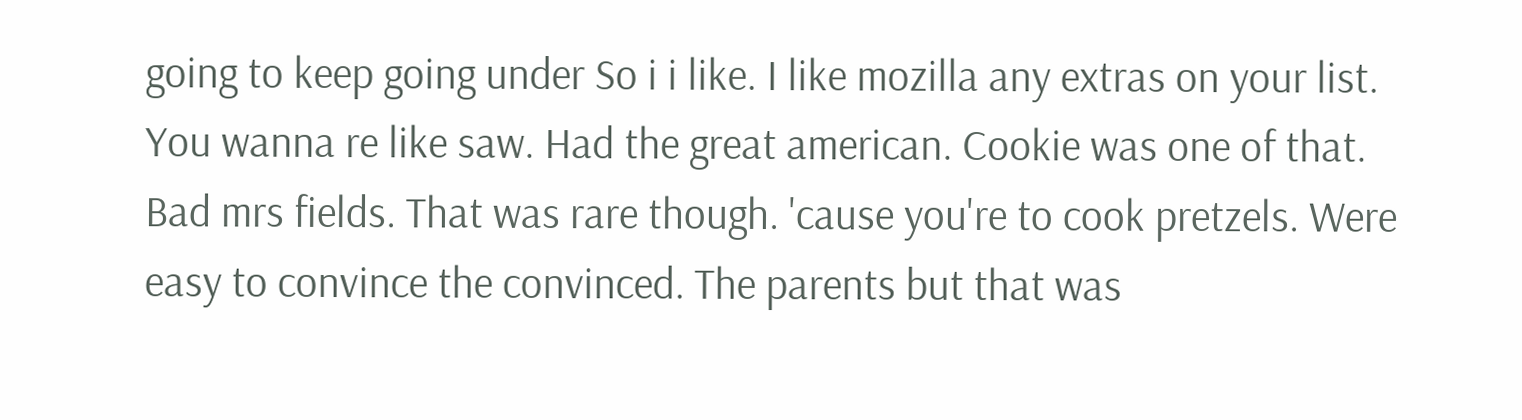going to keep going under So i i like. I like mozilla any extras on your list. You wanna re like saw. Had the great american. Cookie was one of that. Bad mrs fields. That was rare though. 'cause you're to cook pretzels. Were easy to convince the convinced. The parents but that was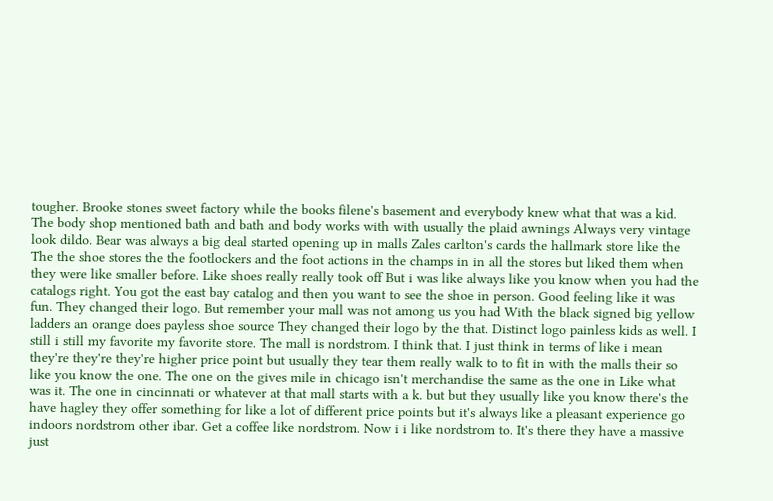tougher. Brooke stones sweet factory while the books filene's basement and everybody knew what that was a kid. The body shop mentioned bath and bath and body works with with usually the plaid awnings Always very vintage look dildo. Bear was always a big deal started opening up in malls Zales carlton's cards the hallmark store like the The the shoe stores the the footlockers and the foot actions in the champs in in all the stores but liked them when they were like smaller before. Like shoes really really took off But i was like always like you know when you had the catalogs right. You got the east bay catalog and then you want to see the shoe in person. Good feeling like it was fun. They changed their logo. But remember your mall was not among us you had With the black signed big yellow ladders an orange does payless shoe source They changed their logo by the that. Distinct logo painless kids as well. I still i still my favorite my favorite store. The mall is nordstrom. I think that. I just think in terms of like i mean they're they're they're higher price point but usually they tear them really walk to to fit in with the malls their so like you know the one. The one on the gives mile in chicago isn't merchandise the same as the one in Like what was it. The one in cincinnati or whatever at that mall starts with a k. but but they usually like you know there's the have hagley they offer something for like a lot of different price points but it's always like a pleasant experience go indoors nordstrom other ibar. Get a coffee like nordstrom. Now i i like nordstrom to. It's there they have a massive just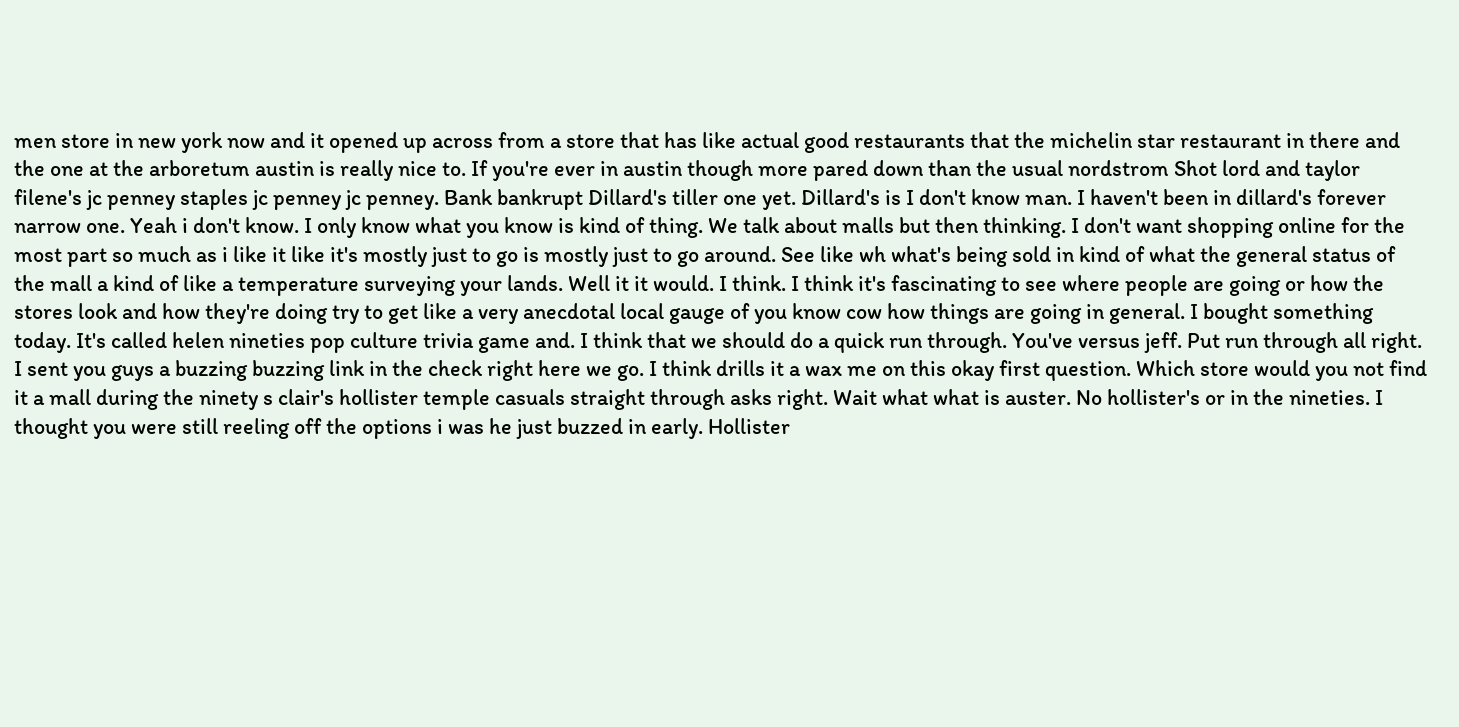men store in new york now and it opened up across from a store that has like actual good restaurants that the michelin star restaurant in there and the one at the arboretum austin is really nice to. If you're ever in austin though more pared down than the usual nordstrom Shot lord and taylor filene's jc penney staples jc penney jc penney. Bank bankrupt Dillard's tiller one yet. Dillard's is I don't know man. I haven't been in dillard's forever narrow one. Yeah i don't know. I only know what you know is kind of thing. We talk about malls but then thinking. I don't want shopping online for the most part so much as i like it like it's mostly just to go is mostly just to go around. See like wh what's being sold in kind of what the general status of the mall a kind of like a temperature surveying your lands. Well it it would. I think. I think it's fascinating to see where people are going or how the stores look and how they're doing try to get like a very anecdotal local gauge of you know cow how things are going in general. I bought something today. It's called helen nineties pop culture trivia game and. I think that we should do a quick run through. You've versus jeff. Put run through all right. I sent you guys a buzzing buzzing link in the check right here we go. I think drills it a wax me on this okay first question. Which store would you not find it a mall during the ninety s clair's hollister temple casuals straight through asks right. Wait what what is auster. No hollister's or in the nineties. I thought you were still reeling off the options i was he just buzzed in early. Hollister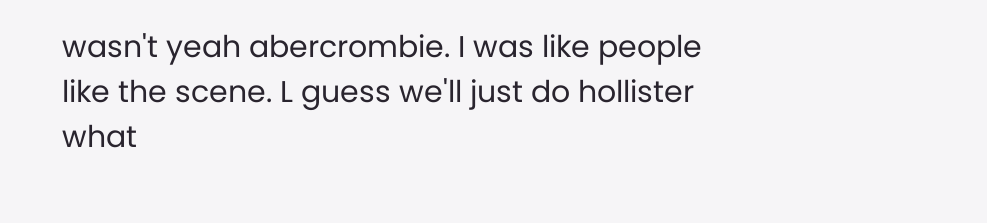wasn't yeah abercrombie. I was like people like the scene. L guess we'll just do hollister what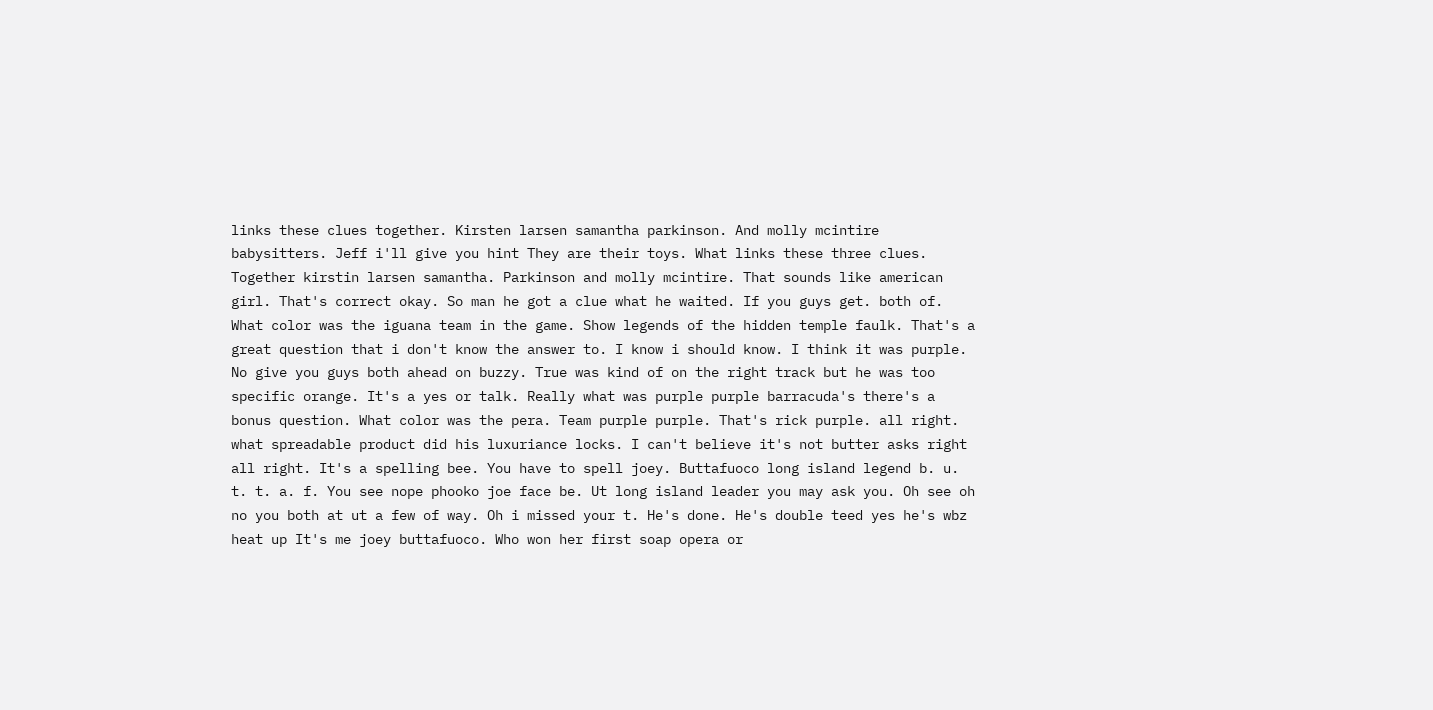links these clues together. Kirsten larsen samantha parkinson. And molly mcintire babysitters. Jeff i'll give you hint They are their toys. What links these three clues. Together kirstin larsen samantha. Parkinson and molly mcintire. That sounds like american girl. That's correct okay. So man he got a clue what he waited. If you guys get. both of. What color was the iguana team in the game. Show legends of the hidden temple faulk. That's a great question that i don't know the answer to. I know i should know. I think it was purple. No give you guys both ahead on buzzy. True was kind of on the right track but he was too specific orange. It's a yes or talk. Really what was purple purple barracuda's there's a bonus question. What color was the pera. Team purple purple. That's rick purple. all right. what spreadable product did his luxuriance locks. I can't believe it's not butter asks right all right. It's a spelling bee. You have to spell joey. Buttafuoco long island legend b. u. t. t. a. f. You see nope phooko joe face be. Ut long island leader you may ask you. Oh see oh no you both at ut a few of way. Oh i missed your t. He's done. He's double teed yes he's wbz heat up It's me joey buttafuoco. Who won her first soap opera or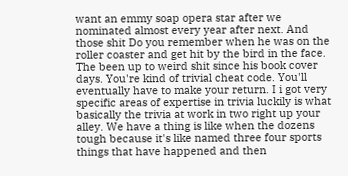want an emmy soap opera star after we nominated almost every year after next. And those shit Do you remember when he was on the roller coaster and get hit by the bird in the face. The been up to weird shit since his book cover days. You're kind of trivial cheat code. You'll eventually have to make your return. I i got very specific areas of expertise in trivia luckily is what basically the trivia at work in two right up your alley. We have a thing is like when the dozens tough because it's like named three four sports things that have happened and then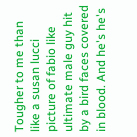Tougher to me than like a susan lucci picture of fabio like ultimate male guy hit by a bird faces covered in blood. And he's he's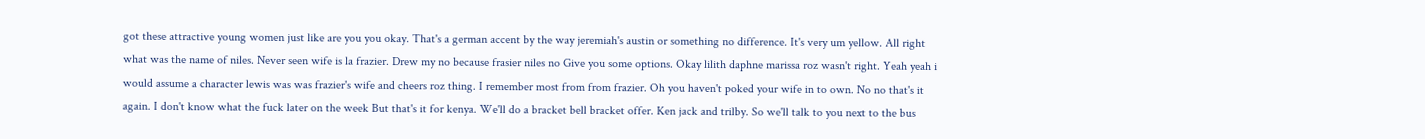got these attractive young women just like are you you okay. That's a german accent by the way jeremiah's austin or something no difference. It's very um yellow. All right what was the name of niles. Never seen wife is la frazier. Drew my no because frasier niles no Give you some options. Okay lilith daphne marissa roz wasn't right. Yeah yeah i would assume a character lewis was was frazier's wife and cheers roz thing. I remember most from from frazier. Oh you haven't poked your wife in to own. No no that's it again. I don't know what the fuck later on the week But that's it for kenya. We'll do a bracket bell bracket offer. Ken jack and trilby. So we'll talk to you next to the bus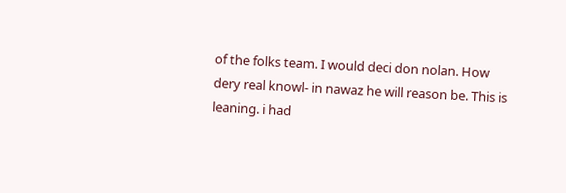of the folks team. I would deci don nolan. How dery real knowl- in nawaz he will reason be. This is leaning. i had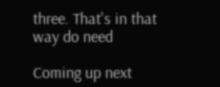three. That's in that way do need

Coming up next